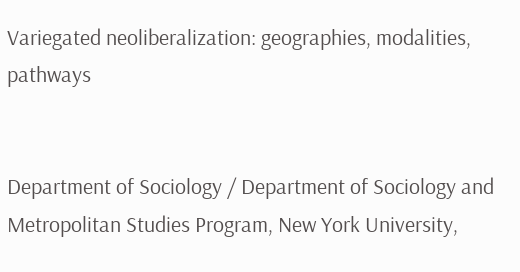Variegated neoliberalization: geographies, modalities, pathways


Department of Sociology / Department of Sociology and Metropolitan Studies Program, New York University,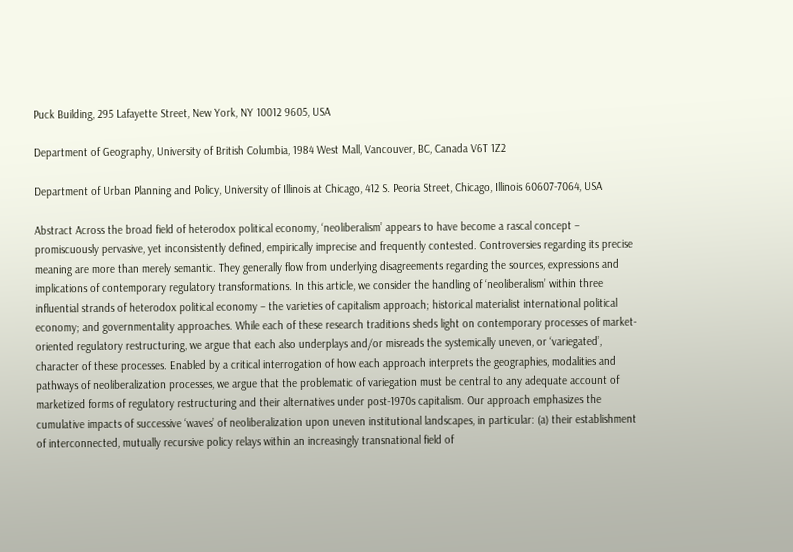Puck Building, 295 Lafayette Street, New York, NY 10012 9605, USA

Department of Geography, University of British Columbia, 1984 West Mall, Vancouver, BC, Canada V6T 1Z2

Department of Urban Planning and Policy, University of Illinois at Chicago, 412 S. Peoria Street, Chicago, Illinois 60607-7064, USA

Abstract Across the broad field of heterodox political economy, ‘neoliberalism’ appears to have become a rascal concept – promiscuously pervasive, yet inconsistently defined, empirically imprecise and frequently contested. Controversies regarding its precise meaning are more than merely semantic. They generally flow from underlying disagreements regarding the sources, expressions and implications of contemporary regulatory transformations. In this article, we consider the handling of ‘neoliberalism’ within three influential strands of heterodox political economy – the varieties of capitalism approach; historical materialist international political economy; and governmentality approaches. While each of these research traditions sheds light on contemporary processes of market-oriented regulatory restructuring, we argue that each also underplays and/or misreads the systemically uneven, or ‘variegated’, character of these processes. Enabled by a critical interrogation of how each approach interprets the geographies, modalities and pathways of neoliberalization processes, we argue that the problematic of variegation must be central to any adequate account of marketized forms of regulatory restructuring and their alternatives under post-1970s capitalism. Our approach emphasizes the cumulative impacts of successive ‘waves’ of neoliberalization upon uneven institutional landscapes, in particular: (a) their establishment of interconnected, mutually recursive policy relays within an increasingly transnational field of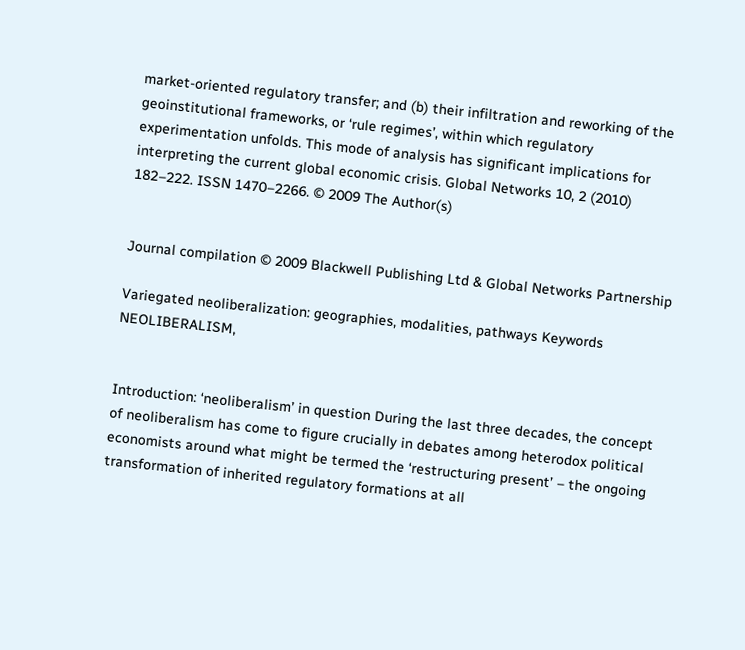market-oriented regulatory transfer; and (b) their infiltration and reworking of the geoinstitutional frameworks, or ‘rule regimes’, within which regulatory experimentation unfolds. This mode of analysis has significant implications for interpreting the current global economic crisis. Global Networks 10, 2 (2010) 182–222. ISSN 1470–2266. © 2009 The Author(s)


Journal compilation © 2009 Blackwell Publishing Ltd & Global Networks Partnership

Variegated neoliberalization: geographies, modalities, pathways Keywords NEOLIBERALISM,


Introduction: ‘neoliberalism’ in question During the last three decades, the concept of neoliberalism has come to figure crucially in debates among heterodox political economists around what might be termed the ‘restructuring present’ – the ongoing transformation of inherited regulatory formations at all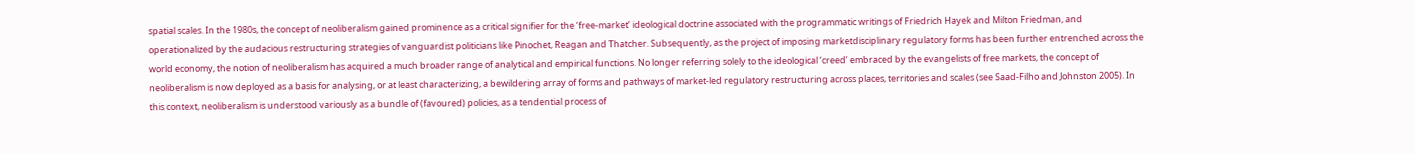spatial scales. In the 1980s, the concept of neoliberalism gained prominence as a critical signifier for the ‘free-market’ ideological doctrine associated with the programmatic writings of Friedrich Hayek and Milton Friedman, and operationalized by the audacious restructuring strategies of vanguardist politicians like Pinochet, Reagan and Thatcher. Subsequently, as the project of imposing marketdisciplinary regulatory forms has been further entrenched across the world economy, the notion of neoliberalism has acquired a much broader range of analytical and empirical functions. No longer referring solely to the ideological ‘creed’ embraced by the evangelists of free markets, the concept of neoliberalism is now deployed as a basis for analysing, or at least characterizing, a bewildering array of forms and pathways of market-led regulatory restructuring across places, territories and scales (see Saad-Filho and Johnston 2005). In this context, neoliberalism is understood variously as a bundle of (favoured) policies, as a tendential process of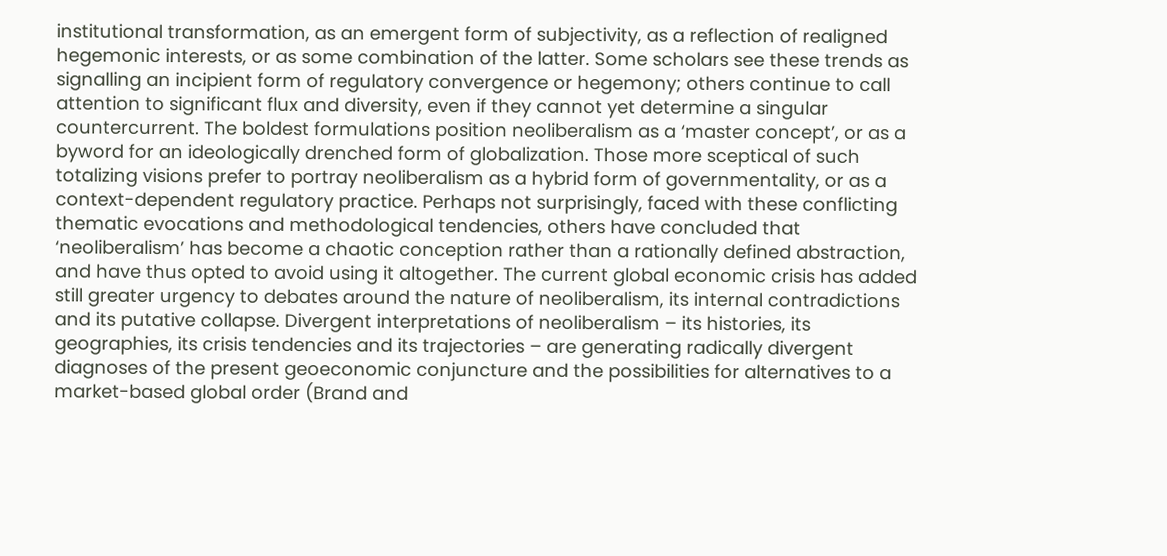institutional transformation, as an emergent form of subjectivity, as a reflection of realigned hegemonic interests, or as some combination of the latter. Some scholars see these trends as signalling an incipient form of regulatory convergence or hegemony; others continue to call attention to significant flux and diversity, even if they cannot yet determine a singular countercurrent. The boldest formulations position neoliberalism as a ‘master concept’, or as a byword for an ideologically drenched form of globalization. Those more sceptical of such totalizing visions prefer to portray neoliberalism as a hybrid form of governmentality, or as a context-dependent regulatory practice. Perhaps not surprisingly, faced with these conflicting thematic evocations and methodological tendencies, others have concluded that ‘neoliberalism’ has become a chaotic conception rather than a rationally defined abstraction, and have thus opted to avoid using it altogether. The current global economic crisis has added still greater urgency to debates around the nature of neoliberalism, its internal contradictions and its putative collapse. Divergent interpretations of neoliberalism – its histories, its geographies, its crisis tendencies and its trajectories – are generating radically divergent diagnoses of the present geoeconomic conjuncture and the possibilities for alternatives to a market-based global order (Brand and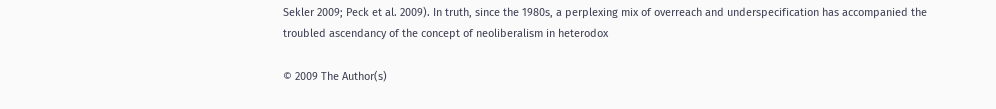Sekler 2009; Peck et al. 2009). In truth, since the 1980s, a perplexing mix of overreach and underspecification has accompanied the troubled ascendancy of the concept of neoliberalism in heterodox

© 2009 The Author(s)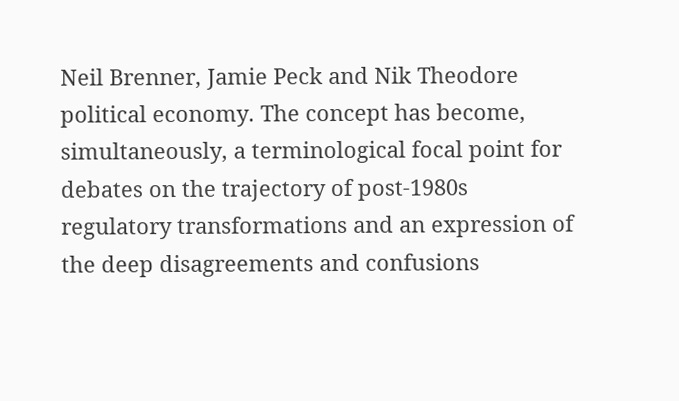Neil Brenner, Jamie Peck and Nik Theodore political economy. The concept has become, simultaneously, a terminological focal point for debates on the trajectory of post-1980s regulatory transformations and an expression of the deep disagreements and confusions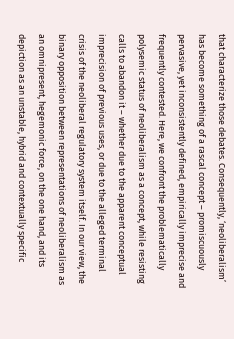that characterize those debates. Consequently, ‘neoliberalism’ has become something of a rascal concept – promiscuously pervasive, yet inconsistently defined, empirically imprecise and frequently contested. Here, we confront the problematically polysemic status of neoliberalism as a concept, while resisting calls to abandon it – whether due to the apparent conceptual imprecision of previous uses, or due to the alleged terminal crisis of the neoliberal regulatory system itself. In our view, the binary opposition between representations of neoliberalism as an omnipresent, hegemonic force, on the one hand, and its depiction as an unstable, hybrid and contextually specific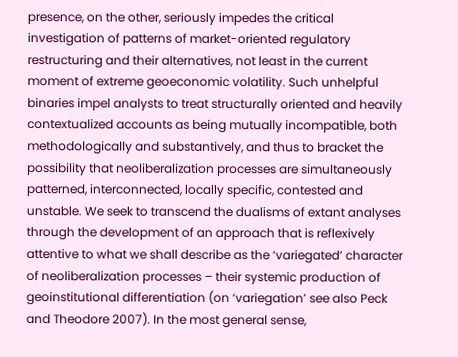presence, on the other, seriously impedes the critical investigation of patterns of market-oriented regulatory restructuring and their alternatives, not least in the current moment of extreme geoeconomic volatility. Such unhelpful binaries impel analysts to treat structurally oriented and heavily contextualized accounts as being mutually incompatible, both methodologically and substantively, and thus to bracket the possibility that neoliberalization processes are simultaneously patterned, interconnected, locally specific, contested and unstable. We seek to transcend the dualisms of extant analyses through the development of an approach that is reflexively attentive to what we shall describe as the ‘variegated’ character of neoliberalization processes – their systemic production of geoinstitutional differentiation (on ‘variegation’ see also Peck and Theodore 2007). In the most general sense,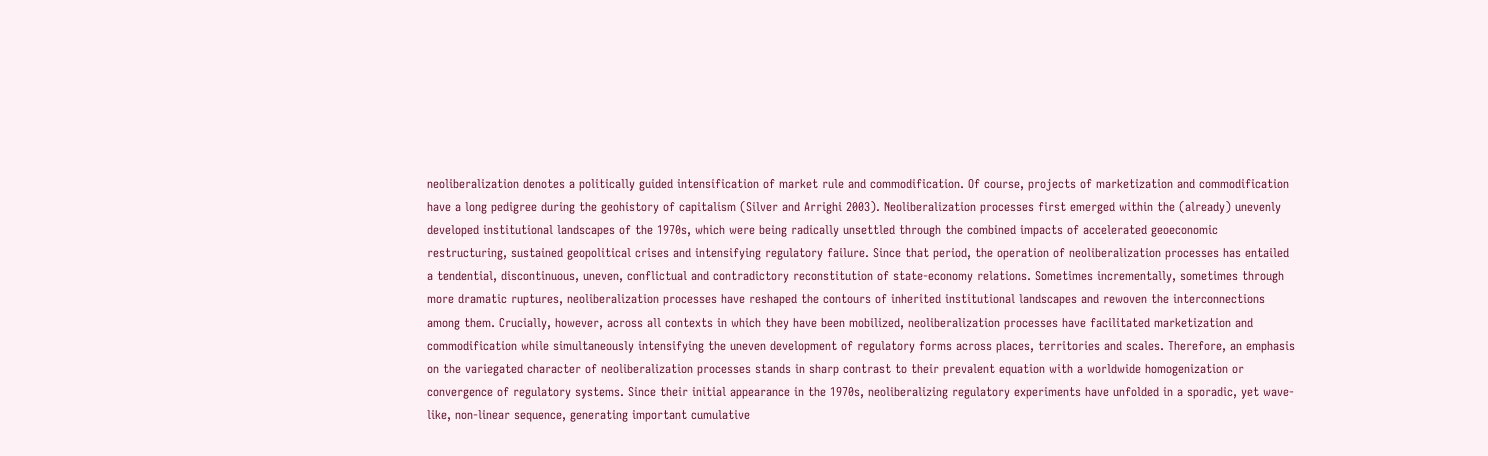neoliberalization denotes a politically guided intensification of market rule and commodification. Of course, projects of marketization and commodification have a long pedigree during the geohistory of capitalism (Silver and Arrighi 2003). Neoliberalization processes first emerged within the (already) unevenly developed institutional landscapes of the 1970s, which were being radically unsettled through the combined impacts of accelerated geoeconomic restructuring, sustained geopolitical crises and intensifying regulatory failure. Since that period, the operation of neoliberalization processes has entailed a tendential, discontinuous, uneven, conflictual and contradictory reconstitution of state-economy relations. Sometimes incrementally, sometimes through more dramatic ruptures, neoliberalization processes have reshaped the contours of inherited institutional landscapes and rewoven the interconnections among them. Crucially, however, across all contexts in which they have been mobilized, neoliberalization processes have facilitated marketization and commodification while simultaneously intensifying the uneven development of regulatory forms across places, territories and scales. Therefore, an emphasis on the variegated character of neoliberalization processes stands in sharp contrast to their prevalent equation with a worldwide homogenization or convergence of regulatory systems. Since their initial appearance in the 1970s, neoliberalizing regulatory experiments have unfolded in a sporadic, yet wave-like, non-linear sequence, generating important cumulative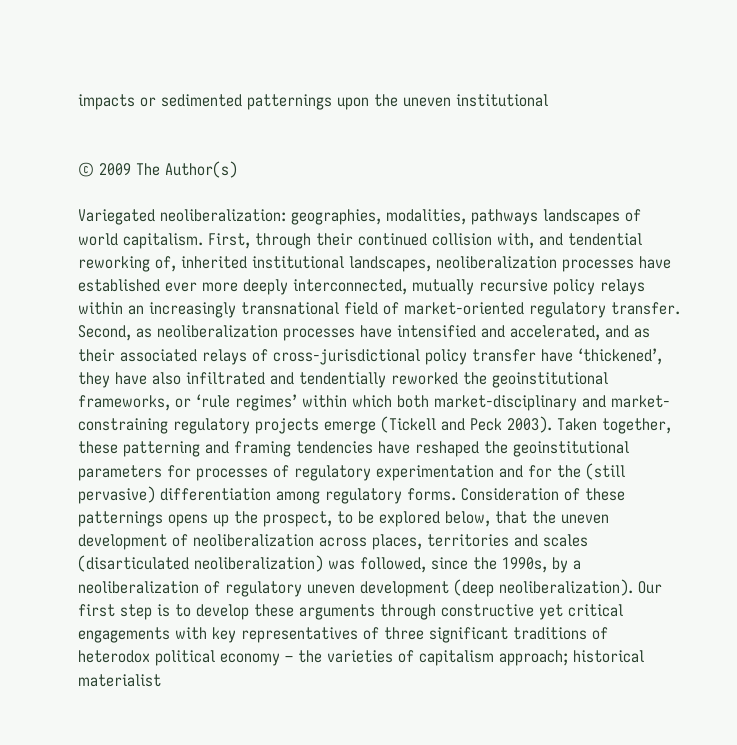impacts or sedimented patternings upon the uneven institutional


© 2009 The Author(s)

Variegated neoliberalization: geographies, modalities, pathways landscapes of world capitalism. First, through their continued collision with, and tendential reworking of, inherited institutional landscapes, neoliberalization processes have established ever more deeply interconnected, mutually recursive policy relays within an increasingly transnational field of market-oriented regulatory transfer. Second, as neoliberalization processes have intensified and accelerated, and as their associated relays of cross-jurisdictional policy transfer have ‘thickened’, they have also infiltrated and tendentially reworked the geoinstitutional frameworks, or ‘rule regimes’ within which both market-disciplinary and market-constraining regulatory projects emerge (Tickell and Peck 2003). Taken together, these patterning and framing tendencies have reshaped the geoinstitutional parameters for processes of regulatory experimentation and for the (still pervasive) differentiation among regulatory forms. Consideration of these patternings opens up the prospect, to be explored below, that the uneven development of neoliberalization across places, territories and scales (disarticulated neoliberalization) was followed, since the 1990s, by a neoliberalization of regulatory uneven development (deep neoliberalization). Our first step is to develop these arguments through constructive yet critical engagements with key representatives of three significant traditions of heterodox political economy – the varieties of capitalism approach; historical materialist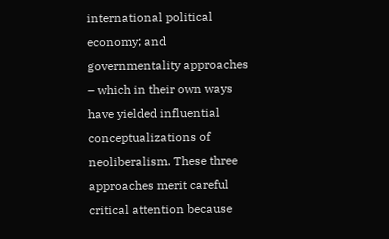international political economy; and governmentality approaches – which in their own ways have yielded influential conceptualizations of neoliberalism. These three approaches merit careful critical attention because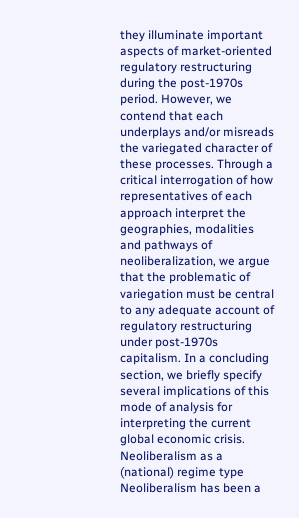they illuminate important aspects of market-oriented regulatory restructuring during the post-1970s period. However, we contend that each underplays and/or misreads the variegated character of these processes. Through a critical interrogation of how representatives of each approach interpret the geographies, modalities and pathways of neoliberalization, we argue that the problematic of variegation must be central to any adequate account of regulatory restructuring under post-1970s capitalism. In a concluding section, we briefly specify several implications of this mode of analysis for interpreting the current global economic crisis. Neoliberalism as a (national) regime type Neoliberalism has been a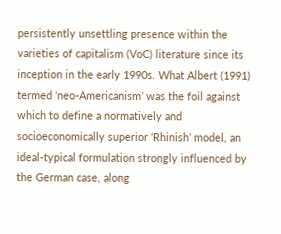persistently unsettling presence within the varieties of capitalism (VoC) literature since its inception in the early 1990s. What Albert (1991) termed ‘neo-Americanism’ was the foil against which to define a normatively and socioeconomically superior ‘Rhinish’ model, an ideal-typical formulation strongly influenced by the German case, along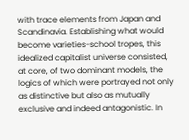with trace elements from Japan and Scandinavia. Establishing what would become varieties-school tropes, this idealized capitalist universe consisted, at core, of two dominant models, the logics of which were portrayed not only as distinctive but also as mutually exclusive and indeed antagonistic. In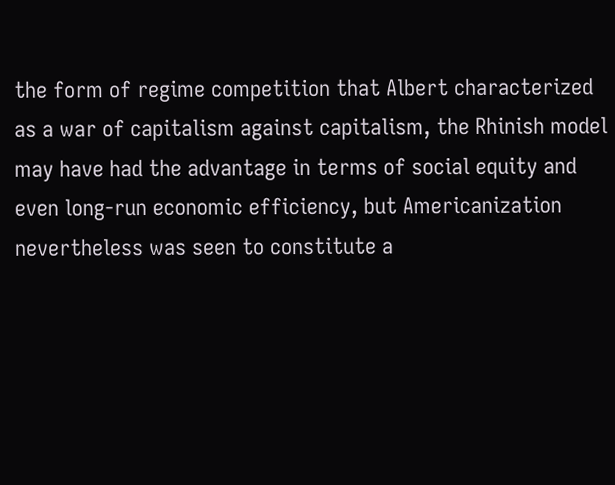the form of regime competition that Albert characterized as a war of capitalism against capitalism, the Rhinish model may have had the advantage in terms of social equity and even long-run economic efficiency, but Americanization nevertheless was seen to constitute a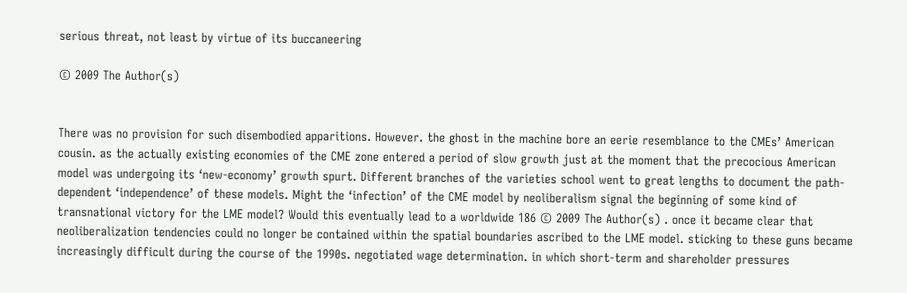serious threat, not least by virtue of its buccaneering

© 2009 The Author(s)


There was no provision for such disembodied apparitions. However. the ghost in the machine bore an eerie resemblance to the CMEs’ American cousin. as the actually existing economies of the CME zone entered a period of slow growth just at the moment that the precocious American model was undergoing its ‘new-economy’ growth spurt. Different branches of the varieties school went to great lengths to document the path-dependent ‘independence’ of these models. Might the ‘infection’ of the CME model by neoliberalism signal the beginning of some kind of transnational victory for the LME model? Would this eventually lead to a worldwide 186 © 2009 The Author(s) . once it became clear that neoliberalization tendencies could no longer be contained within the spatial boundaries ascribed to the LME model. sticking to these guns became increasingly difficult during the course of the 1990s. negotiated wage determination. in which short-term and shareholder pressures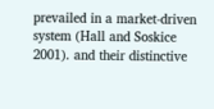prevailed in a market-driven system (Hall and Soskice 2001). and their distinctive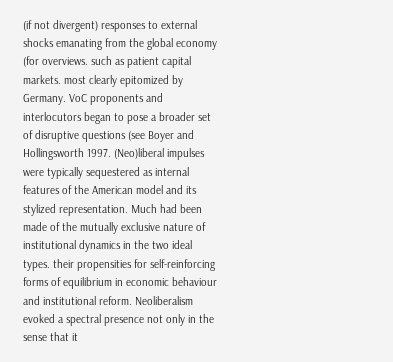(if not divergent) responses to external shocks emanating from the global economy (for overviews. such as patient capital markets. most clearly epitomized by Germany. VoC proponents and interlocutors began to pose a broader set of disruptive questions (see Boyer and Hollingsworth 1997. (Neo)liberal impulses were typically sequestered as internal features of the American model and its stylized representation. Much had been made of the mutually exclusive nature of institutional dynamics in the two ideal types. their propensities for self-reinforcing forms of equilibrium in economic behaviour and institutional reform. Neoliberalism evoked a spectral presence not only in the sense that it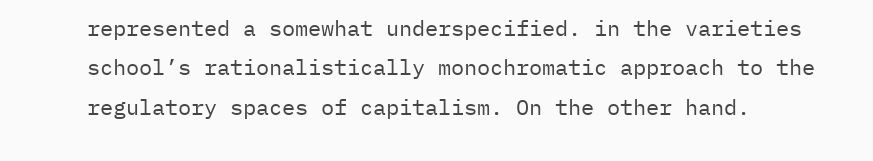represented a somewhat underspecified. in the varieties school’s rationalistically monochromatic approach to the regulatory spaces of capitalism. On the other hand.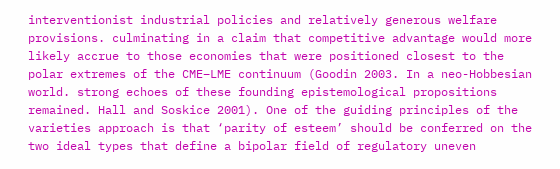interventionist industrial policies and relatively generous welfare provisions. culminating in a claim that competitive advantage would more likely accrue to those economies that were positioned closest to the polar extremes of the CME–LME continuum (Goodin 2003. In a neo-Hobbesian world. strong echoes of these founding epistemological propositions remained. Hall and Soskice 2001). One of the guiding principles of the varieties approach is that ‘parity of esteem’ should be conferred on the two ideal types that define a bipolar field of regulatory uneven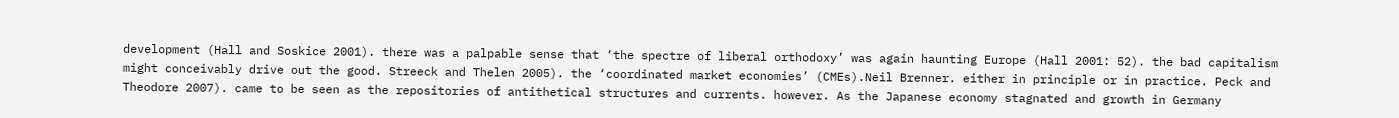development (Hall and Soskice 2001). there was a palpable sense that ‘the spectre of liberal orthodoxy’ was again haunting Europe (Hall 2001: 52). the bad capitalism might conceivably drive out the good. Streeck and Thelen 2005). the ‘coordinated market economies’ (CMEs).Neil Brenner. either in principle or in practice. Peck and Theodore 2007). came to be seen as the repositories of antithetical structures and currents. however. As the Japanese economy stagnated and growth in Germany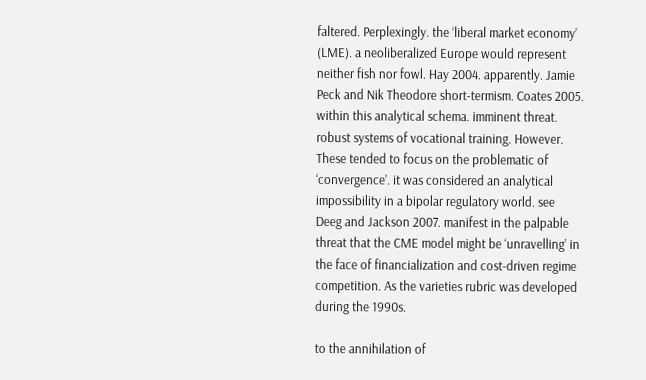faltered. Perplexingly. the ‘liberal market economy’ (LME). a neoliberalized Europe would represent neither fish nor fowl. Hay 2004. apparently. Jamie Peck and Nik Theodore short-termism. Coates 2005. within this analytical schema. imminent threat. robust systems of vocational training. However. These tended to focus on the problematic of ‘convergence’. it was considered an analytical impossibility in a bipolar regulatory world. see Deeg and Jackson 2007. manifest in the palpable threat that the CME model might be ‘unravelling’ in the face of financialization and cost-driven regime competition. As the varieties rubric was developed during the 1990s.

to the annihilation of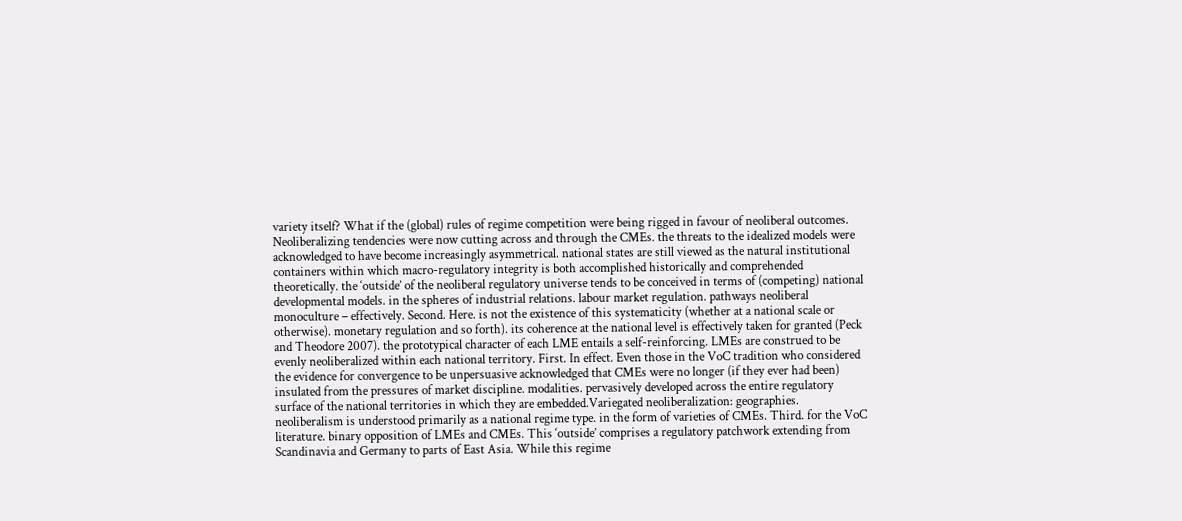variety itself? What if the (global) rules of regime competition were being rigged in favour of neoliberal outcomes. Neoliberalizing tendencies were now cutting across and through the CMEs. the threats to the idealized models were acknowledged to have become increasingly asymmetrical. national states are still viewed as the natural institutional containers within which macro-regulatory integrity is both accomplished historically and comprehended theoretically. the ‘outside’ of the neoliberal regulatory universe tends to be conceived in terms of (competing) national developmental models. in the spheres of industrial relations. labour market regulation. pathways neoliberal monoculture – effectively. Second. Here. is not the existence of this systematicity (whether at a national scale or otherwise). monetary regulation and so forth). its coherence at the national level is effectively taken for granted (Peck and Theodore 2007). the prototypical character of each LME entails a self-reinforcing. LMEs are construed to be evenly neoliberalized within each national territory. First. In effect. Even those in the VoC tradition who considered the evidence for convergence to be unpersuasive acknowledged that CMEs were no longer (if they ever had been) insulated from the pressures of market discipline. modalities. pervasively developed across the entire regulatory surface of the national territories in which they are embedded.Variegated neoliberalization: geographies. neoliberalism is understood primarily as a national regime type. in the form of varieties of CMEs. Third. for the VoC literature. binary opposition of LMEs and CMEs. This ‘outside’ comprises a regulatory patchwork extending from Scandinavia and Germany to parts of East Asia. While this regime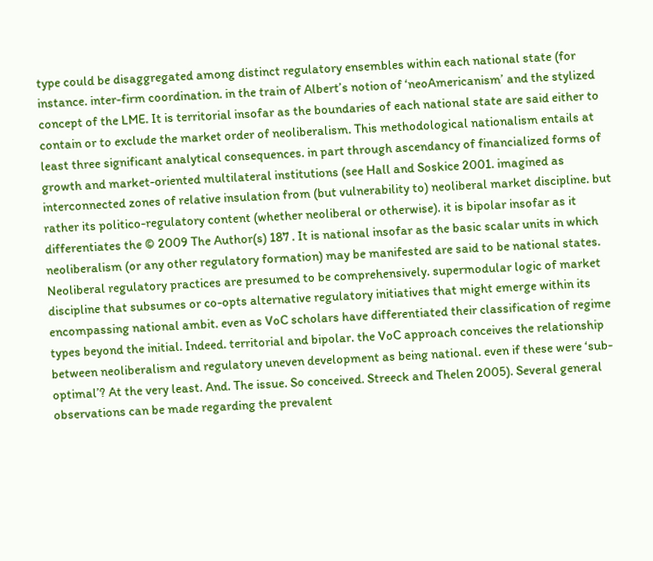type could be disaggregated among distinct regulatory ensembles within each national state (for instance. inter-firm coordination. in the train of Albert’s notion of ‘neoAmericanism’ and the stylized concept of the LME. It is territorial insofar as the boundaries of each national state are said either to contain or to exclude the market order of neoliberalism. This methodological nationalism entails at least three significant analytical consequences. in part through ascendancy of financialized forms of growth and market-oriented multilateral institutions (see Hall and Soskice 2001. imagined as interconnected zones of relative insulation from (but vulnerability to) neoliberal market discipline. but rather its politico-regulatory content (whether neoliberal or otherwise). it is bipolar insofar as it differentiates the © 2009 The Author(s) 187 . It is national insofar as the basic scalar units in which neoliberalism (or any other regulatory formation) may be manifested are said to be national states. Neoliberal regulatory practices are presumed to be comprehensively. supermodular logic of market discipline that subsumes or co-opts alternative regulatory initiatives that might emerge within its encompassing national ambit. even as VoC scholars have differentiated their classification of regime types beyond the initial. Indeed. territorial and bipolar. the VoC approach conceives the relationship between neoliberalism and regulatory uneven development as being national. even if these were ‘sub-optimal’? At the very least. And. The issue. So conceived. Streeck and Thelen 2005). Several general observations can be made regarding the prevalent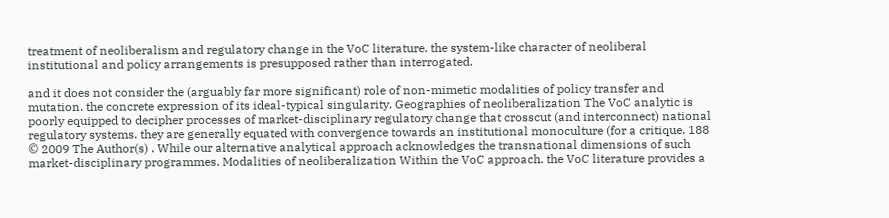treatment of neoliberalism and regulatory change in the VoC literature. the system-like character of neoliberal institutional and policy arrangements is presupposed rather than interrogated.

and it does not consider the (arguably far more significant) role of non-mimetic modalities of policy transfer and mutation. the concrete expression of its ideal-typical singularity. Geographies of neoliberalization The VoC analytic is poorly equipped to decipher processes of market-disciplinary regulatory change that crosscut (and interconnect) national regulatory systems. they are generally equated with convergence towards an institutional monoculture (for a critique. 188 © 2009 The Author(s) . While our alternative analytical approach acknowledges the transnational dimensions of such market-disciplinary programmes. Modalities of neoliberalization Within the VoC approach. the VoC literature provides a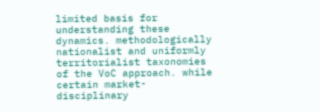limited basis for understanding these dynamics. methodologically nationalist and uniformly territorialist taxonomies of the VoC approach. while certain market-disciplinary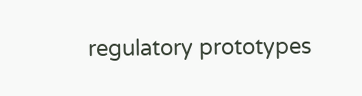regulatory prototypes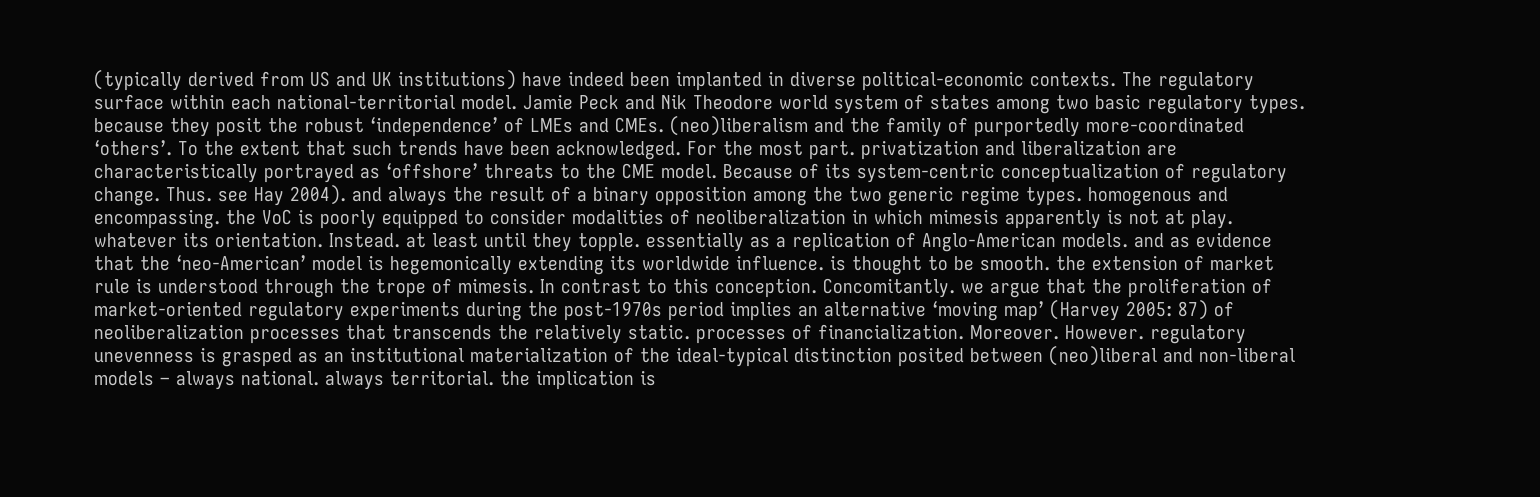(typically derived from US and UK institutions) have indeed been implanted in diverse political-economic contexts. The regulatory surface within each national-territorial model. Jamie Peck and Nik Theodore world system of states among two basic regulatory types. because they posit the robust ‘independence’ of LMEs and CMEs. (neo)liberalism and the family of purportedly more-coordinated ‘others’. To the extent that such trends have been acknowledged. For the most part. privatization and liberalization are characteristically portrayed as ‘offshore’ threats to the CME model. Because of its system-centric conceptualization of regulatory change. Thus. see Hay 2004). and always the result of a binary opposition among the two generic regime types. homogenous and encompassing. the VoC is poorly equipped to consider modalities of neoliberalization in which mimesis apparently is not at play. whatever its orientation. Instead. at least until they topple. essentially as a replication of Anglo-American models. and as evidence that the ‘neo-American’ model is hegemonically extending its worldwide influence. is thought to be smooth. the extension of market rule is understood through the trope of mimesis. In contrast to this conception. Concomitantly. we argue that the proliferation of market-oriented regulatory experiments during the post-1970s period implies an alternative ‘moving map’ (Harvey 2005: 87) of neoliberalization processes that transcends the relatively static. processes of financialization. Moreover. However. regulatory unevenness is grasped as an institutional materialization of the ideal-typical distinction posited between (neo)liberal and non-liberal models – always national. always territorial. the implication is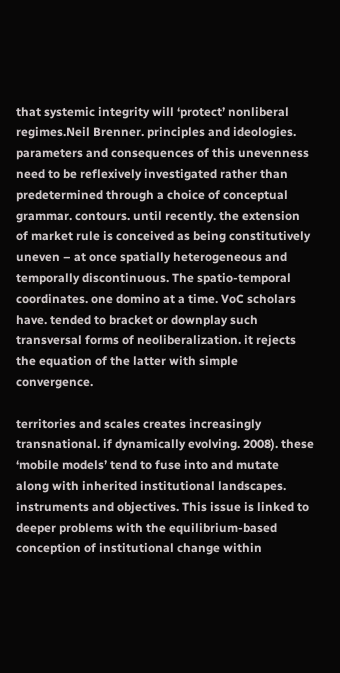that systemic integrity will ‘protect’ nonliberal regimes.Neil Brenner. principles and ideologies. parameters and consequences of this unevenness need to be reflexively investigated rather than predetermined through a choice of conceptual grammar. contours. until recently. the extension of market rule is conceived as being constitutively uneven – at once spatially heterogeneous and temporally discontinuous. The spatio-temporal coordinates. one domino at a time. VoC scholars have. tended to bracket or downplay such transversal forms of neoliberalization. it rejects the equation of the latter with simple convergence.

territories and scales creates increasingly transnational. if dynamically evolving. 2008). these ‘mobile models’ tend to fuse into and mutate along with inherited institutional landscapes. instruments and objectives. This issue is linked to deeper problems with the equilibrium-based conception of institutional change within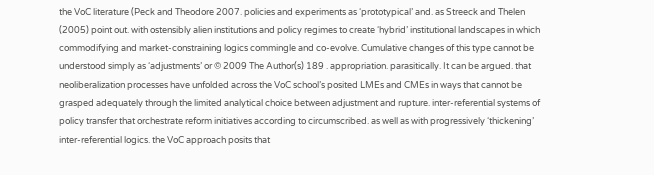the VoC literature (Peck and Theodore 2007. policies and experiments as ‘prototypical’ and. as Streeck and Thelen (2005) point out. with ostensibly alien institutions and policy regimes to create ‘hybrid’ institutional landscapes in which commodifying and market-constraining logics commingle and co-evolve. Cumulative changes of this type cannot be understood simply as ‘adjustments’ or © 2009 The Author(s) 189 . appropriation. parasitically. It can be argued. that neoliberalization processes have unfolded across the VoC school’s posited LMEs and CMEs in ways that cannot be grasped adequately through the limited analytical choice between adjustment and rupture. inter-referential systems of policy transfer that orchestrate reform initiatives according to circumscribed. as well as with progressively ‘thickening’ inter-referential logics. the VoC approach posits that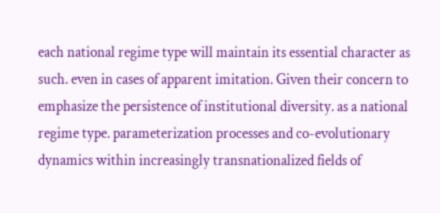each national regime type will maintain its essential character as such. even in cases of apparent imitation. Given their concern to emphasize the persistence of institutional diversity. as a national regime type. parameterization processes and co-evolutionary dynamics within increasingly transnationalized fields of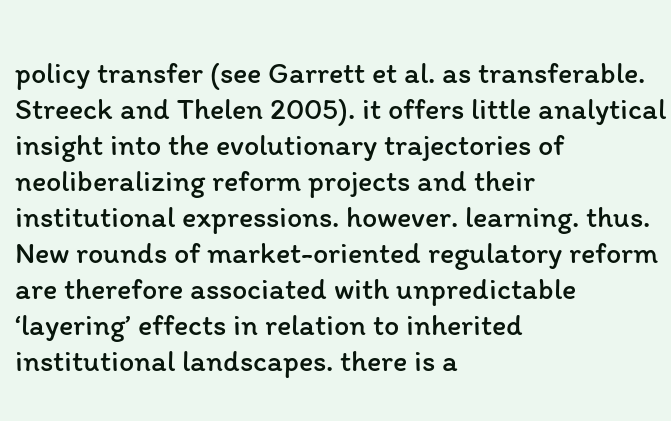policy transfer (see Garrett et al. as transferable. Streeck and Thelen 2005). it offers little analytical insight into the evolutionary trajectories of neoliberalizing reform projects and their institutional expressions. however. learning. thus. New rounds of market-oriented regulatory reform are therefore associated with unpredictable ‘layering’ effects in relation to inherited institutional landscapes. there is a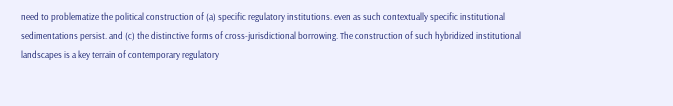need to problematize the political construction of (a) specific regulatory institutions. even as such contextually specific institutional sedimentations persist. and (c) the distinctive forms of cross-jurisdictional borrowing. The construction of such hybridized institutional landscapes is a key terrain of contemporary regulatory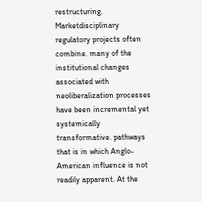restructuring. Marketdisciplinary regulatory projects often combine. many of the institutional changes associated with neoliberalization processes have been incremental yet systemically transformative. pathways that is in which Anglo-American influence is not readily apparent. At the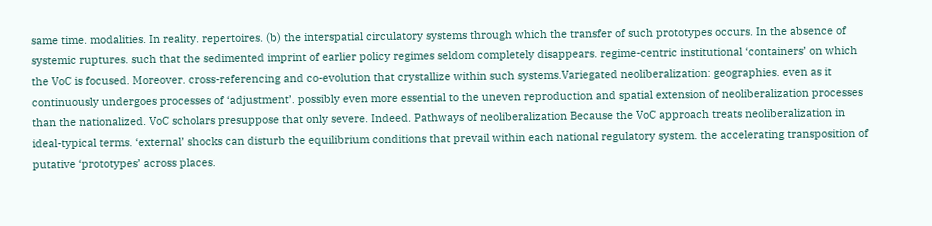same time. modalities. In reality. repertoires. (b) the interspatial circulatory systems through which the transfer of such prototypes occurs. In the absence of systemic ruptures. such that the sedimented imprint of earlier policy regimes seldom completely disappears. regime-centric institutional ‘containers’ on which the VoC is focused. Moreover. cross-referencing and co-evolution that crystallize within such systems.Variegated neoliberalization: geographies. even as it continuously undergoes processes of ‘adjustment’. possibly even more essential to the uneven reproduction and spatial extension of neoliberalization processes than the nationalized. VoC scholars presuppose that only severe. Indeed. Pathways of neoliberalization Because the VoC approach treats neoliberalization in ideal-typical terms. ‘external’ shocks can disturb the equilibrium conditions that prevail within each national regulatory system. the accelerating transposition of putative ‘prototypes’ across places.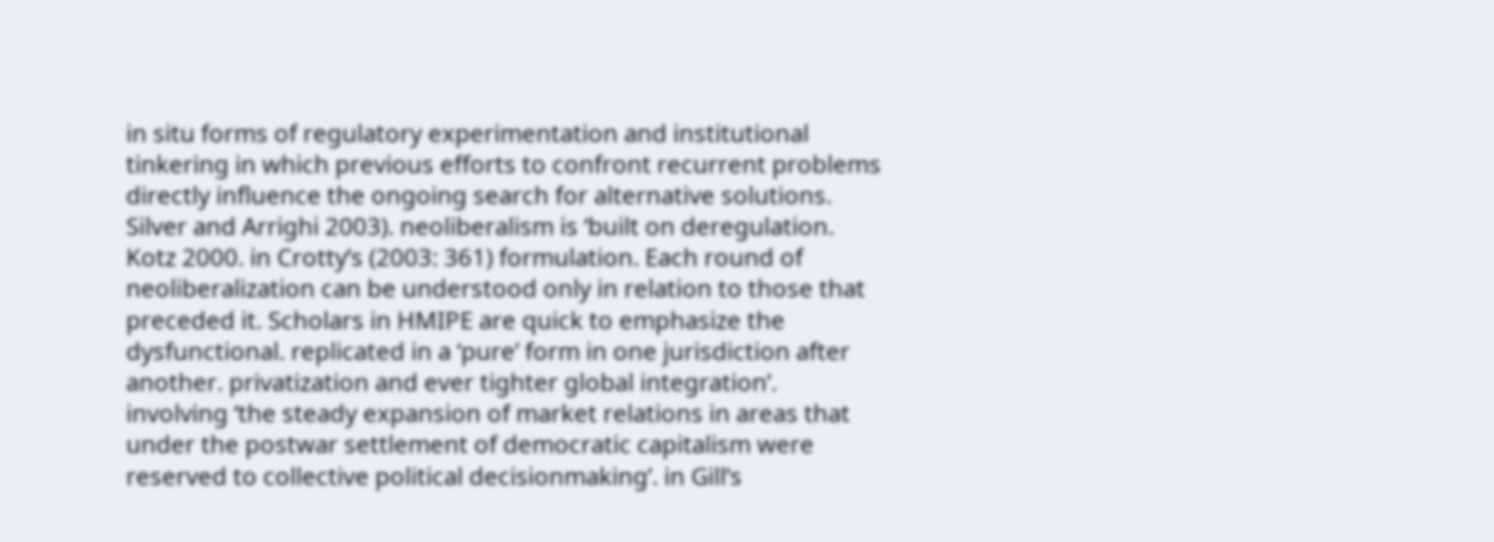in situ forms of regulatory experimentation and institutional tinkering in which previous efforts to confront recurrent problems directly influence the ongoing search for alternative solutions. Silver and Arrighi 2003). neoliberalism is ‘built on deregulation. Kotz 2000. in Crotty’s (2003: 361) formulation. Each round of neoliberalization can be understood only in relation to those that preceded it. Scholars in HMIPE are quick to emphasize the dysfunctional. replicated in a ‘pure’ form in one jurisdiction after another. privatization and ever tighter global integration’. involving ‘the steady expansion of market relations in areas that under the postwar settlement of democratic capitalism were reserved to collective political decisionmaking’. in Gill’s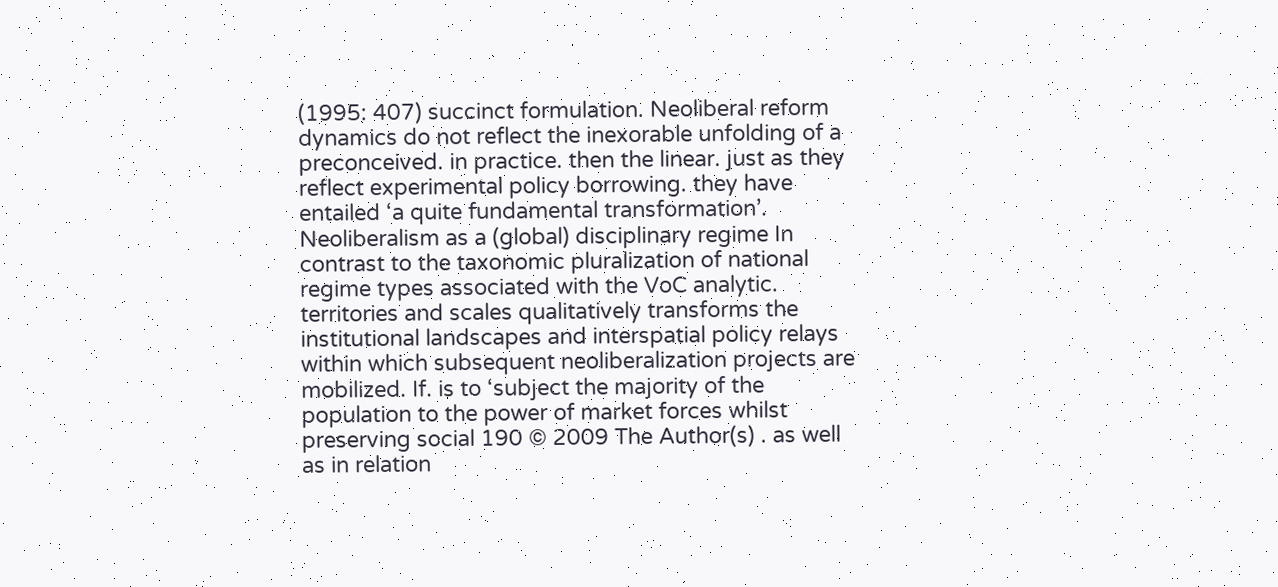(1995: 407) succinct formulation. Neoliberal reform dynamics do not reflect the inexorable unfolding of a preconceived. in practice. then the linear. just as they reflect experimental policy borrowing. they have entailed ‘a quite fundamental transformation’. Neoliberalism as a (global) disciplinary regime In contrast to the taxonomic pluralization of national regime types associated with the VoC analytic. territories and scales qualitatively transforms the institutional landscapes and interspatial policy relays within which subsequent neoliberalization projects are mobilized. If. is to ‘subject the majority of the population to the power of market forces whilst preserving social 190 © 2009 The Author(s) . as well as in relation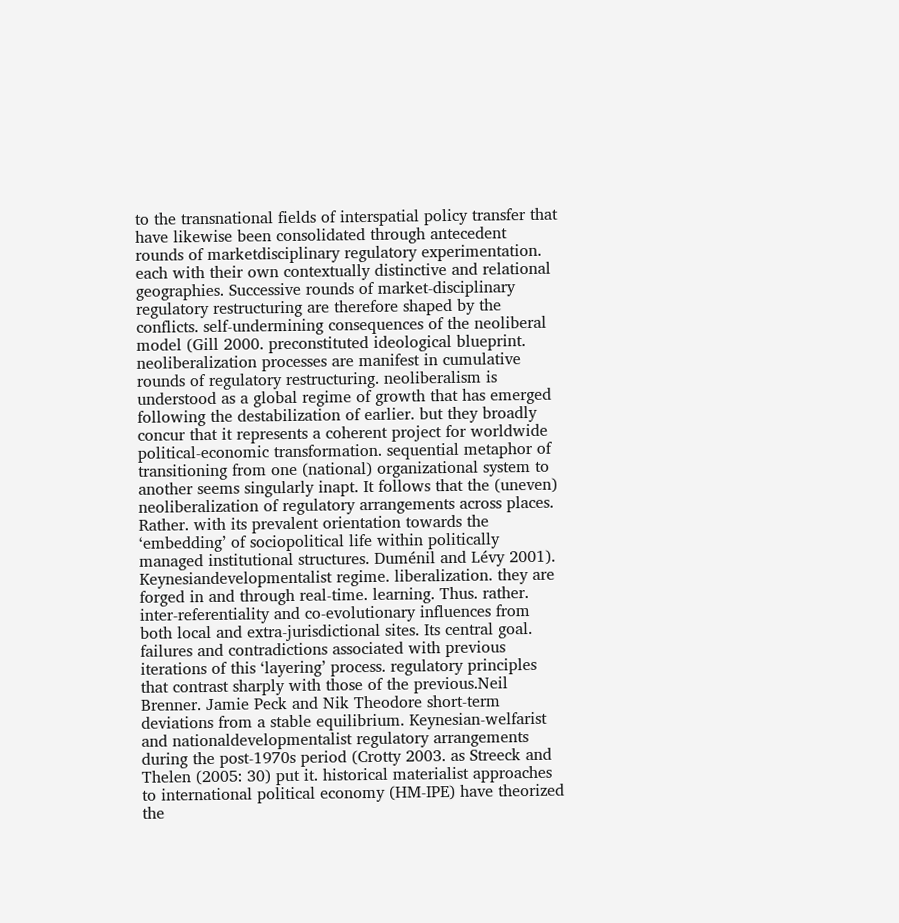to the transnational fields of interspatial policy transfer that have likewise been consolidated through antecedent rounds of marketdisciplinary regulatory experimentation. each with their own contextually distinctive and relational geographies. Successive rounds of market-disciplinary regulatory restructuring are therefore shaped by the conflicts. self-undermining consequences of the neoliberal model (Gill 2000. preconstituted ideological blueprint. neoliberalization processes are manifest in cumulative rounds of regulatory restructuring. neoliberalism is understood as a global regime of growth that has emerged following the destabilization of earlier. but they broadly concur that it represents a coherent project for worldwide political-economic transformation. sequential metaphor of transitioning from one (national) organizational system to another seems singularly inapt. It follows that the (uneven) neoliberalization of regulatory arrangements across places. Rather. with its prevalent orientation towards the ‘embedding’ of sociopolitical life within politically managed institutional structures. Duménil and Lévy 2001). Keynesiandevelopmentalist regime. liberalization. they are forged in and through real-time. learning. Thus. rather. inter-referentiality and co-evolutionary influences from both local and extra-jurisdictional sites. Its central goal. failures and contradictions associated with previous iterations of this ‘layering’ process. regulatory principles that contrast sharply with those of the previous.Neil Brenner. Jamie Peck and Nik Theodore short-term deviations from a stable equilibrium. Keynesian-welfarist and nationaldevelopmentalist regulatory arrangements during the post-1970s period (Crotty 2003. as Streeck and Thelen (2005: 30) put it. historical materialist approaches to international political economy (HM-IPE) have theorized the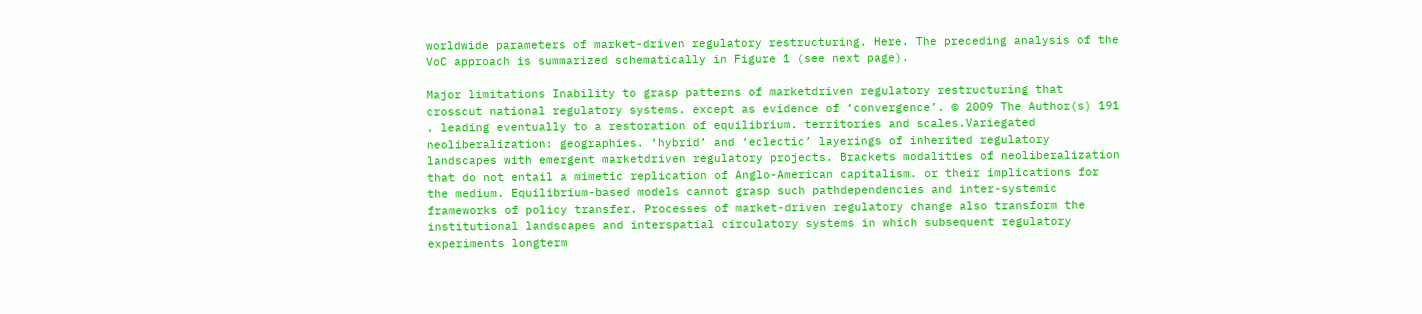worldwide parameters of market-driven regulatory restructuring. Here. The preceding analysis of the VoC approach is summarized schematically in Figure 1 (see next page).

Major limitations Inability to grasp patterns of marketdriven regulatory restructuring that crosscut national regulatory systems. except as evidence of ‘convergence’. © 2009 The Author(s) 191 . leading eventually to a restoration of equilibrium. territories and scales.Variegated neoliberalization: geographies. ‘hybrid’ and ‘eclectic’ layerings of inherited regulatory landscapes with emergent marketdriven regulatory projects. Brackets modalities of neoliberalization that do not entail a mimetic replication of Anglo-American capitalism. or their implications for the medium. Equilibrium-based models cannot grasp such pathdependencies and inter-systemic frameworks of policy transfer. Processes of market-driven regulatory change also transform the institutional landscapes and interspatial circulatory systems in which subsequent regulatory experiments longterm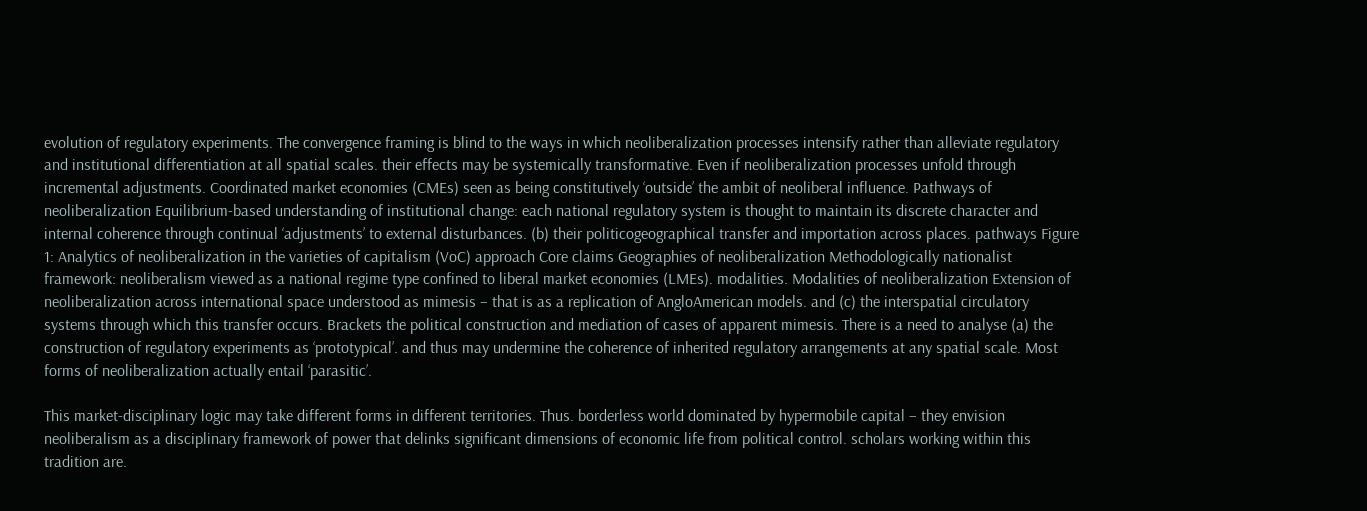evolution of regulatory experiments. The convergence framing is blind to the ways in which neoliberalization processes intensify rather than alleviate regulatory and institutional differentiation at all spatial scales. their effects may be systemically transformative. Even if neoliberalization processes unfold through incremental adjustments. Coordinated market economies (CMEs) seen as being constitutively ‘outside’ the ambit of neoliberal influence. Pathways of neoliberalization Equilibrium-based understanding of institutional change: each national regulatory system is thought to maintain its discrete character and internal coherence through continual ‘adjustments’ to external disturbances. (b) their politicogeographical transfer and importation across places. pathways Figure 1: Analytics of neoliberalization in the varieties of capitalism (VoC) approach Core claims Geographies of neoliberalization Methodologically nationalist framework: neoliberalism viewed as a national regime type confined to liberal market economies (LMEs). modalities. Modalities of neoliberalization Extension of neoliberalization across international space understood as mimesis – that is as a replication of AngloAmerican models. and (c) the interspatial circulatory systems through which this transfer occurs. Brackets the political construction and mediation of cases of apparent mimesis. There is a need to analyse (a) the construction of regulatory experiments as ‘prototypical’. and thus may undermine the coherence of inherited regulatory arrangements at any spatial scale. Most forms of neoliberalization actually entail ‘parasitic’.

This market-disciplinary logic may take different forms in different territories. Thus. borderless world dominated by hypermobile capital – they envision neoliberalism as a disciplinary framework of power that delinks significant dimensions of economic life from political control. scholars working within this tradition are.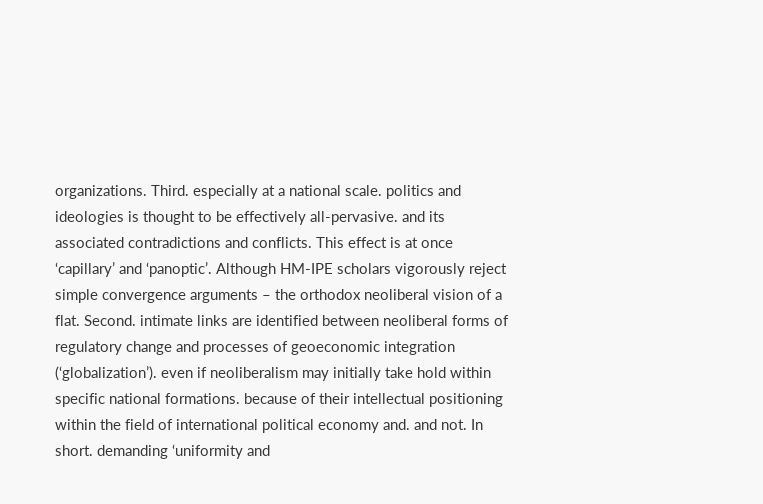organizations. Third. especially at a national scale. politics and ideologies is thought to be effectively all-pervasive. and its associated contradictions and conflicts. This effect is at once ‘capillary’ and ‘panoptic’. Although HM-IPE scholars vigorously reject simple convergence arguments – the orthodox neoliberal vision of a flat. Second. intimate links are identified between neoliberal forms of regulatory change and processes of geoeconomic integration (‘globalization’). even if neoliberalism may initially take hold within specific national formations. because of their intellectual positioning within the field of international political economy and. and not. In short. demanding ‘uniformity and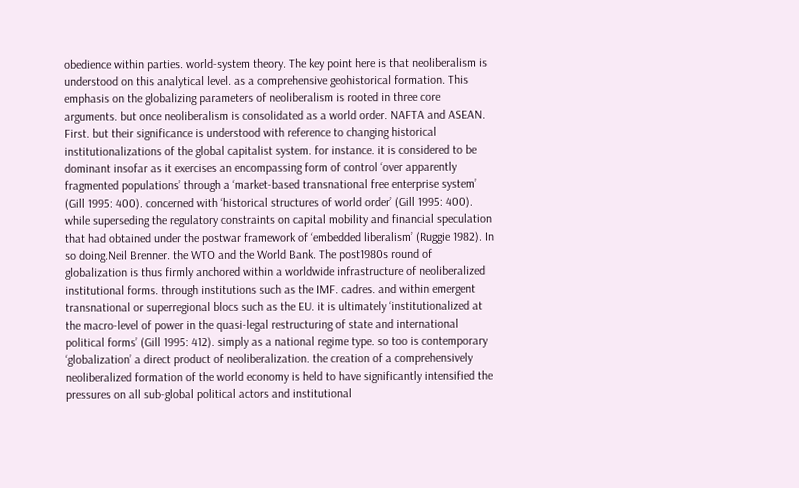obedience within parties. world-system theory. The key point here is that neoliberalism is understood on this analytical level. as a comprehensive geohistorical formation. This emphasis on the globalizing parameters of neoliberalism is rooted in three core arguments. but once neoliberalism is consolidated as a world order. NAFTA and ASEAN. First. but their significance is understood with reference to changing historical institutionalizations of the global capitalist system. for instance. it is considered to be dominant insofar as it exercises an encompassing form of control ‘over apparently fragmented populations’ through a ‘market-based transnational free enterprise system’ (Gill 1995: 400). concerned with ‘historical structures of world order’ (Gill 1995: 400). while superseding the regulatory constraints on capital mobility and financial speculation that had obtained under the postwar framework of ‘embedded liberalism’ (Ruggie 1982). In so doing.Neil Brenner. the WTO and the World Bank. The post1980s round of globalization is thus firmly anchored within a worldwide infrastructure of neoliberalized institutional forms. through institutions such as the IMF. cadres. and within emergent transnational or superregional blocs such as the EU. it is ultimately ‘institutionalized at the macro-level of power in the quasi-legal restructuring of state and international political forms’ (Gill 1995: 412). simply as a national regime type. so too is contemporary ‘globalization’ a direct product of neoliberalization. the creation of a comprehensively neoliberalized formation of the world economy is held to have significantly intensified the pressures on all sub-global political actors and institutional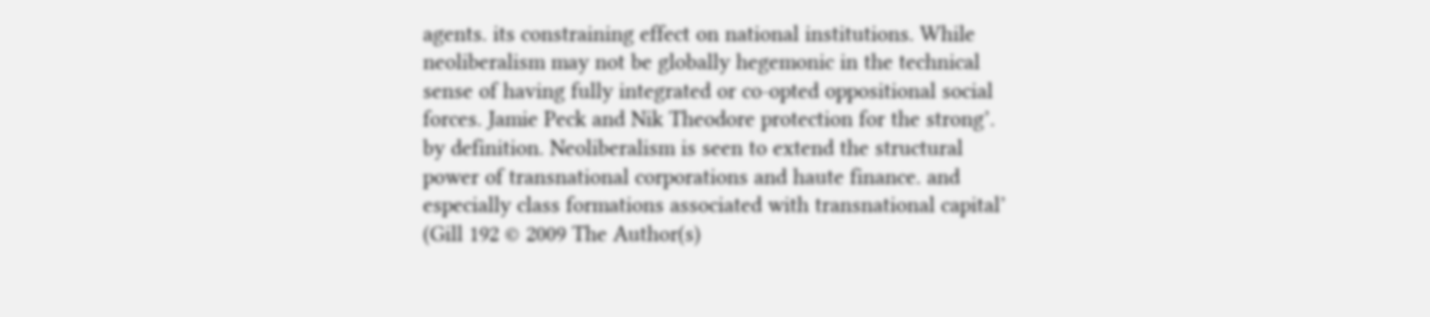agents. its constraining effect on national institutions. While neoliberalism may not be globally hegemonic in the technical sense of having fully integrated or co-opted oppositional social forces. Jamie Peck and Nik Theodore protection for the strong’. by definition. Neoliberalism is seen to extend the structural power of transnational corporations and haute finance. and especially class formations associated with transnational capital’ (Gill 192 © 2009 The Author(s)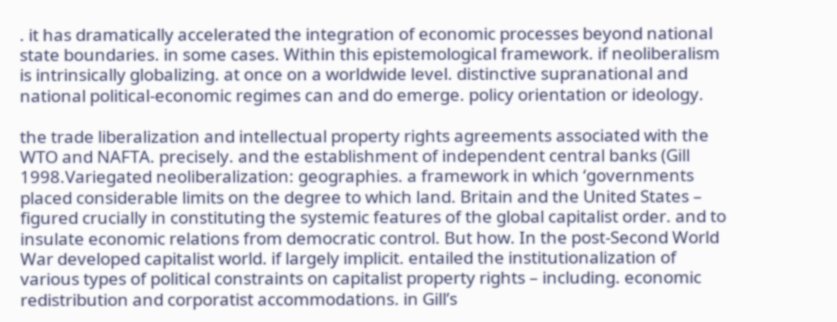. it has dramatically accelerated the integration of economic processes beyond national state boundaries. in some cases. Within this epistemological framework. if neoliberalism is intrinsically globalizing. at once on a worldwide level. distinctive supranational and national political-economic regimes can and do emerge. policy orientation or ideology.

the trade liberalization and intellectual property rights agreements associated with the WTO and NAFTA. precisely. and the establishment of independent central banks (Gill 1998.Variegated neoliberalization: geographies. a framework in which ‘governments placed considerable limits on the degree to which land. Britain and the United States – figured crucially in constituting the systemic features of the global capitalist order. and to insulate economic relations from democratic control. But how. In the post-Second World War developed capitalist world. if largely implicit. entailed the institutionalization of various types of political constraints on capitalist property rights – including. economic redistribution and corporatist accommodations. in Gill’s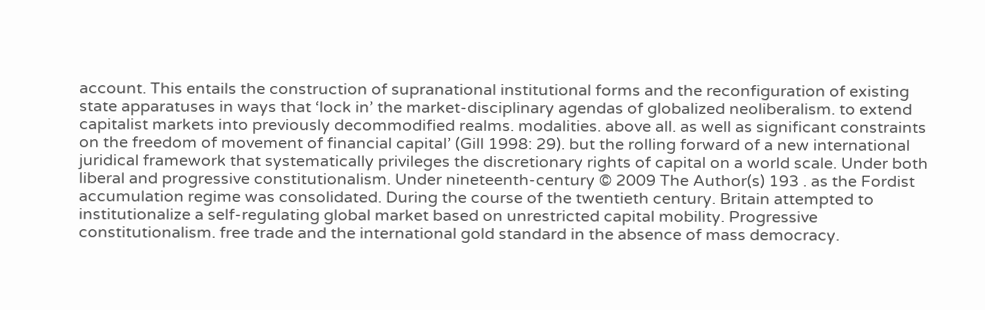account. This entails the construction of supranational institutional forms and the reconfiguration of existing state apparatuses in ways that ‘lock in’ the market-disciplinary agendas of globalized neoliberalism. to extend capitalist markets into previously decommodified realms. modalities. above all. as well as significant constraints on the freedom of movement of financial capital’ (Gill 1998: 29). but the rolling forward of a new international juridical framework that systematically privileges the discretionary rights of capital on a world scale. Under both liberal and progressive constitutionalism. Under nineteenth-century © 2009 The Author(s) 193 . as the Fordist accumulation regime was consolidated. During the course of the twentieth century. Britain attempted to institutionalize a self-regulating global market based on unrestricted capital mobility. Progressive constitutionalism. free trade and the international gold standard in the absence of mass democracy.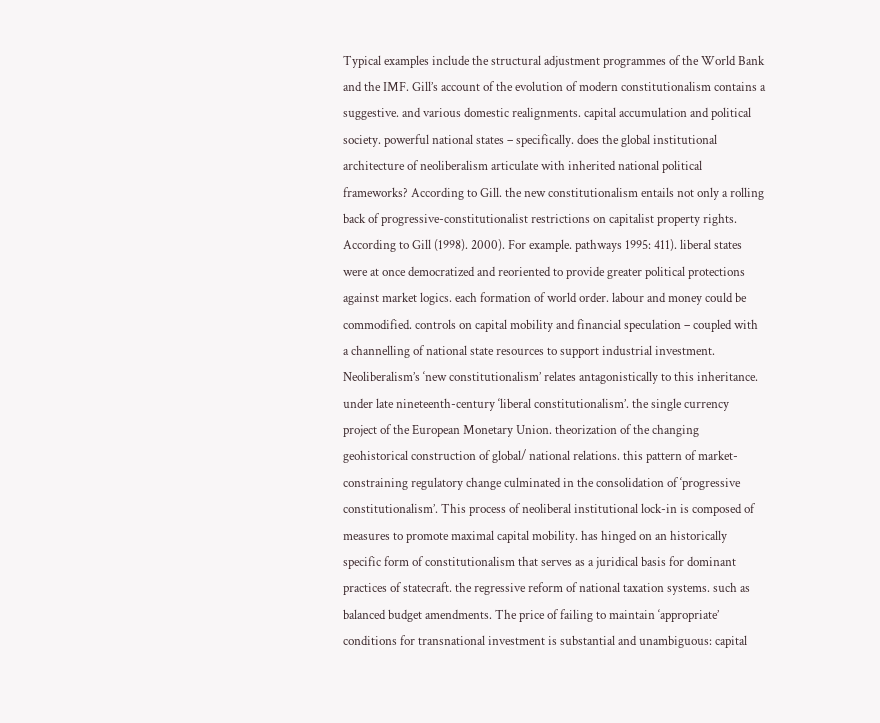Typical examples include the structural adjustment programmes of the World Bank and the IMF. Gill’s account of the evolution of modern constitutionalism contains a suggestive. and various domestic realignments. capital accumulation and political society. powerful national states – specifically. does the global institutional architecture of neoliberalism articulate with inherited national political frameworks? According to Gill. the new constitutionalism entails not only a rolling back of progressive-constitutionalist restrictions on capitalist property rights. According to Gill (1998). 2000). For example. pathways 1995: 411). liberal states were at once democratized and reoriented to provide greater political protections against market logics. each formation of world order. labour and money could be commodified. controls on capital mobility and financial speculation – coupled with a channelling of national state resources to support industrial investment. Neoliberalism’s ‘new constitutionalism’ relates antagonistically to this inheritance. under late nineteenth-century ‘liberal constitutionalism’. the single currency project of the European Monetary Union. theorization of the changing geohistorical construction of global/ national relations. this pattern of market-constraining regulatory change culminated in the consolidation of ‘progressive constitutionalism’. This process of neoliberal institutional lock-in is composed of measures to promote maximal capital mobility. has hinged on an historically specific form of constitutionalism that serves as a juridical basis for dominant practices of statecraft. the regressive reform of national taxation systems. such as balanced budget amendments. The price of failing to maintain ‘appropriate’ conditions for transnational investment is substantial and unambiguous: capital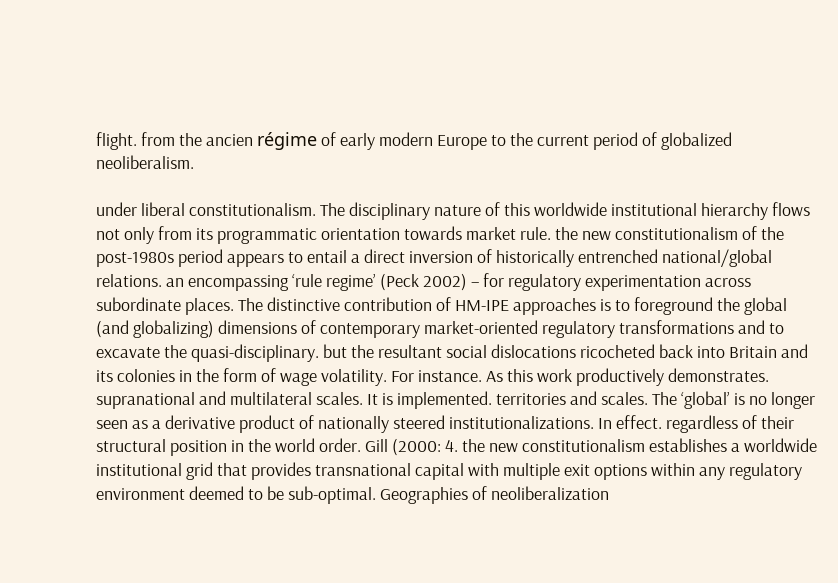flight. from the ancien régime of early modern Europe to the current period of globalized neoliberalism.

under liberal constitutionalism. The disciplinary nature of this worldwide institutional hierarchy flows not only from its programmatic orientation towards market rule. the new constitutionalism of the post-1980s period appears to entail a direct inversion of historically entrenched national/global relations. an encompassing ‘rule regime’ (Peck 2002) – for regulatory experimentation across subordinate places. The distinctive contribution of HM-IPE approaches is to foreground the global (and globalizing) dimensions of contemporary market-oriented regulatory transformations and to excavate the quasi-disciplinary. but the resultant social dislocations ricocheted back into Britain and its colonies in the form of wage volatility. For instance. As this work productively demonstrates. supranational and multilateral scales. It is implemented. territories and scales. The ‘global’ is no longer seen as a derivative product of nationally steered institutionalizations. In effect. regardless of their structural position in the world order. Gill (2000: 4. the new constitutionalism establishes a worldwide institutional grid that provides transnational capital with multiple exit options within any regulatory environment deemed to be sub-optimal. Geographies of neoliberalization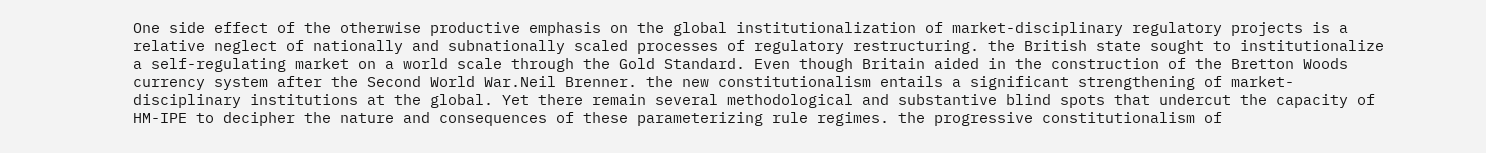One side effect of the otherwise productive emphasis on the global institutionalization of market-disciplinary regulatory projects is a relative neglect of nationally and subnationally scaled processes of regulatory restructuring. the British state sought to institutionalize a self-regulating market on a world scale through the Gold Standard. Even though Britain aided in the construction of the Bretton Woods currency system after the Second World War.Neil Brenner. the new constitutionalism entails a significant strengthening of market-disciplinary institutions at the global. Yet there remain several methodological and substantive blind spots that undercut the capacity of HM-IPE to decipher the nature and consequences of these parameterizing rule regimes. the progressive constitutionalism of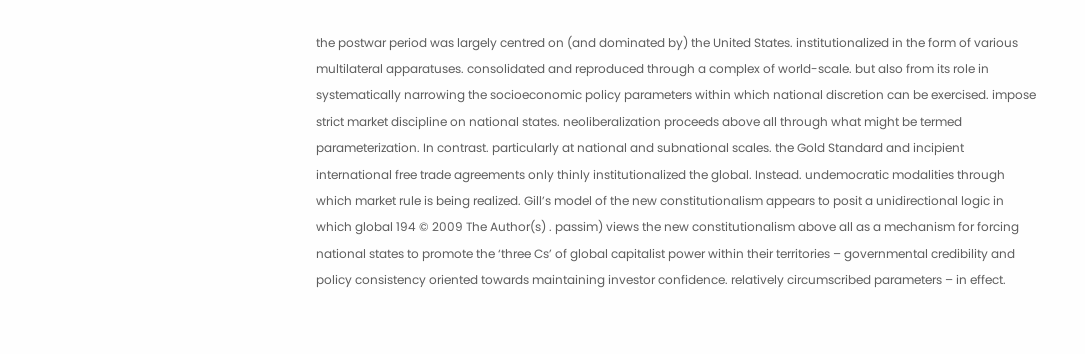the postwar period was largely centred on (and dominated by) the United States. institutionalized in the form of various multilateral apparatuses. consolidated and reproduced through a complex of world-scale. but also from its role in systematically narrowing the socioeconomic policy parameters within which national discretion can be exercised. impose strict market discipline on national states. neoliberalization proceeds above all through what might be termed parameterization. In contrast. particularly at national and subnational scales. the Gold Standard and incipient international free trade agreements only thinly institutionalized the global. Instead. undemocratic modalities through which market rule is being realized. Gill’s model of the new constitutionalism appears to posit a unidirectional logic in which global 194 © 2009 The Author(s) . passim) views the new constitutionalism above all as a mechanism for forcing national states to promote the ‘three Cs’ of global capitalist power within their territories – governmental credibility and policy consistency oriented towards maintaining investor confidence. relatively circumscribed parameters – in effect.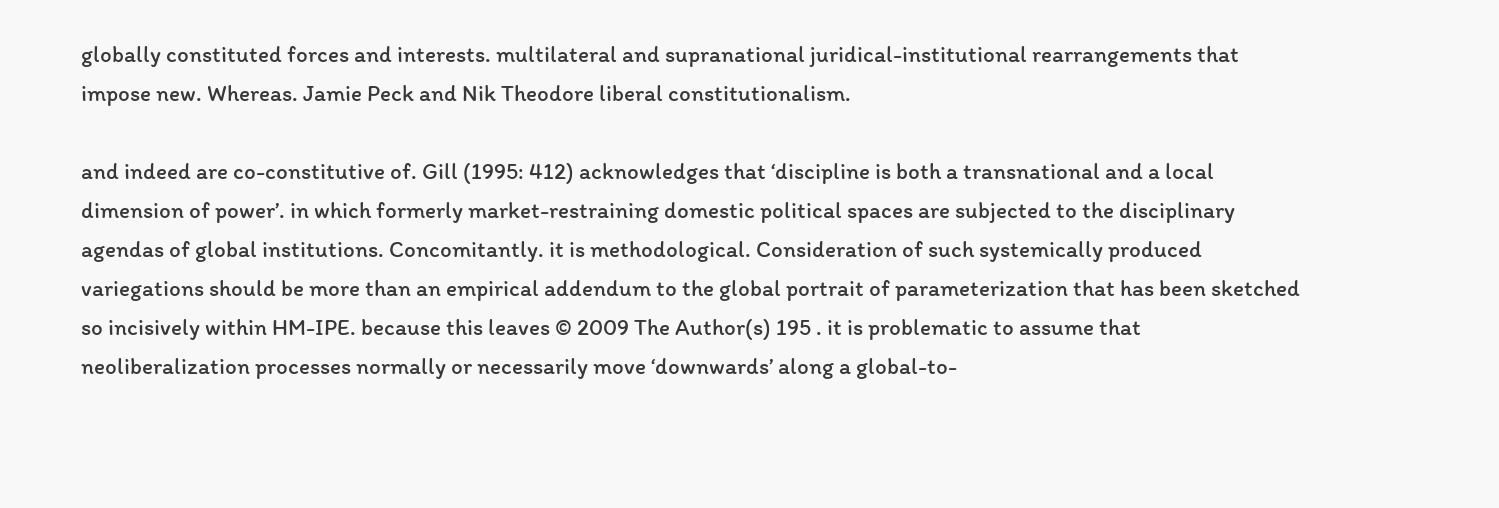globally constituted forces and interests. multilateral and supranational juridical-institutional rearrangements that impose new. Whereas. Jamie Peck and Nik Theodore liberal constitutionalism.

and indeed are co-constitutive of. Gill (1995: 412) acknowledges that ‘discipline is both a transnational and a local dimension of power’. in which formerly market-restraining domestic political spaces are subjected to the disciplinary agendas of global institutions. Concomitantly. it is methodological. Consideration of such systemically produced variegations should be more than an empirical addendum to the global portrait of parameterization that has been sketched so incisively within HM-IPE. because this leaves © 2009 The Author(s) 195 . it is problematic to assume that neoliberalization processes normally or necessarily move ‘downwards’ along a global-to-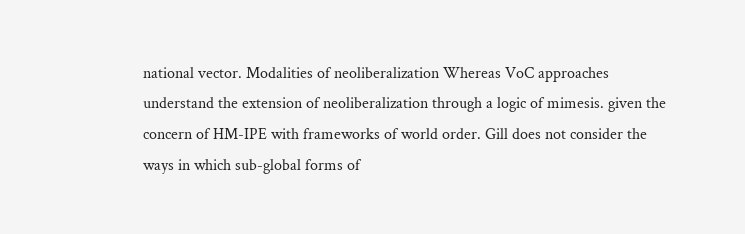national vector. Modalities of neoliberalization Whereas VoC approaches understand the extension of neoliberalization through a logic of mimesis. given the concern of HM-IPE with frameworks of world order. Gill does not consider the ways in which sub-global forms of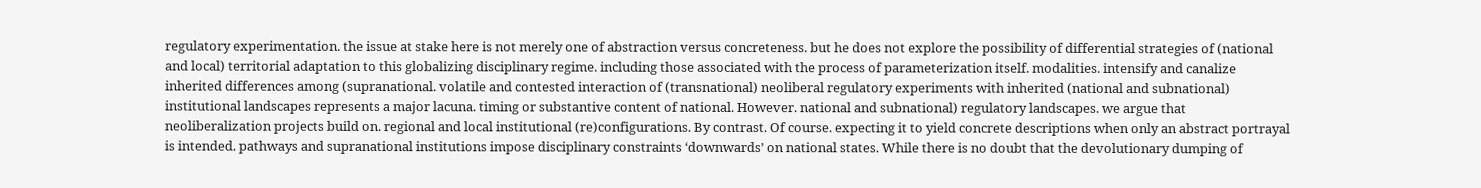regulatory experimentation. the issue at stake here is not merely one of abstraction versus concreteness. but he does not explore the possibility of differential strategies of (national and local) territorial adaptation to this globalizing disciplinary regime. including those associated with the process of parameterization itself. modalities. intensify and canalize inherited differences among (supranational. volatile and contested interaction of (transnational) neoliberal regulatory experiments with inherited (national and subnational) institutional landscapes represents a major lacuna. timing or substantive content of national. However. national and subnational) regulatory landscapes. we argue that neoliberalization projects build on. regional and local institutional (re)configurations. By contrast. Of course. expecting it to yield concrete descriptions when only an abstract portrayal is intended. pathways and supranational institutions impose disciplinary constraints ‘downwards’ on national states. While there is no doubt that the devolutionary dumping of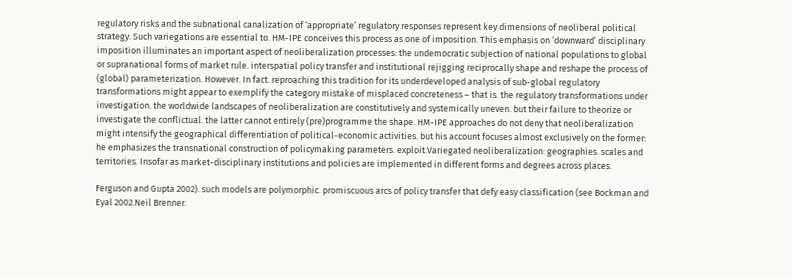regulatory risks and the subnational canalization of ‘appropriate’ regulatory responses represent key dimensions of neoliberal political strategy. Such variegations are essential to. HM-IPE conceives this process as one of imposition. This emphasis on ‘downward’ disciplinary imposition illuminates an important aspect of neoliberalization processes: the undemocratic subjection of national populations to global or supranational forms of market rule. interspatial policy transfer and institutional rejigging reciprocally shape and reshape the process of (global) parameterization. However. In fact. reproaching this tradition for its underdeveloped analysis of sub-global regulatory transformations might appear to exemplify the category mistake of misplaced concreteness – that is. the regulatory transformations under investigation. the worldwide landscapes of neoliberalization are constitutively and systemically uneven. but their failure to theorize or investigate the conflictual. the latter cannot entirely (pre)programme the shape. HM-IPE approaches do not deny that neoliberalization might intensify the geographical differentiation of political-economic activities. but his account focuses almost exclusively on the former: he emphasizes the transnational construction of policymaking parameters. exploit.Variegated neoliberalization: geographies. scales and territories. Insofar as market-disciplinary institutions and policies are implemented in different forms and degrees across places.

Ferguson and Gupta 2002). such models are polymorphic. promiscuous arcs of policy transfer that defy easy classification (see Bockman and Eyal 2002.Neil Brenner.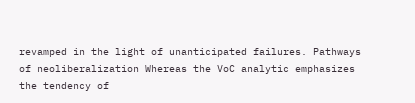revamped in the light of unanticipated failures. Pathways of neoliberalization Whereas the VoC analytic emphasizes the tendency of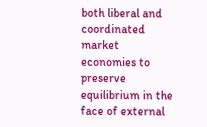both liberal and coordinated market economies to preserve equilibrium in the face of external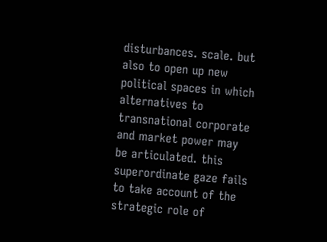disturbances. scale. but also to open up new political spaces in which alternatives to transnational corporate and market power may be articulated. this superordinate gaze fails to take account of the strategic role of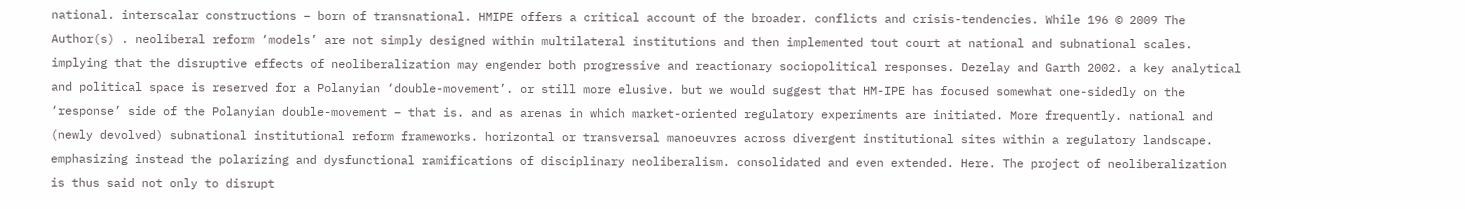national. interscalar constructions – born of transnational. HMIPE offers a critical account of the broader. conflicts and crisis-tendencies. While 196 © 2009 The Author(s) . neoliberal reform ‘models’ are not simply designed within multilateral institutions and then implemented tout court at national and subnational scales. implying that the disruptive effects of neoliberalization may engender both progressive and reactionary sociopolitical responses. Dezelay and Garth 2002. a key analytical and political space is reserved for a Polanyian ‘double-movement’. or still more elusive. but we would suggest that HM-IPE has focused somewhat one-sidedly on the ‘response’ side of the Polanyian double-movement – that is. and as arenas in which market-oriented regulatory experiments are initiated. More frequently. national and (newly devolved) subnational institutional reform frameworks. horizontal or transversal manoeuvres across divergent institutional sites within a regulatory landscape. emphasizing instead the polarizing and dysfunctional ramifications of disciplinary neoliberalism. consolidated and even extended. Here. The project of neoliberalization is thus said not only to disrupt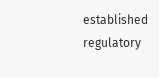established regulatory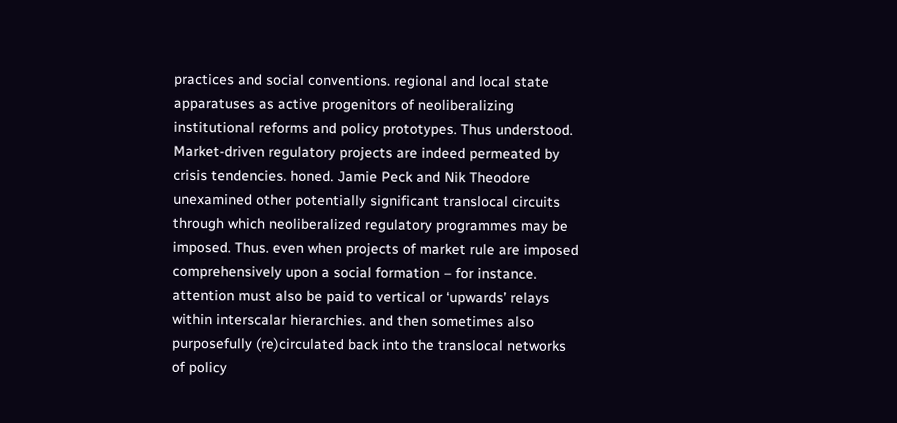practices and social conventions. regional and local state apparatuses as active progenitors of neoliberalizing institutional reforms and policy prototypes. Thus understood. Market-driven regulatory projects are indeed permeated by crisis tendencies. honed. Jamie Peck and Nik Theodore unexamined other potentially significant translocal circuits through which neoliberalized regulatory programmes may be imposed. Thus. even when projects of market rule are imposed comprehensively upon a social formation – for instance. attention must also be paid to vertical or ‘upwards’ relays within interscalar hierarchies. and then sometimes also purposefully (re)circulated back into the translocal networks of policy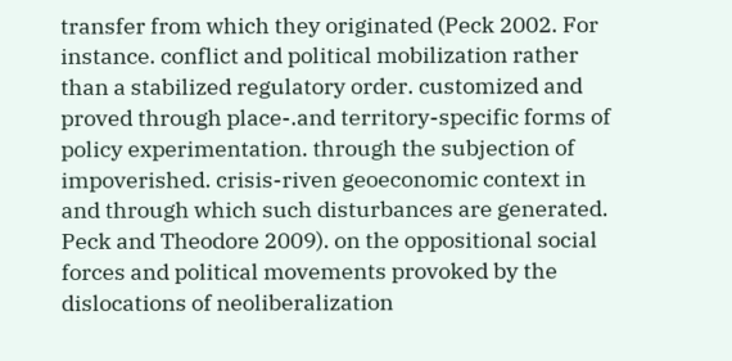transfer from which they originated (Peck 2002. For instance. conflict and political mobilization rather than a stabilized regulatory order. customized and proved through place-.and territory-specific forms of policy experimentation. through the subjection of impoverished. crisis-riven geoeconomic context in and through which such disturbances are generated. Peck and Theodore 2009). on the oppositional social forces and political movements provoked by the dislocations of neoliberalization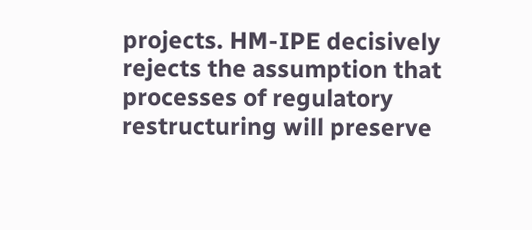projects. HM-IPE decisively rejects the assumption that processes of regulatory restructuring will preserve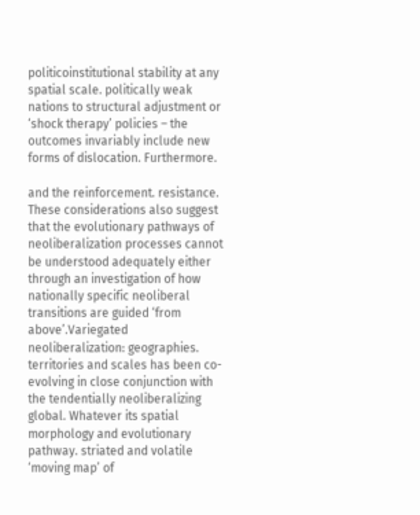politicoinstitutional stability at any spatial scale. politically weak nations to structural adjustment or ‘shock therapy’ policies – the outcomes invariably include new forms of dislocation. Furthermore.

and the reinforcement. resistance. These considerations also suggest that the evolutionary pathways of neoliberalization processes cannot be understood adequately either through an investigation of how nationally specific neoliberal transitions are guided ‘from above’.Variegated neoliberalization: geographies. territories and scales has been co-evolving in close conjunction with the tendentially neoliberalizing global. Whatever its spatial morphology and evolutionary pathway. striated and volatile ‘moving map’ of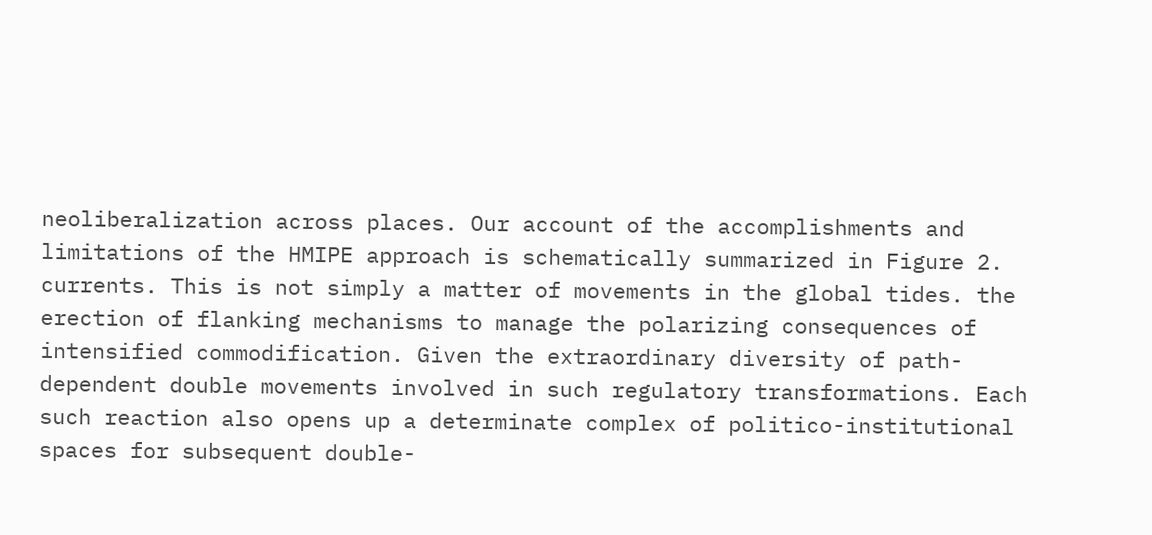neoliberalization across places. Our account of the accomplishments and limitations of the HMIPE approach is schematically summarized in Figure 2. currents. This is not simply a matter of movements in the global tides. the erection of flanking mechanisms to manage the polarizing consequences of intensified commodification. Given the extraordinary diversity of path-dependent double movements involved in such regulatory transformations. Each such reaction also opens up a determinate complex of politico-institutional spaces for subsequent double-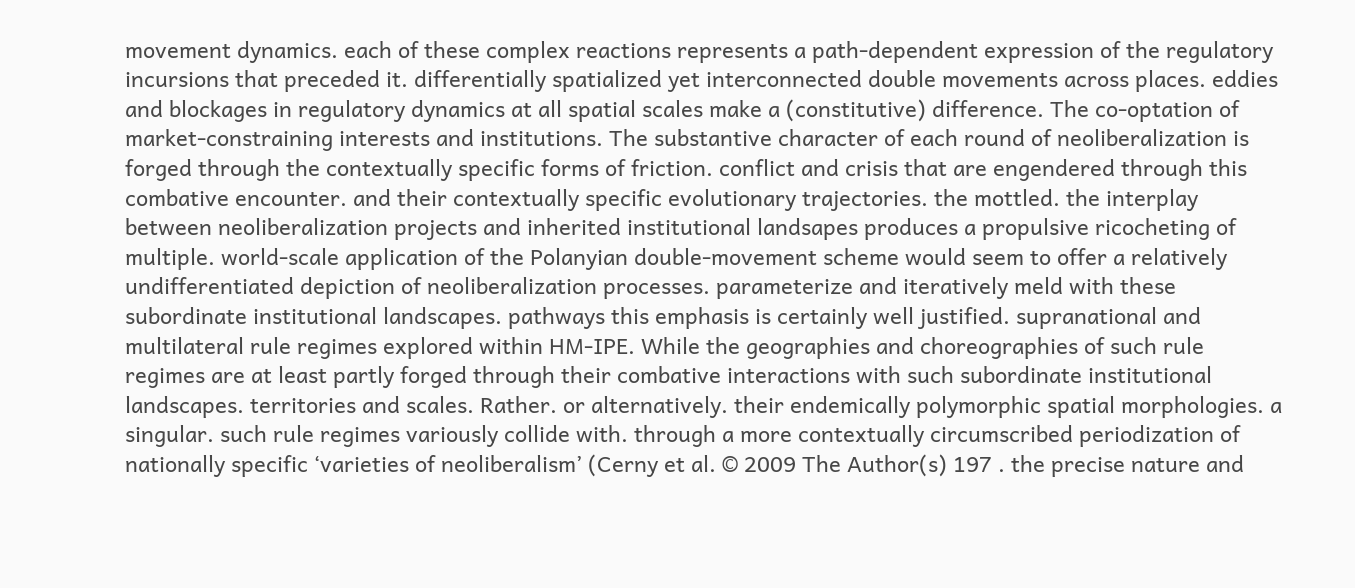movement dynamics. each of these complex reactions represents a path-dependent expression of the regulatory incursions that preceded it. differentially spatialized yet interconnected double movements across places. eddies and blockages in regulatory dynamics at all spatial scales make a (constitutive) difference. The co-optation of market-constraining interests and institutions. The substantive character of each round of neoliberalization is forged through the contextually specific forms of friction. conflict and crisis that are engendered through this combative encounter. and their contextually specific evolutionary trajectories. the mottled. the interplay between neoliberalization projects and inherited institutional landsapes produces a propulsive ricocheting of multiple. world-scale application of the Polanyian double-movement scheme would seem to offer a relatively undifferentiated depiction of neoliberalization processes. parameterize and iteratively meld with these subordinate institutional landscapes. pathways this emphasis is certainly well justified. supranational and multilateral rule regimes explored within HM-IPE. While the geographies and choreographies of such rule regimes are at least partly forged through their combative interactions with such subordinate institutional landscapes. territories and scales. Rather. or alternatively. their endemically polymorphic spatial morphologies. a singular. such rule regimes variously collide with. through a more contextually circumscribed periodization of nationally specific ‘varieties of neoliberalism’ (Cerny et al. © 2009 The Author(s) 197 . the precise nature and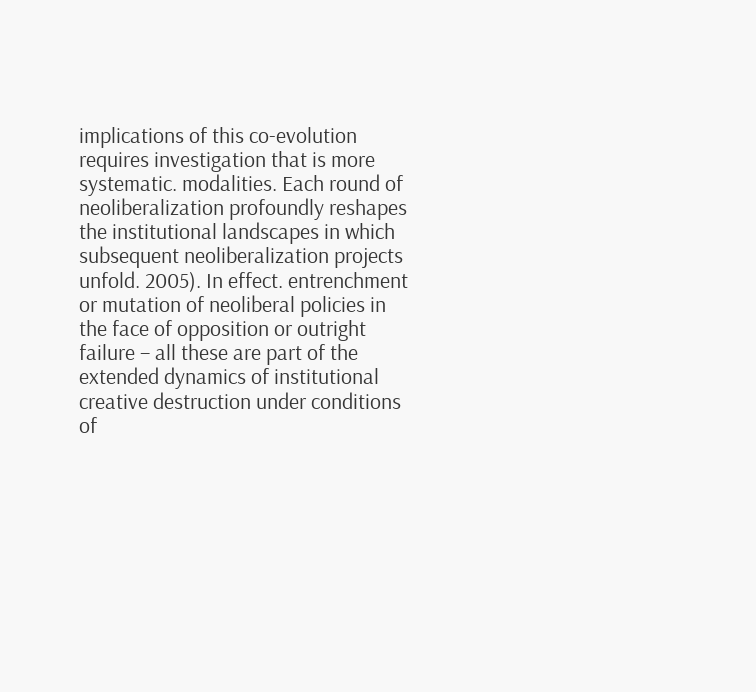implications of this co-evolution requires investigation that is more systematic. modalities. Each round of neoliberalization profoundly reshapes the institutional landscapes in which subsequent neoliberalization projects unfold. 2005). In effect. entrenchment or mutation of neoliberal policies in the face of opposition or outright failure – all these are part of the extended dynamics of institutional creative destruction under conditions of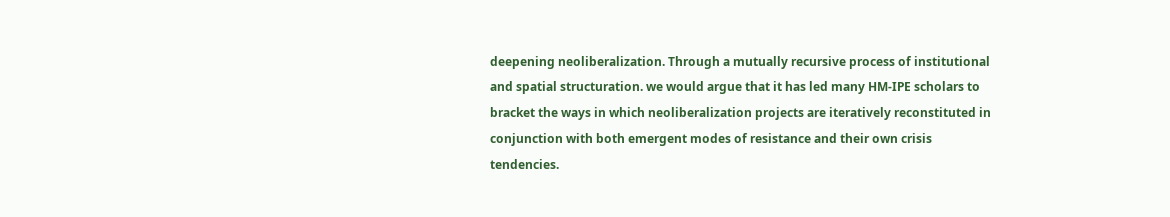deepening neoliberalization. Through a mutually recursive process of institutional and spatial structuration. we would argue that it has led many HM-IPE scholars to bracket the ways in which neoliberalization projects are iteratively reconstituted in conjunction with both emergent modes of resistance and their own crisis tendencies.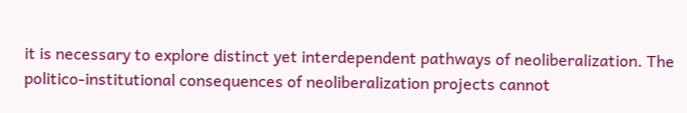it is necessary to explore distinct yet interdependent pathways of neoliberalization. The politico-institutional consequences of neoliberalization projects cannot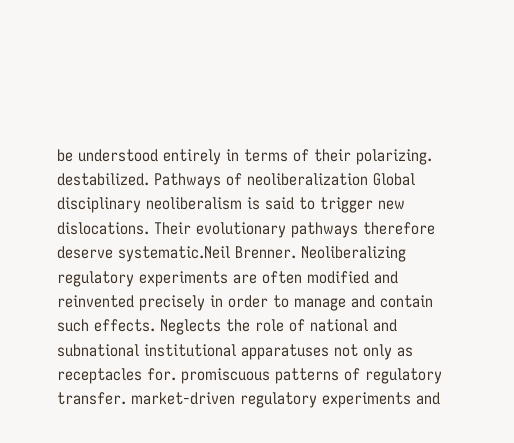be understood entirely in terms of their polarizing. destabilized. Pathways of neoliberalization Global disciplinary neoliberalism is said to trigger new dislocations. Their evolutionary pathways therefore deserve systematic.Neil Brenner. Neoliberalizing regulatory experiments are often modified and reinvented precisely in order to manage and contain such effects. Neglects the role of national and subnational institutional apparatuses not only as receptacles for. promiscuous patterns of regulatory transfer. market-driven regulatory experiments and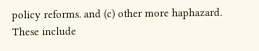policy reforms. and (c) other more haphazard. These include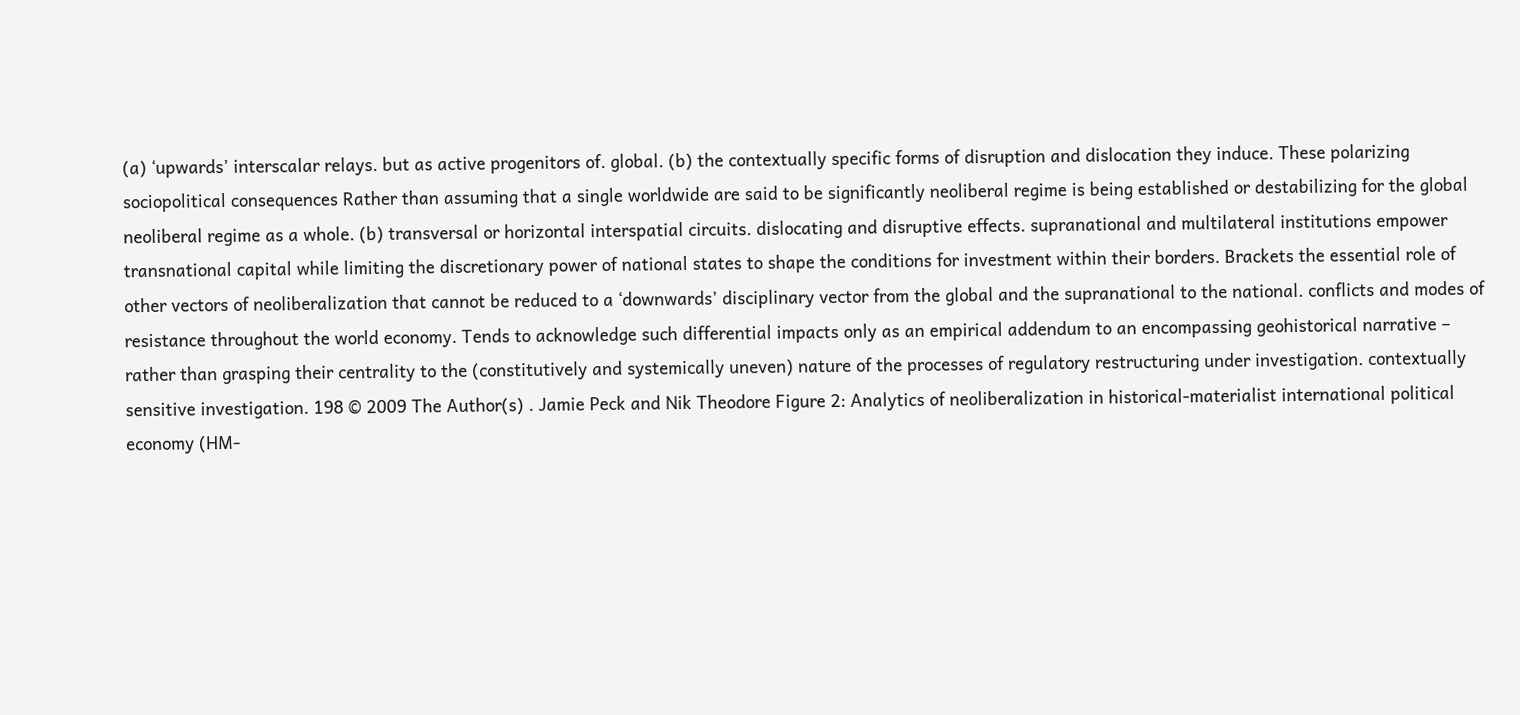(a) ‘upwards’ interscalar relays. but as active progenitors of. global. (b) the contextually specific forms of disruption and dislocation they induce. These polarizing sociopolitical consequences Rather than assuming that a single worldwide are said to be significantly neoliberal regime is being established or destabilizing for the global neoliberal regime as a whole. (b) transversal or horizontal interspatial circuits. dislocating and disruptive effects. supranational and multilateral institutions empower transnational capital while limiting the discretionary power of national states to shape the conditions for investment within their borders. Brackets the essential role of other vectors of neoliberalization that cannot be reduced to a ‘downwards’ disciplinary vector from the global and the supranational to the national. conflicts and modes of resistance throughout the world economy. Tends to acknowledge such differential impacts only as an empirical addendum to an encompassing geohistorical narrative – rather than grasping their centrality to the (constitutively and systemically uneven) nature of the processes of regulatory restructuring under investigation. contextually sensitive investigation. 198 © 2009 The Author(s) . Jamie Peck and Nik Theodore Figure 2: Analytics of neoliberalization in historical-materialist international political economy (HM-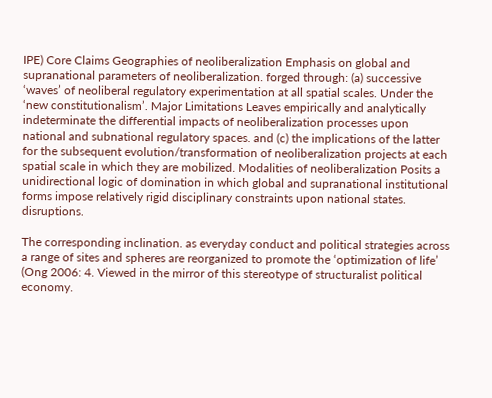IPE) Core Claims Geographies of neoliberalization Emphasis on global and supranational parameters of neoliberalization. forged through: (a) successive ‘waves’ of neoliberal regulatory experimentation at all spatial scales. Under the ‘new constitutionalism’. Major Limitations Leaves empirically and analytically indeterminate the differential impacts of neoliberalization processes upon national and subnational regulatory spaces. and (c) the implications of the latter for the subsequent evolution/transformation of neoliberalization projects at each spatial scale in which they are mobilized. Modalities of neoliberalization Posits a unidirectional logic of domination in which global and supranational institutional forms impose relatively rigid disciplinary constraints upon national states. disruptions.

The corresponding inclination. as everyday conduct and political strategies across a range of sites and spheres are reorganized to promote the ‘optimization of life’ (Ong 2006: 4. Viewed in the mirror of this stereotype of structuralist political economy.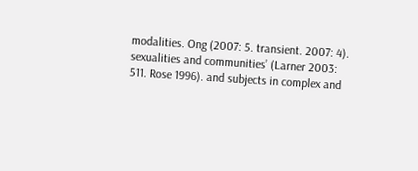modalities. Ong (2007: 5. transient. 2007: 4). sexualities and communities’ (Larner 2003: 511. Rose 1996). and subjects in complex and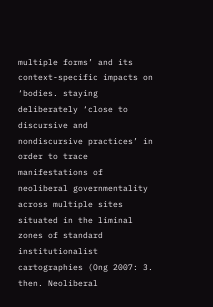multiple forms’ and its context-specific impacts on ‘bodies. staying deliberately ‘close to discursive and nondiscursive practices’ in order to trace manifestations of neoliberal governmentality across multiple sites situated in the liminal zones of standard institutionalist cartographies (Ong 2007: 3. then. Neoliberal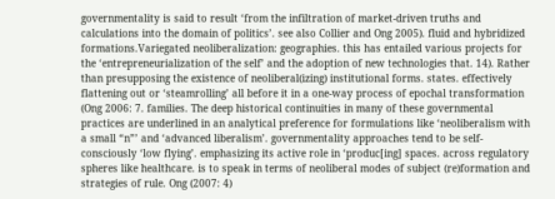governmentality is said to result ‘from the infiltration of market-driven truths and calculations into the domain of politics’. see also Collier and Ong 2005). fluid and hybridized formations.Variegated neoliberalization: geographies. this has entailed various projects for the ‘entrepreneurialization of the self’ and the adoption of new technologies that. 14). Rather than presupposing the existence of neoliberal(izing) institutional forms. states. effectively flattening out or ‘steamrolling’ all before it in a one-way process of epochal transformation (Ong 2006: 7. families. The deep historical continuities in many of these governmental practices are underlined in an analytical preference for formulations like ‘neoliberalism with a small “n”’ and ‘advanced liberalism’. governmentality approaches tend to be self-consciously ‘low flying’. emphasizing its active role in ‘produc[ing] spaces. across regulatory spheres like healthcare. is to speak in terms of neoliberal modes of subject (re)formation and strategies of rule. Ong (2007: 4)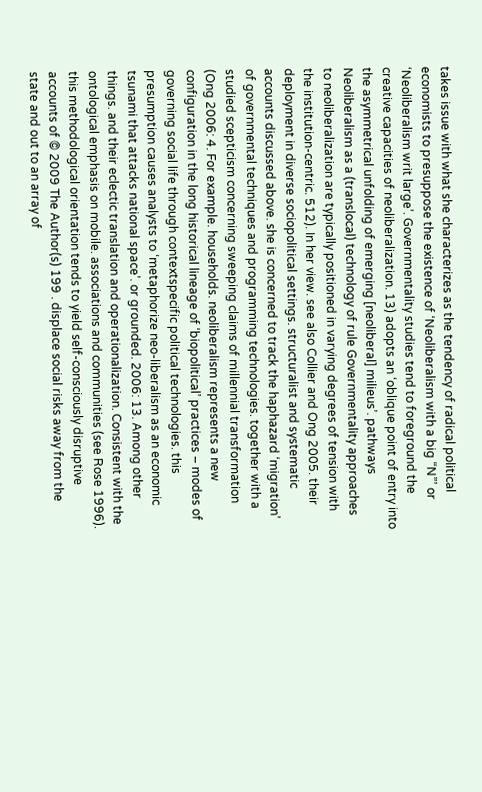takes issue with what she characterizes as the tendency of radical political economists to presuppose the existence of ‘Neoliberalism with a big “N”’ or ‘Neoliberalism writ large’. Governmentality studies tend to foreground the creative capacities of neoliberalization. 13) adopts an ‘oblique point of entry into the asymmetrical unfolding of emerging [neoliberal] milieus’. pathways Neoliberalism as a (translocal) technology of rule Governmentality approaches to neoliberalization are typically positioned in varying degrees of tension with the institution-centric. 512). In her view. see also Collier and Ong 2005. their deployment in diverse sociopolitical settings. structuralist and systematic accounts discussed above. she is concerned to track the haphazard ‘migration’ of governmental techniques and programming technologies. together with a studied scepticism concerning sweeping claims of millennial transformation (Ong 2006: 4. For example. households. neoliberalism represents a new configuration in the long historical lineage of ‘biopolitical’ practices – modes of governing social life through contextspecific political technologies. this presumption causes analysts to ‘metaphorize neo-liberalism as an economic tsunami that attacks national space’. or grounded. 2006: 13. Among other things. and their eclectic translation and operationalization. Consistent with the ontological emphasis on mobile. associations and communities (see Rose 1996). this methodological orientation tends to yield self-consciously disruptive accounts of © 2009 The Author(s) 199 . displace social risks away from the state and out to an array of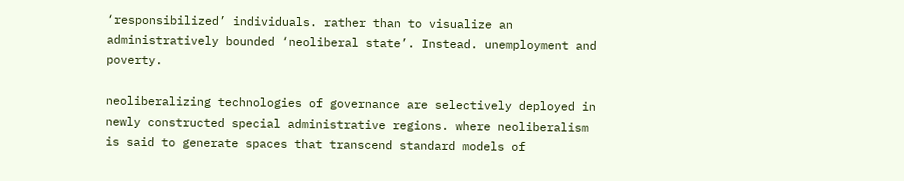‘responsibilized’ individuals. rather than to visualize an administratively bounded ‘neoliberal state’. Instead. unemployment and poverty.

neoliberalizing technologies of governance are selectively deployed in newly constructed special administrative regions. where neoliberalism is said to generate spaces that transcend standard models of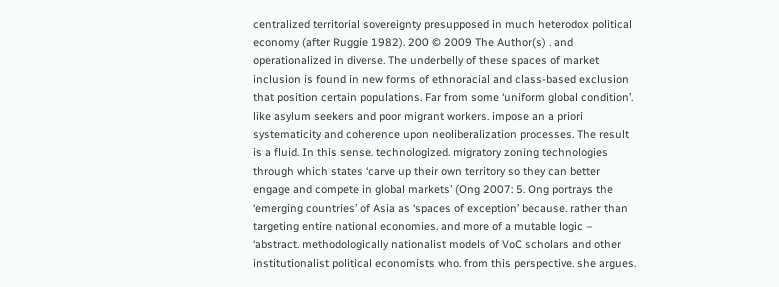centralized territorial sovereignty presupposed in much heterodox political economy (after Ruggie 1982). 200 © 2009 The Author(s) . and operationalized in diverse. The underbelly of these spaces of market inclusion is found in new forms of ethnoracial and class-based exclusion that position certain populations. Far from some ‘uniform global condition’. like asylum seekers and poor migrant workers. impose an a priori systematicity and coherence upon neoliberalization processes. The result is a fluid. In this sense. technologized. migratory zoning technologies through which states ‘carve up their own territory so they can better engage and compete in global markets’ (Ong 2007: 5. Ong portrays the ‘emerging countries’ of Asia as ‘spaces of exception’ because. rather than targeting entire national economies. and more of a mutable logic – ‘abstract. methodologically nationalist models of VoC scholars and other institutionalist political economists who. from this perspective. she argues.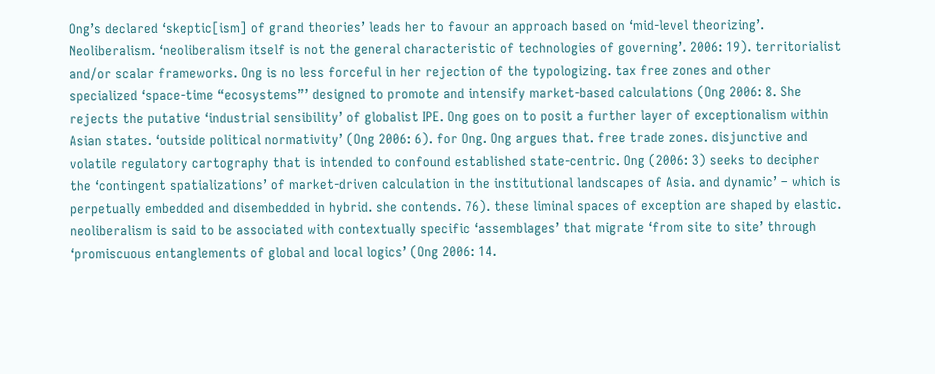Ong’s declared ‘skeptic[ism] of grand theories’ leads her to favour an approach based on ‘mid-level theorizing’. Neoliberalism. ‘neoliberalism itself is not the general characteristic of technologies of governing’. 2006: 19). territorialist and/or scalar frameworks. Ong is no less forceful in her rejection of the typologizing. tax free zones and other specialized ‘space-time “ecosystems”’ designed to promote and intensify market-based calculations (Ong 2006: 8. She rejects the putative ‘industrial sensibility’ of globalist IPE. Ong goes on to posit a further layer of exceptionalism within Asian states. ‘outside political normativity’ (Ong 2006: 6). for Ong. Ong argues that. free trade zones. disjunctive and volatile regulatory cartography that is intended to confound established state-centric. Ong (2006: 3) seeks to decipher the ‘contingent spatializations’ of market-driven calculation in the institutional landscapes of Asia. and dynamic’ – which is perpetually embedded and disembedded in hybrid. she contends. 76). these liminal spaces of exception are shaped by elastic. neoliberalism is said to be associated with contextually specific ‘assemblages’ that migrate ‘from site to site’ through ‘promiscuous entanglements of global and local logics’ (Ong 2006: 14.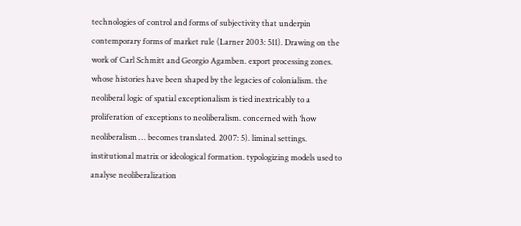technologies of control and forms of subjectivity that underpin contemporary forms of market rule (Larner 2003: 511). Drawing on the work of Carl Schmitt and Georgio Agamben. export processing zones. whose histories have been shaped by the legacies of colonialism. the neoliberal logic of spatial exceptionalism is tied inextricably to a proliferation of exceptions to neoliberalism. concerned with ‘how neoliberalism … becomes translated. 2007: 5). liminal settings. institutional matrix or ideological formation. typologizing models used to analyse neoliberalization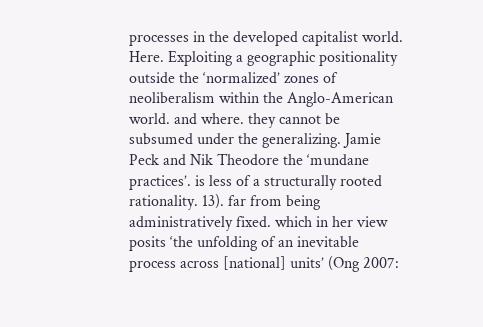processes in the developed capitalist world. Here. Exploiting a geographic positionality outside the ‘normalized’ zones of neoliberalism within the Anglo-American world. and where. they cannot be subsumed under the generalizing. Jamie Peck and Nik Theodore the ‘mundane practices’. is less of a structurally rooted rationality. 13). far from being administratively fixed. which in her view posits ‘the unfolding of an inevitable process across [national] units’ (Ong 2007: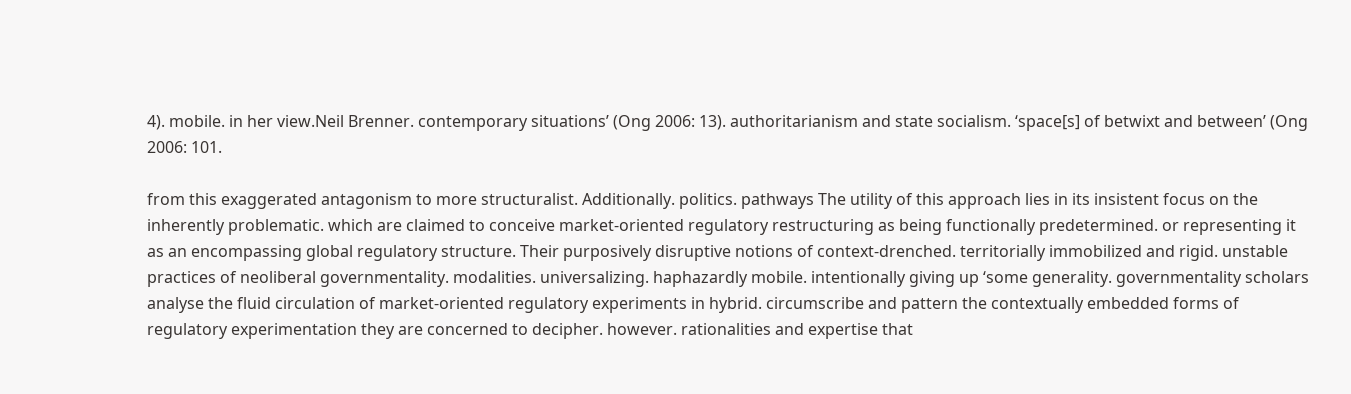4). mobile. in her view.Neil Brenner. contemporary situations’ (Ong 2006: 13). authoritarianism and state socialism. ‘space[s] of betwixt and between’ (Ong 2006: 101.

from this exaggerated antagonism to more structuralist. Additionally. politics. pathways The utility of this approach lies in its insistent focus on the inherently problematic. which are claimed to conceive market-oriented regulatory restructuring as being functionally predetermined. or representing it as an encompassing global regulatory structure. Their purposively disruptive notions of context-drenched. territorially immobilized and rigid. unstable practices of neoliberal governmentality. modalities. universalizing. haphazardly mobile. intentionally giving up ‘some generality. governmentality scholars analyse the fluid circulation of market-oriented regulatory experiments in hybrid. circumscribe and pattern the contextually embedded forms of regulatory experimentation they are concerned to decipher. however. rationalities and expertise that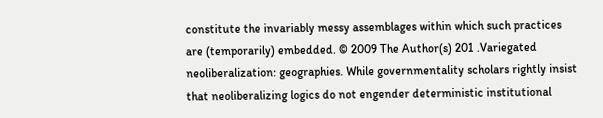constitute the invariably messy assemblages within which such practices are (temporarily) embedded. © 2009 The Author(s) 201 .Variegated neoliberalization: geographies. While governmentality scholars rightly insist that neoliberalizing logics do not engender deterministic institutional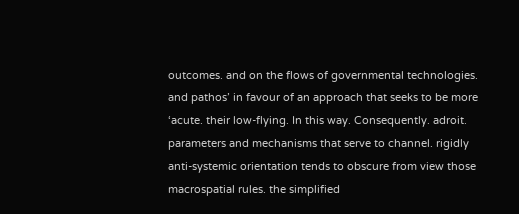outcomes. and on the flows of governmental technologies. and pathos’ in favour of an approach that seeks to be more ‘acute. their low-flying. In this way. Consequently. adroit. parameters and mechanisms that serve to channel. rigidly anti-systemic orientation tends to obscure from view those macrospatial rules. the simplified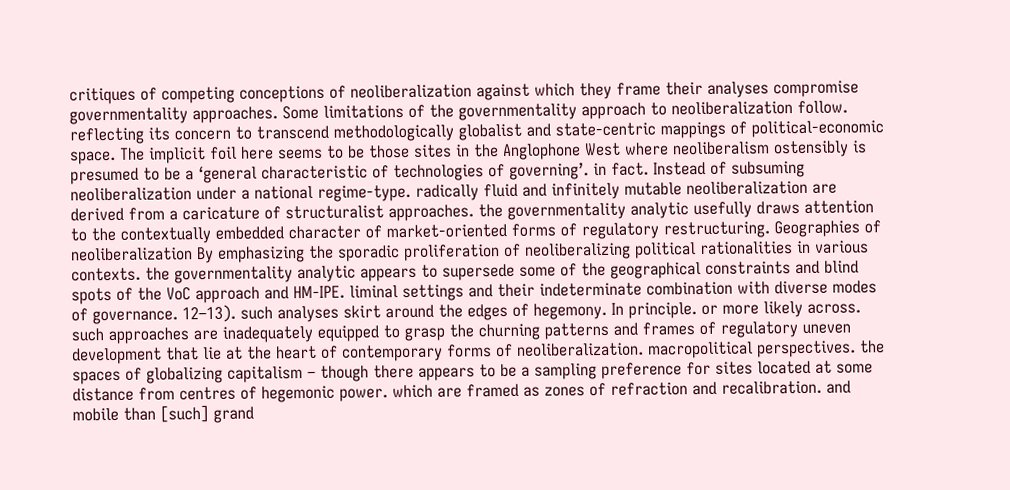critiques of competing conceptions of neoliberalization against which they frame their analyses compromise governmentality approaches. Some limitations of the governmentality approach to neoliberalization follow. reflecting its concern to transcend methodologically globalist and state-centric mappings of political-economic space. The implicit foil here seems to be those sites in the Anglophone West where neoliberalism ostensibly is presumed to be a ‘general characteristic of technologies of governing’. in fact. Instead of subsuming neoliberalization under a national regime-type. radically fluid and infinitely mutable neoliberalization are derived from a caricature of structuralist approaches. the governmentality analytic usefully draws attention to the contextually embedded character of market-oriented forms of regulatory restructuring. Geographies of neoliberalization By emphasizing the sporadic proliferation of neoliberalizing political rationalities in various contexts. the governmentality analytic appears to supersede some of the geographical constraints and blind spots of the VoC approach and HM-IPE. liminal settings and their indeterminate combination with diverse modes of governance. 12–13). such analyses skirt around the edges of hegemony. In principle. or more likely across. such approaches are inadequately equipped to grasp the churning patterns and frames of regulatory uneven development that lie at the heart of contemporary forms of neoliberalization. macropolitical perspectives. the spaces of globalizing capitalism – though there appears to be a sampling preference for sites located at some distance from centres of hegemonic power. which are framed as zones of refraction and recalibration. and mobile than [such] grand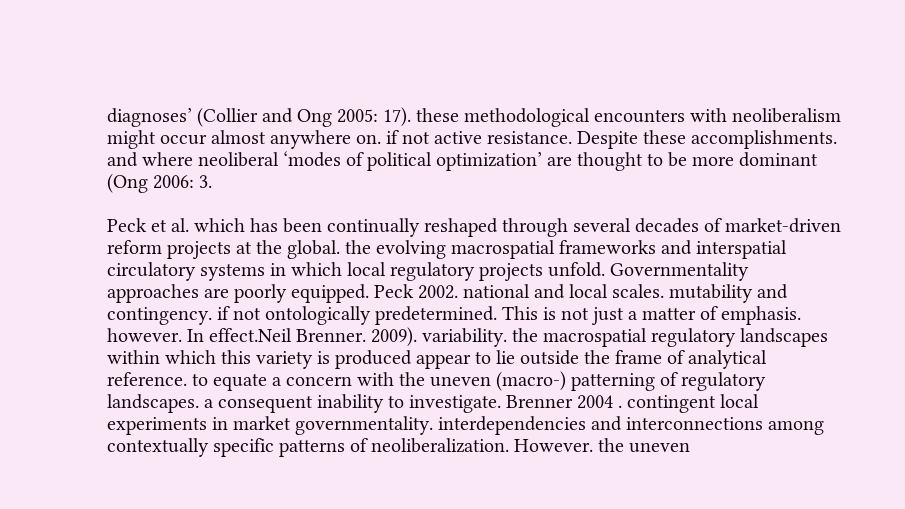diagnoses’ (Collier and Ong 2005: 17). these methodological encounters with neoliberalism might occur almost anywhere on. if not active resistance. Despite these accomplishments. and where neoliberal ‘modes of political optimization’ are thought to be more dominant (Ong 2006: 3.

Peck et al. which has been continually reshaped through several decades of market-driven reform projects at the global. the evolving macrospatial frameworks and interspatial circulatory systems in which local regulatory projects unfold. Governmentality approaches are poorly equipped. Peck 2002. national and local scales. mutability and contingency. if not ontologically predetermined. This is not just a matter of emphasis. however. In effect.Neil Brenner. 2009). variability. the macrospatial regulatory landscapes within which this variety is produced appear to lie outside the frame of analytical reference. to equate a concern with the uneven (macro-) patterning of regulatory landscapes. a consequent inability to investigate. Brenner 2004 . contingent local experiments in market governmentality. interdependencies and interconnections among contextually specific patterns of neoliberalization. However. the uneven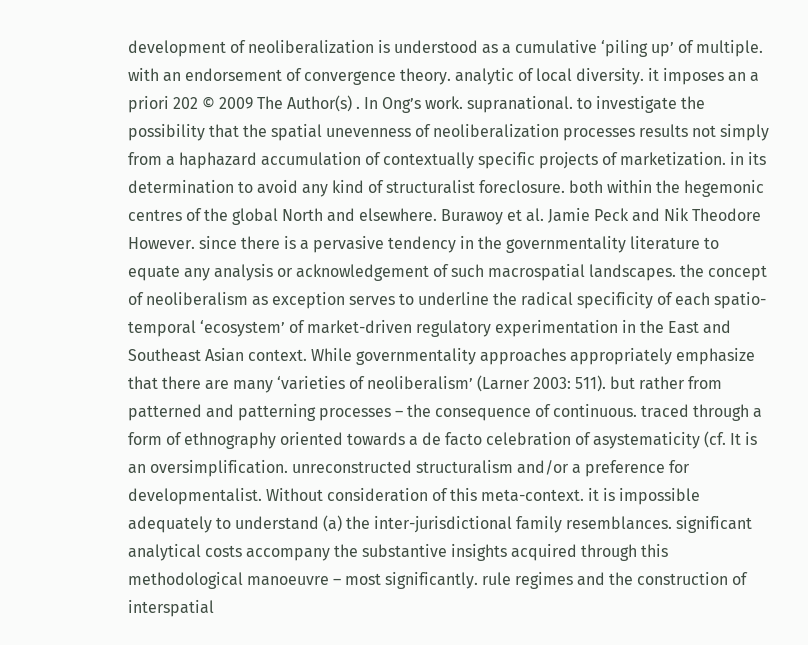development of neoliberalization is understood as a cumulative ‘piling up’ of multiple. with an endorsement of convergence theory. analytic of local diversity. it imposes an a priori 202 © 2009 The Author(s) . In Ong’s work. supranational. to investigate the possibility that the spatial unevenness of neoliberalization processes results not simply from a haphazard accumulation of contextually specific projects of marketization. in its determination to avoid any kind of structuralist foreclosure. both within the hegemonic centres of the global North and elsewhere. Burawoy et al. Jamie Peck and Nik Theodore However. since there is a pervasive tendency in the governmentality literature to equate any analysis or acknowledgement of such macrospatial landscapes. the concept of neoliberalism as exception serves to underline the radical specificity of each spatio-temporal ‘ecosystem’ of market-driven regulatory experimentation in the East and Southeast Asian context. While governmentality approaches appropriately emphasize that there are many ‘varieties of neoliberalism’ (Larner 2003: 511). but rather from patterned and patterning processes – the consequence of continuous. traced through a form of ethnography oriented towards a de facto celebration of asystematicity (cf. It is an oversimplification. unreconstructed structuralism and/or a preference for developmentalist. Without consideration of this meta-context. it is impossible adequately to understand (a) the inter-jurisdictional family resemblances. significant analytical costs accompany the substantive insights acquired through this methodological manoeuvre – most significantly. rule regimes and the construction of interspatial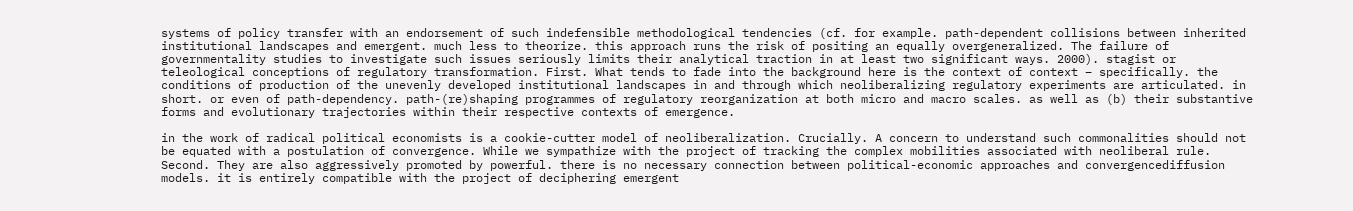systems of policy transfer with an endorsement of such indefensible methodological tendencies (cf. for example. path-dependent collisions between inherited institutional landscapes and emergent. much less to theorize. this approach runs the risk of positing an equally overgeneralized. The failure of governmentality studies to investigate such issues seriously limits their analytical traction in at least two significant ways. 2000). stagist or teleological conceptions of regulatory transformation. First. What tends to fade into the background here is the context of context – specifically. the conditions of production of the unevenly developed institutional landscapes in and through which neoliberalizing regulatory experiments are articulated. in short. or even of path-dependency. path-(re)shaping programmes of regulatory reorganization at both micro and macro scales. as well as (b) their substantive forms and evolutionary trajectories within their respective contexts of emergence.

in the work of radical political economists is a cookie-cutter model of neoliberalization. Crucially. A concern to understand such commonalities should not be equated with a postulation of convergence. While we sympathize with the project of tracking the complex mobilities associated with neoliberal rule. Second. They are also aggressively promoted by powerful. there is no necessary connection between political-economic approaches and convergencediffusion models. it is entirely compatible with the project of deciphering emergent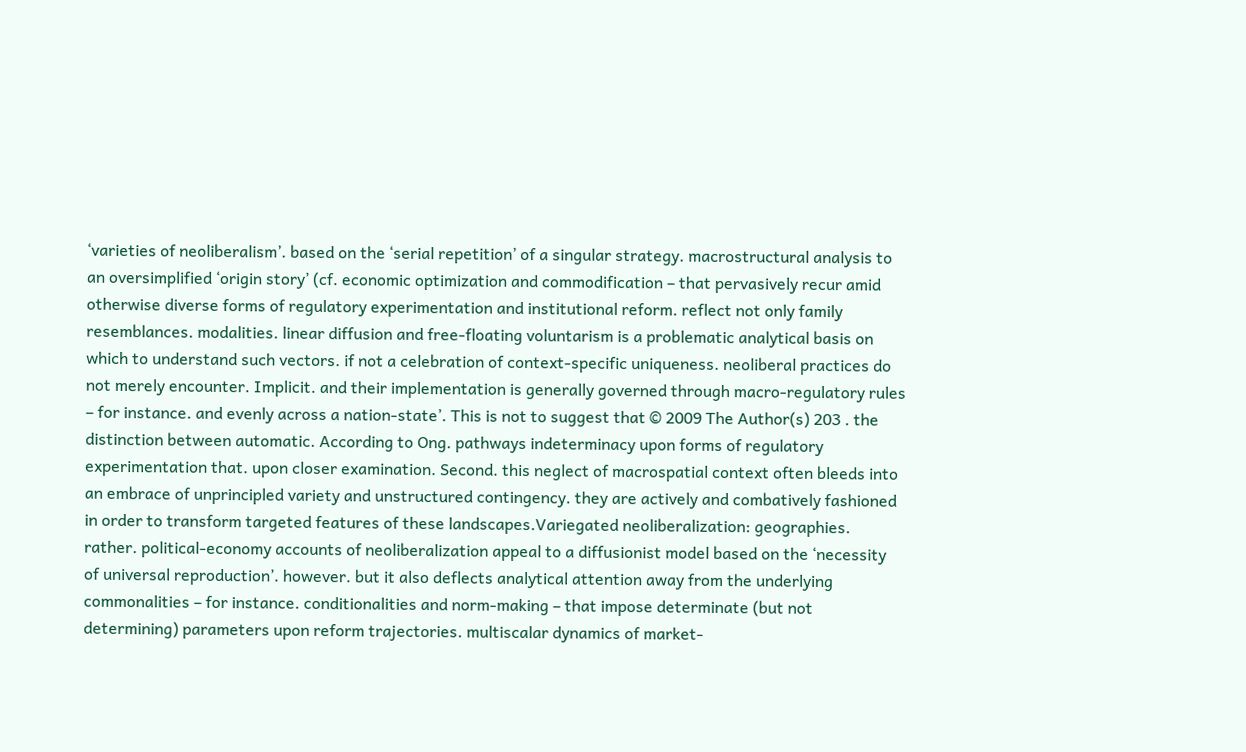‘varieties of neoliberalism’. based on the ‘serial repetition’ of a singular strategy. macrostructural analysis to an oversimplified ‘origin story’ (cf. economic optimization and commodification – that pervasively recur amid otherwise diverse forms of regulatory experimentation and institutional reform. reflect not only family resemblances. modalities. linear diffusion and free-floating voluntarism is a problematic analytical basis on which to understand such vectors. if not a celebration of context-specific uniqueness. neoliberal practices do not merely encounter. Implicit. and their implementation is generally governed through macro-regulatory rules – for instance. and evenly across a nation-state’. This is not to suggest that © 2009 The Author(s) 203 . the distinction between automatic. According to Ong. pathways indeterminacy upon forms of regulatory experimentation that. upon closer examination. Second. this neglect of macrospatial context often bleeds into an embrace of unprincipled variety and unstructured contingency. they are actively and combatively fashioned in order to transform targeted features of these landscapes.Variegated neoliberalization: geographies. rather. political-economy accounts of neoliberalization appeal to a diffusionist model based on the ‘necessity of universal reproduction’. however. but it also deflects analytical attention away from the underlying commonalities – for instance. conditionalities and norm-making – that impose determinate (but not determining) parameters upon reform trajectories. multiscalar dynamics of market-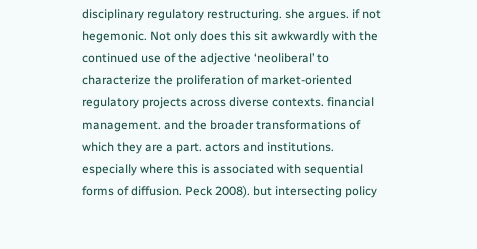disciplinary regulatory restructuring. she argues. if not hegemonic. Not only does this sit awkwardly with the continued use of the adjective ‘neoliberal’ to characterize the proliferation of market-oriented regulatory projects across diverse contexts. financial management. and the broader transformations of which they are a part. actors and institutions. especially where this is associated with sequential forms of diffusion. Peck 2008). but intersecting policy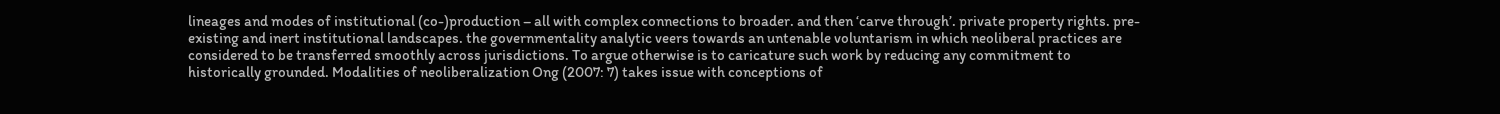lineages and modes of institutional (co-)production – all with complex connections to broader. and then ‘carve through’. private property rights. pre-existing and inert institutional landscapes. the governmentality analytic veers towards an untenable voluntarism in which neoliberal practices are considered to be transferred smoothly across jurisdictions. To argue otherwise is to caricature such work by reducing any commitment to historically grounded. Modalities of neoliberalization Ong (2007: 7) takes issue with conceptions of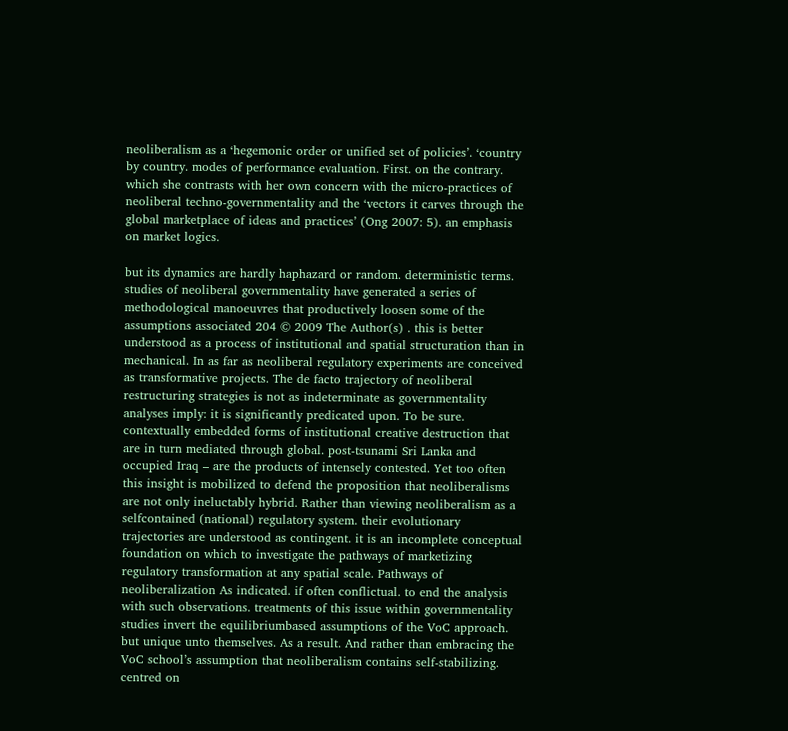neoliberalism as a ‘hegemonic order or unified set of policies’. ‘country by country. modes of performance evaluation. First. on the contrary. which she contrasts with her own concern with the micro-practices of neoliberal techno-governmentality and the ‘vectors it carves through the global marketplace of ideas and practices’ (Ong 2007: 5). an emphasis on market logics.

but its dynamics are hardly haphazard or random. deterministic terms. studies of neoliberal governmentality have generated a series of methodological manoeuvres that productively loosen some of the assumptions associated 204 © 2009 The Author(s) . this is better understood as a process of institutional and spatial structuration than in mechanical. In as far as neoliberal regulatory experiments are conceived as transformative projects. The de facto trajectory of neoliberal restructuring strategies is not as indeterminate as governmentality analyses imply: it is significantly predicated upon. To be sure. contextually embedded forms of institutional creative destruction that are in turn mediated through global. post-tsunami Sri Lanka and occupied Iraq – are the products of intensely contested. Yet too often this insight is mobilized to defend the proposition that neoliberalisms are not only ineluctably hybrid. Rather than viewing neoliberalism as a selfcontained (national) regulatory system. their evolutionary trajectories are understood as contingent. it is an incomplete conceptual foundation on which to investigate the pathways of marketizing regulatory transformation at any spatial scale. Pathways of neoliberalization As indicated. if often conflictual. to end the analysis with such observations. treatments of this issue within governmentality studies invert the equilibriumbased assumptions of the VoC approach. but unique unto themselves. As a result. And rather than embracing the VoC school’s assumption that neoliberalism contains self-stabilizing. centred on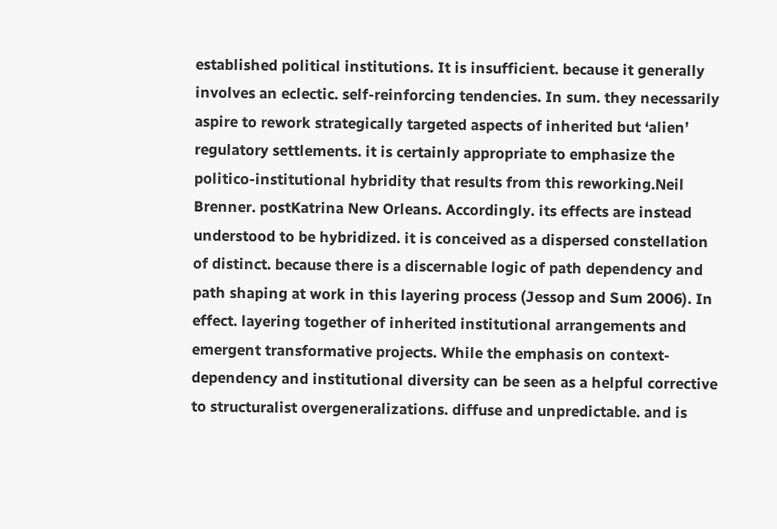established political institutions. It is insufficient. because it generally involves an eclectic. self-reinforcing tendencies. In sum. they necessarily aspire to rework strategically targeted aspects of inherited but ‘alien’ regulatory settlements. it is certainly appropriate to emphasize the politico-institutional hybridity that results from this reworking.Neil Brenner. postKatrina New Orleans. Accordingly. its effects are instead understood to be hybridized. it is conceived as a dispersed constellation of distinct. because there is a discernable logic of path dependency and path shaping at work in this layering process (Jessop and Sum 2006). In effect. layering together of inherited institutional arrangements and emergent transformative projects. While the emphasis on context-dependency and institutional diversity can be seen as a helpful corrective to structuralist overgeneralizations. diffuse and unpredictable. and is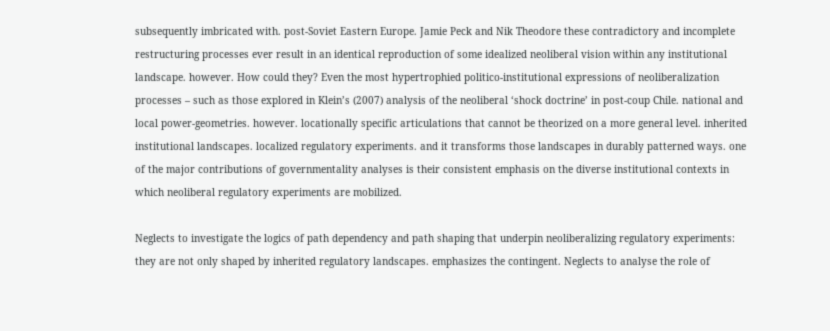subsequently imbricated with. post-Soviet Eastern Europe. Jamie Peck and Nik Theodore these contradictory and incomplete restructuring processes ever result in an identical reproduction of some idealized neoliberal vision within any institutional landscape. however. How could they? Even the most hypertrophied politico-institutional expressions of neoliberalization processes – such as those explored in Klein’s (2007) analysis of the neoliberal ‘shock doctrine’ in post-coup Chile. national and local power-geometries. however. locationally specific articulations that cannot be theorized on a more general level. inherited institutional landscapes. localized regulatory experiments. and it transforms those landscapes in durably patterned ways. one of the major contributions of governmentality analyses is their consistent emphasis on the diverse institutional contexts in which neoliberal regulatory experiments are mobilized.

Neglects to investigate the logics of path dependency and path shaping that underpin neoliberalizing regulatory experiments: they are not only shaped by inherited regulatory landscapes. emphasizes the contingent. Neglects to analyse the role of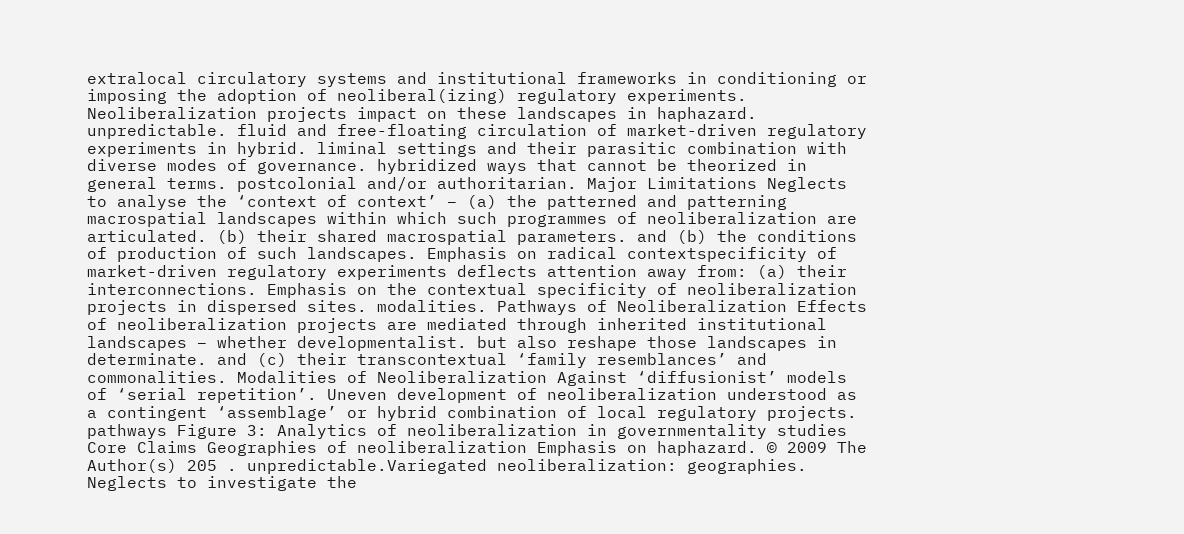extralocal circulatory systems and institutional frameworks in conditioning or imposing the adoption of neoliberal(izing) regulatory experiments. Neoliberalization projects impact on these landscapes in haphazard. unpredictable. fluid and free-floating circulation of market-driven regulatory experiments in hybrid. liminal settings and their parasitic combination with diverse modes of governance. hybridized ways that cannot be theorized in general terms. postcolonial and/or authoritarian. Major Limitations Neglects to analyse the ‘context of context’ – (a) the patterned and patterning macrospatial landscapes within which such programmes of neoliberalization are articulated. (b) their shared macrospatial parameters. and (b) the conditions of production of such landscapes. Emphasis on radical contextspecificity of market-driven regulatory experiments deflects attention away from: (a) their interconnections. Emphasis on the contextual specificity of neoliberalization projects in dispersed sites. modalities. Pathways of Neoliberalization Effects of neoliberalization projects are mediated through inherited institutional landscapes – whether developmentalist. but also reshape those landscapes in determinate. and (c) their transcontextual ‘family resemblances’ and commonalities. Modalities of Neoliberalization Against ‘diffusionist’ models of ‘serial repetition’. Uneven development of neoliberalization understood as a contingent ‘assemblage’ or hybrid combination of local regulatory projects. pathways Figure 3: Analytics of neoliberalization in governmentality studies Core Claims Geographies of neoliberalization Emphasis on haphazard. © 2009 The Author(s) 205 . unpredictable.Variegated neoliberalization: geographies. Neglects to investigate the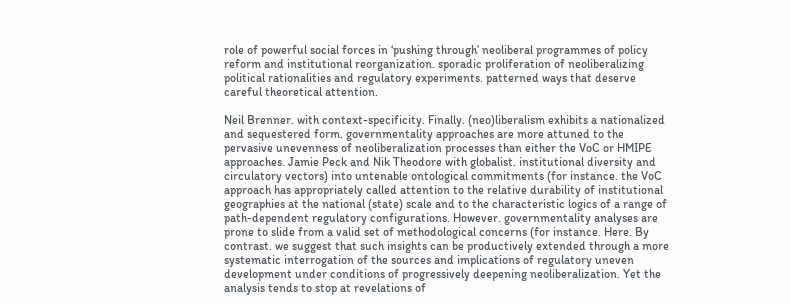role of powerful social forces in ‘pushing through’ neoliberal programmes of policy reform and institutional reorganization. sporadic proliferation of neoliberalizing political rationalities and regulatory experiments. patterned ways that deserve careful theoretical attention.

Neil Brenner. with context-specificity. Finally. (neo)liberalism exhibits a nationalized and sequestered form. governmentality approaches are more attuned to the pervasive unevenness of neoliberalization processes than either the VoC or HMIPE approaches. Jamie Peck and Nik Theodore with globalist. institutional diversity and circulatory vectors) into untenable ontological commitments (for instance. the VoC approach has appropriately called attention to the relative durability of institutional geographies at the national (state) scale and to the characteristic logics of a range of path-dependent regulatory configurations. However. governmentality analyses are prone to slide from a valid set of methodological concerns (for instance. Here. By contrast. we suggest that such insights can be productively extended through a more systematic interrogation of the sources and implications of regulatory uneven development under conditions of progressively deepening neoliberalization. Yet the analysis tends to stop at revelations of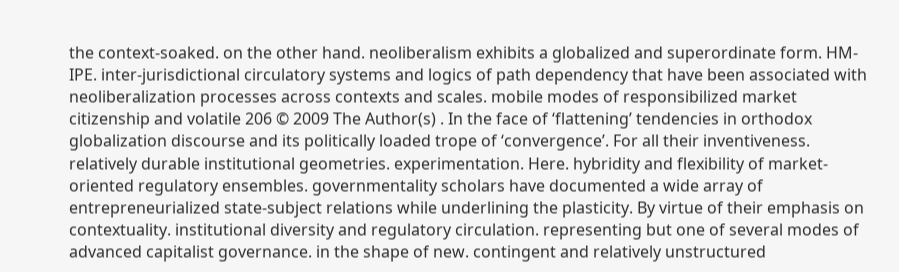the context-soaked. on the other hand. neoliberalism exhibits a globalized and superordinate form. HM-IPE. inter-jurisdictional circulatory systems and logics of path dependency that have been associated with neoliberalization processes across contexts and scales. mobile modes of responsibilized market citizenship and volatile 206 © 2009 The Author(s) . In the face of ‘flattening’ tendencies in orthodox globalization discourse and its politically loaded trope of ‘convergence’. For all their inventiveness. relatively durable institutional geometries. experimentation. Here. hybridity and flexibility of market-oriented regulatory ensembles. governmentality scholars have documented a wide array of entrepreneurialized state-subject relations while underlining the plasticity. By virtue of their emphasis on contextuality. institutional diversity and regulatory circulation. representing but one of several modes of advanced capitalist governance. in the shape of new. contingent and relatively unstructured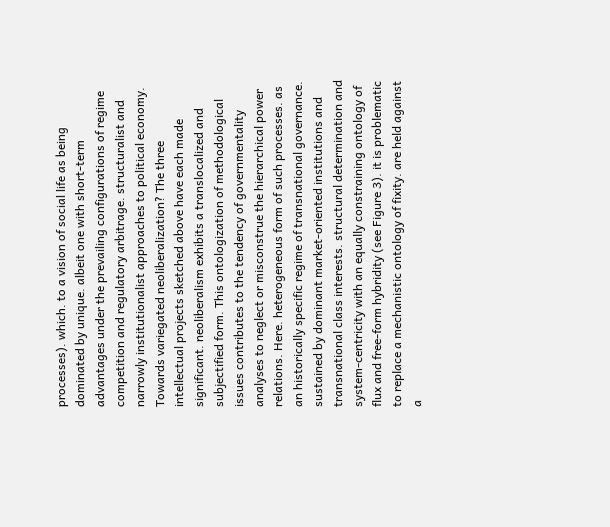processes). which. to a vision of social life as being dominated by unique. albeit one with short-term advantages under the prevailing configurations of regime competition and regulatory arbitrage. structuralist and narrowly institutionalist approaches to political economy. Towards variegated neoliberalization? The three intellectual projects sketched above have each made significant. neoliberalism exhibits a translocalized and subjectified form. This ontologization of methodological issues contributes to the tendency of governmentality analyses to neglect or misconstrue the hierarchical power relations. Here. heterogeneous form of such processes. as an historically specific regime of transnational governance. sustained by dominant market-oriented institutions and transnational class interests. structural determination and system-centricity with an equally constraining ontology of flux and free-form hybridity (see Figure 3). it is problematic to replace a mechanistic ontology of fixity. are held against a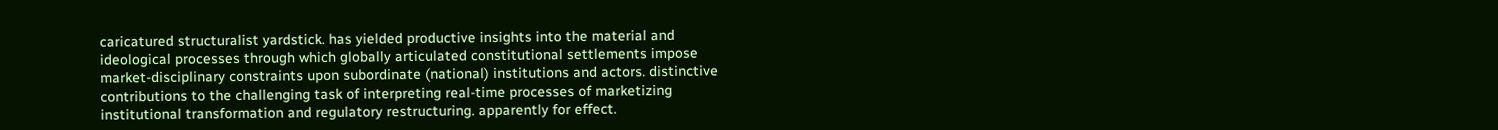caricatured structuralist yardstick. has yielded productive insights into the material and ideological processes through which globally articulated constitutional settlements impose market-disciplinary constraints upon subordinate (national) institutions and actors. distinctive contributions to the challenging task of interpreting real-time processes of marketizing institutional transformation and regulatory restructuring. apparently for effect.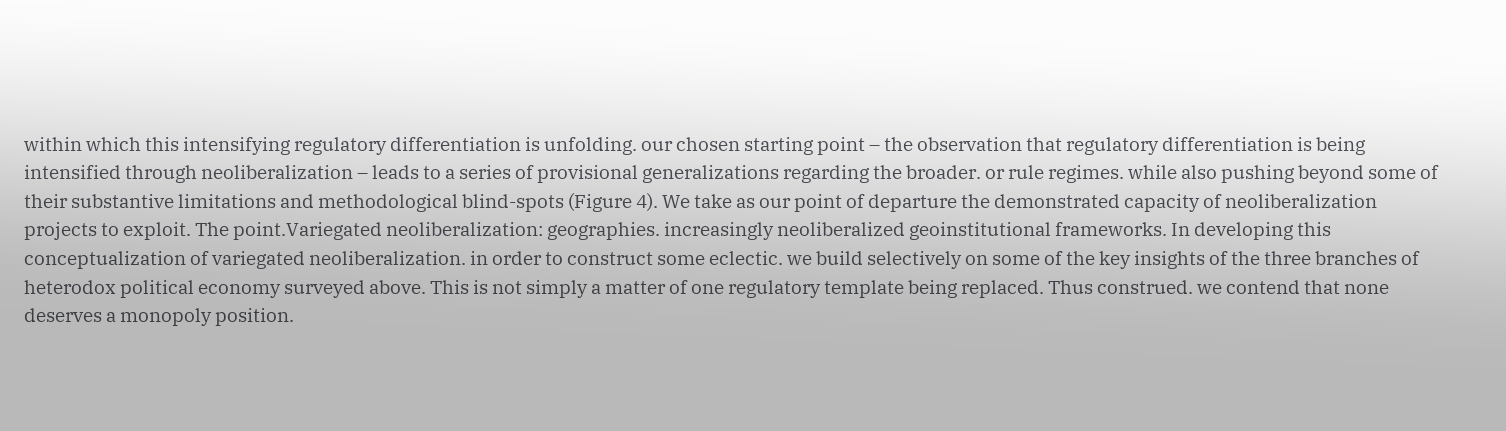within which this intensifying regulatory differentiation is unfolding. our chosen starting point – the observation that regulatory differentiation is being intensified through neoliberalization – leads to a series of provisional generalizations regarding the broader. or rule regimes. while also pushing beyond some of their substantive limitations and methodological blind-spots (Figure 4). We take as our point of departure the demonstrated capacity of neoliberalization projects to exploit. The point.Variegated neoliberalization: geographies. increasingly neoliberalized geoinstitutional frameworks. In developing this conceptualization of variegated neoliberalization. in order to construct some eclectic. we build selectively on some of the key insights of the three branches of heterodox political economy surveyed above. This is not simply a matter of one regulatory template being replaced. Thus construed. we contend that none deserves a monopoly position.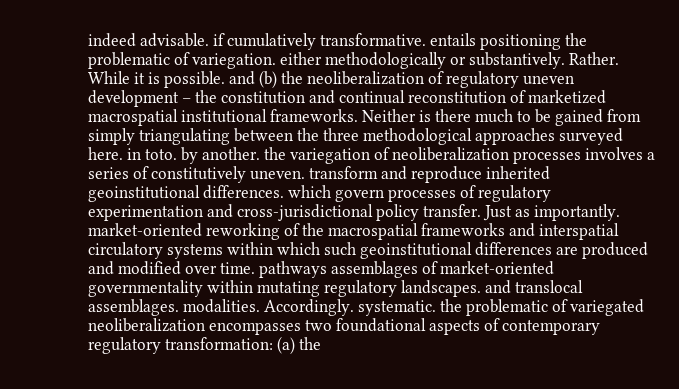indeed advisable. if cumulatively transformative. entails positioning the problematic of variegation. either methodologically or substantively. Rather. While it is possible. and (b) the neoliberalization of regulatory uneven development – the constitution and continual reconstitution of marketized macrospatial institutional frameworks. Neither is there much to be gained from simply triangulating between the three methodological approaches surveyed here. in toto. by another. the variegation of neoliberalization processes involves a series of constitutively uneven. transform and reproduce inherited geoinstitutional differences. which govern processes of regulatory experimentation and cross-jurisdictional policy transfer. Just as importantly. market-oriented reworking of the macrospatial frameworks and interspatial circulatory systems within which such geoinstitutional differences are produced and modified over time. pathways assemblages of market-oriented governmentality within mutating regulatory landscapes. and translocal assemblages. modalities. Accordingly. systematic. the problematic of variegated neoliberalization encompasses two foundational aspects of contemporary regulatory transformation: (a) the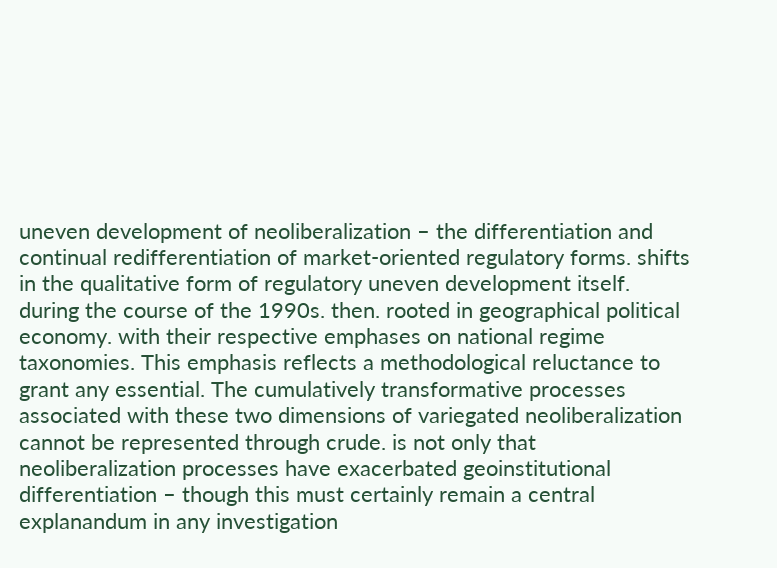uneven development of neoliberalization – the differentiation and continual redifferentiation of market-oriented regulatory forms. shifts in the qualitative form of regulatory uneven development itself. during the course of the 1990s. then. rooted in geographical political economy. with their respective emphases on national regime taxonomies. This emphasis reflects a methodological reluctance to grant any essential. The cumulatively transformative processes associated with these two dimensions of variegated neoliberalization cannot be represented through crude. is not only that neoliberalization processes have exacerbated geoinstitutional differentiation – though this must certainly remain a central explanandum in any investigation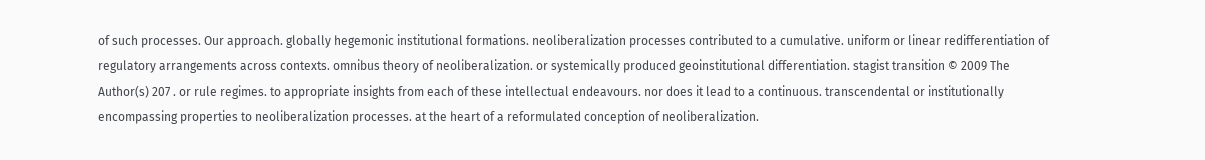of such processes. Our approach. globally hegemonic institutional formations. neoliberalization processes contributed to a cumulative. uniform or linear redifferentiation of regulatory arrangements across contexts. omnibus theory of neoliberalization. or systemically produced geoinstitutional differentiation. stagist transition © 2009 The Author(s) 207 . or rule regimes. to appropriate insights from each of these intellectual endeavours. nor does it lead to a continuous. transcendental or institutionally encompassing properties to neoliberalization processes. at the heart of a reformulated conception of neoliberalization.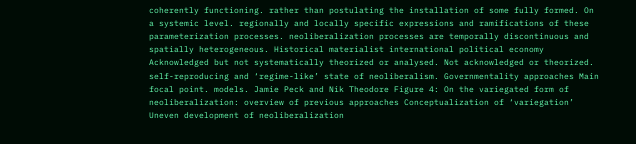coherently functioning. rather than postulating the installation of some fully formed. On a systemic level. regionally and locally specific expressions and ramifications of these parameterization processes. neoliberalization processes are temporally discontinuous and spatially heterogeneous. Historical materialist international political economy Acknowledged but not systematically theorized or analysed. Not acknowledged or theorized. self-reproducing and ‘regime-like’ state of neoliberalism. Governmentality approaches Main focal point. models. Jamie Peck and Nik Theodore Figure 4: On the variegated form of neoliberalization: overview of previous approaches Conceptualization of ‘variegation’ Uneven development of neoliberalization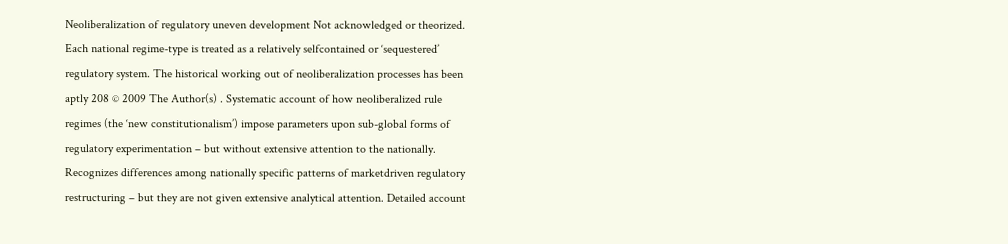Neoliberalization of regulatory uneven development Not acknowledged or theorized. Each national regime-type is treated as a relatively selfcontained or ‘sequestered’ regulatory system. The historical working out of neoliberalization processes has been aptly 208 © 2009 The Author(s) . Systematic account of how neoliberalized rule regimes (the ‘new constitutionalism’) impose parameters upon sub-global forms of regulatory experimentation – but without extensive attention to the nationally. Recognizes differences among nationally specific patterns of marketdriven regulatory restructuring – but they are not given extensive analytical attention. Detailed account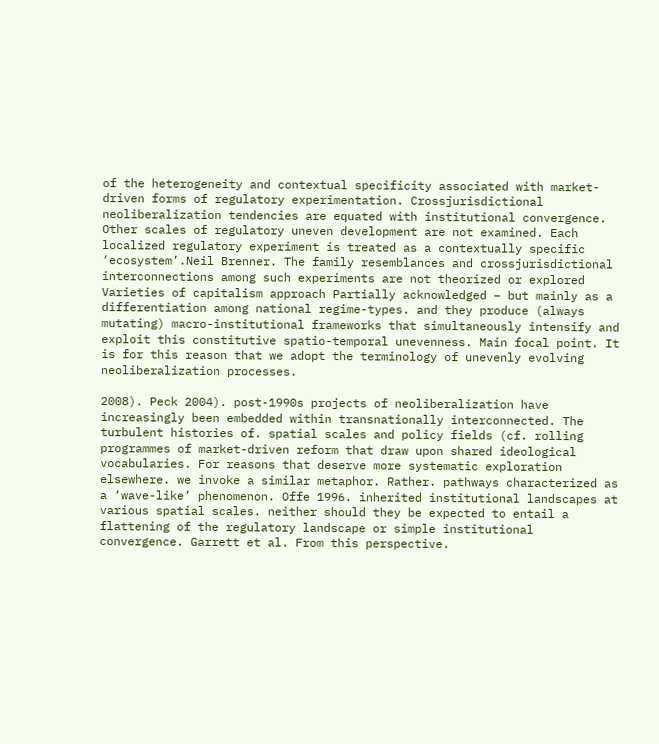of the heterogeneity and contextual specificity associated with market-driven forms of regulatory experimentation. Crossjurisdictional neoliberalization tendencies are equated with institutional convergence. Other scales of regulatory uneven development are not examined. Each localized regulatory experiment is treated as a contextually specific ‘ecosystem’.Neil Brenner. The family resemblances and crossjurisdictional interconnections among such experiments are not theorized or explored Varieties of capitalism approach Partially acknowledged – but mainly as a differentiation among national regime-types. and they produce (always mutating) macro-institutional frameworks that simultaneously intensify and exploit this constitutive spatio-temporal unevenness. Main focal point. It is for this reason that we adopt the terminology of unevenly evolving neoliberalization processes.

2008). Peck 2004). post-1990s projects of neoliberalization have increasingly been embedded within transnationally interconnected. The turbulent histories of. spatial scales and policy fields (cf. rolling programmes of market-driven reform that draw upon shared ideological vocabularies. For reasons that deserve more systematic exploration elsewhere. we invoke a similar metaphor. Rather. pathways characterized as a ‘wave-like’ phenomenon. Offe 1996. inherited institutional landscapes at various spatial scales. neither should they be expected to entail a flattening of the regulatory landscape or simple institutional convergence. Garrett et al. From this perspective.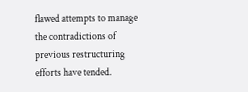flawed attempts to manage the contradictions of previous restructuring efforts have tended.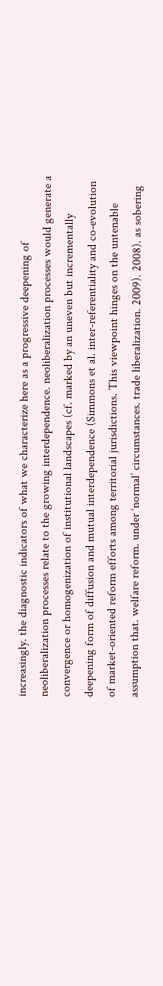increasingly. the diagnostic indicators of what we characterize here as a progressive deepening of neoliberalization processes relate to the growing interdependence. neoliberalization processes would generate a convergence or homogenization of institutional landscapes (cf. marked by an uneven but incrementally deepening form of diffusion and mutual interdependence (Simmons et al. inter-referentiality and co-evolution of market-oriented reform efforts among territorial jurisdictions. This viewpoint hinges on the untenable assumption that. welfare reform. under ‘normal’ circumstances. trade liberalization. 2009). 2008). as sobering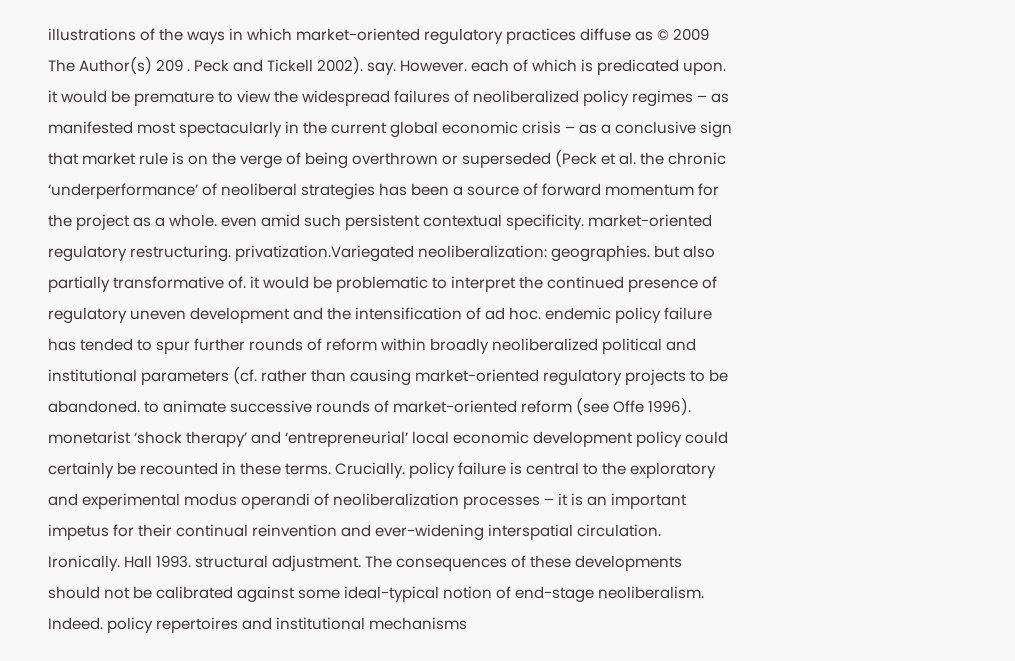illustrations of the ways in which market-oriented regulatory practices diffuse as © 2009 The Author(s) 209 . Peck and Tickell 2002). say. However. each of which is predicated upon. it would be premature to view the widespread failures of neoliberalized policy regimes – as manifested most spectacularly in the current global economic crisis – as a conclusive sign that market rule is on the verge of being overthrown or superseded (Peck et al. the chronic ‘underperformance’ of neoliberal strategies has been a source of forward momentum for the project as a whole. even amid such persistent contextual specificity. market-oriented regulatory restructuring. privatization.Variegated neoliberalization: geographies. but also partially transformative of. it would be problematic to interpret the continued presence of regulatory uneven development and the intensification of ad hoc. endemic policy failure has tended to spur further rounds of reform within broadly neoliberalized political and institutional parameters (cf. rather than causing market-oriented regulatory projects to be abandoned. to animate successive rounds of market-oriented reform (see Offe 1996). monetarist ‘shock therapy’ and ‘entrepreneurial’ local economic development policy could certainly be recounted in these terms. Crucially. policy failure is central to the exploratory and experimental modus operandi of neoliberalization processes – it is an important impetus for their continual reinvention and ever-widening interspatial circulation. Ironically. Hall 1993. structural adjustment. The consequences of these developments should not be calibrated against some ideal-typical notion of end-stage neoliberalism. Indeed. policy repertoires and institutional mechanisms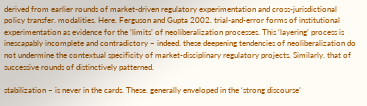derived from earlier rounds of market-driven regulatory experimentation and cross-jurisdictional policy transfer. modalities. Here. Ferguson and Gupta 2002. trial-and-error forms of institutional experimentation as evidence for the ‘limits’ of neoliberalization processes. This ‘layering’ process is inescapably incomplete and contradictory – indeed. these deepening tendencies of neoliberalization do not undermine the contextual specificity of market-disciplinary regulatory projects. Similarly. that of successive rounds of distinctively patterned.

stabilization – is never in the cards. These. generally enveloped in the ‘strong discourse’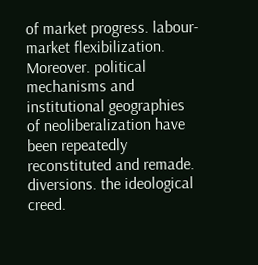of market progress. labour-market flexibilization. Moreover. political mechanisms and institutional geographies of neoliberalization have been repeatedly reconstituted and remade. diversions. the ideological creed.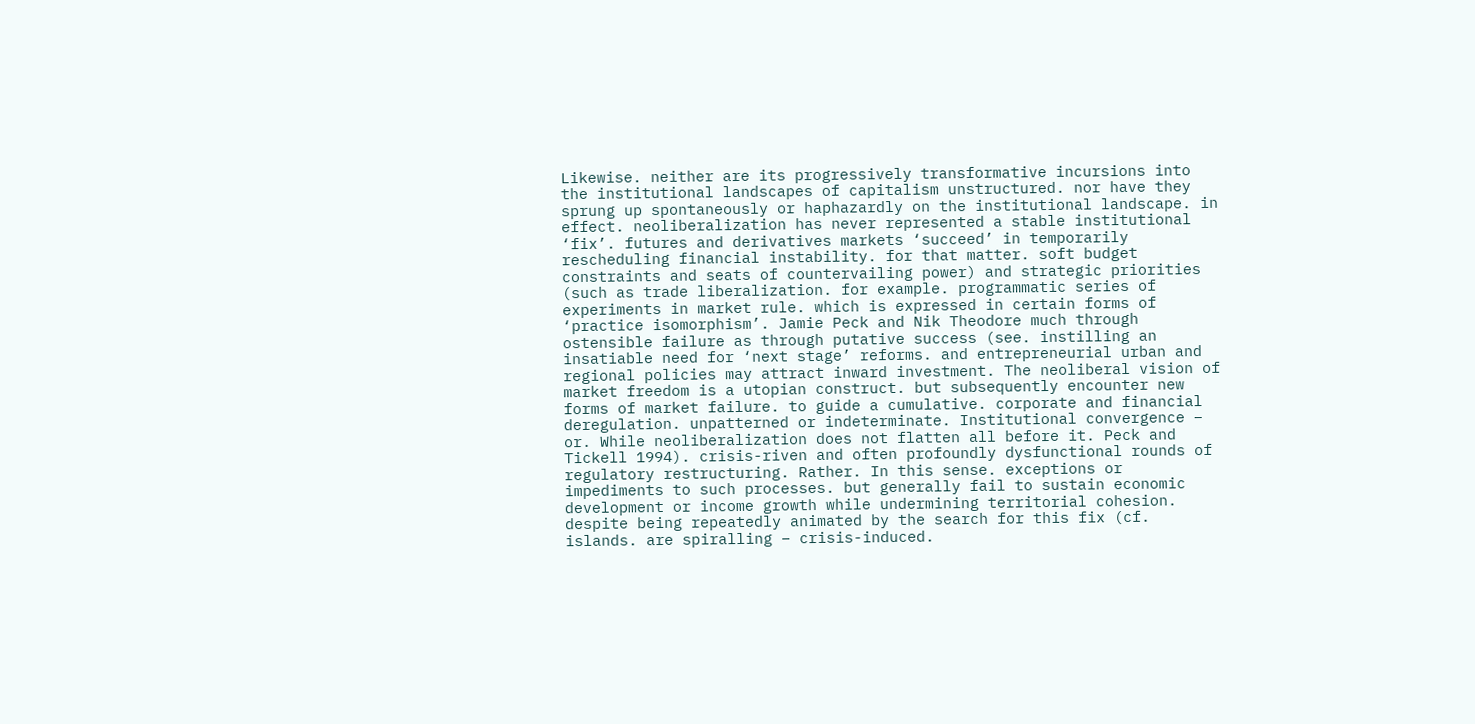Likewise. neither are its progressively transformative incursions into the institutional landscapes of capitalism unstructured. nor have they sprung up spontaneously or haphazardly on the institutional landscape. in effect. neoliberalization has never represented a stable institutional ‘fix’. futures and derivatives markets ‘succeed’ in temporarily rescheduling financial instability. for that matter. soft budget constraints and seats of countervailing power) and strategic priorities (such as trade liberalization. for example. programmatic series of experiments in market rule. which is expressed in certain forms of ‘practice isomorphism’. Jamie Peck and Nik Theodore much through ostensible failure as through putative success (see. instilling an insatiable need for ‘next stage’ reforms. and entrepreneurial urban and regional policies may attract inward investment. The neoliberal vision of market freedom is a utopian construct. but subsequently encounter new forms of market failure. to guide a cumulative. corporate and financial deregulation. unpatterned or indeterminate. Institutional convergence – or. While neoliberalization does not flatten all before it. Peck and Tickell 1994). crisis-riven and often profoundly dysfunctional rounds of regulatory restructuring. Rather. In this sense. exceptions or impediments to such processes. but generally fail to sustain economic development or income growth while undermining territorial cohesion. despite being repeatedly animated by the search for this fix (cf. islands. are spiralling – crisis-induced.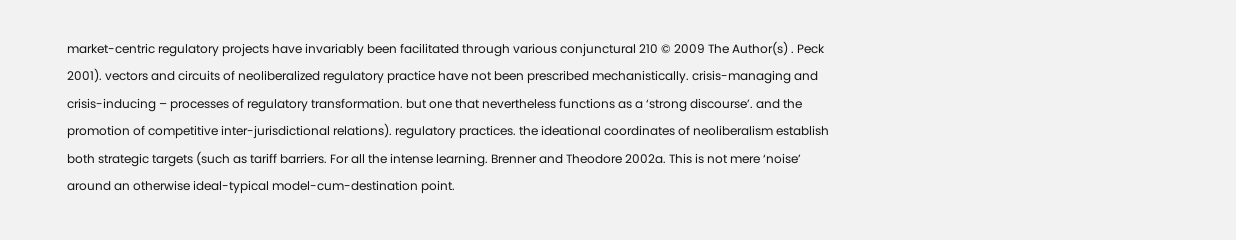market-centric regulatory projects have invariably been facilitated through various conjunctural 210 © 2009 The Author(s) . Peck 2001). vectors and circuits of neoliberalized regulatory practice have not been prescribed mechanistically. crisis-managing and crisis-inducing – processes of regulatory transformation. but one that nevertheless functions as a ‘strong discourse’. and the promotion of competitive inter-jurisdictional relations). regulatory practices. the ideational coordinates of neoliberalism establish both strategic targets (such as tariff barriers. For all the intense learning. Brenner and Theodore 2002a. This is not mere ‘noise’ around an otherwise ideal-typical model-cum-destination point.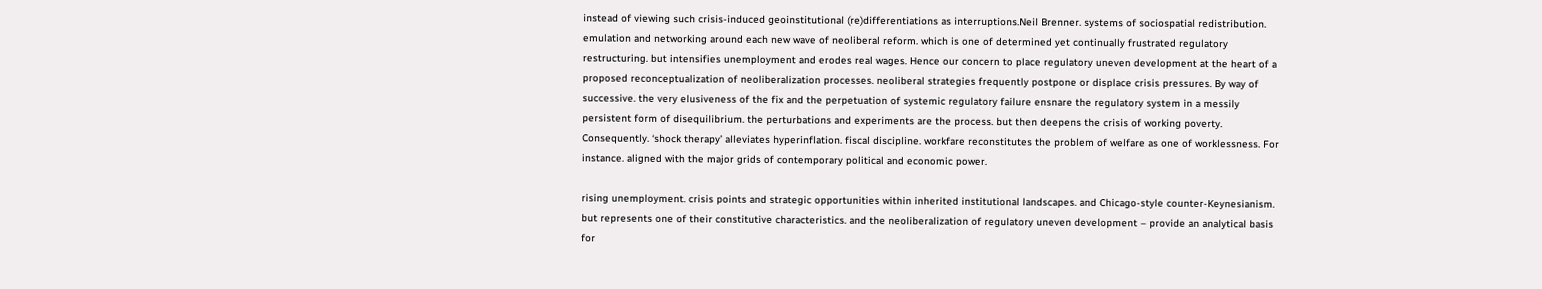instead of viewing such crisis-induced geoinstitutional (re)differentiations as interruptions.Neil Brenner. systems of sociospatial redistribution. emulation and networking around each new wave of neoliberal reform. which is one of determined yet continually frustrated regulatory restructuring. but intensifies unemployment and erodes real wages. Hence our concern to place regulatory uneven development at the heart of a proposed reconceptualization of neoliberalization processes. neoliberal strategies frequently postpone or displace crisis pressures. By way of successive. the very elusiveness of the fix and the perpetuation of systemic regulatory failure ensnare the regulatory system in a messily persistent form of disequilibrium. the perturbations and experiments are the process. but then deepens the crisis of working poverty. Consequently. ‘shock therapy’ alleviates hyperinflation. fiscal discipline. workfare reconstitutes the problem of welfare as one of worklessness. For instance. aligned with the major grids of contemporary political and economic power.

rising unemployment. crisis points and strategic opportunities within inherited institutional landscapes. and Chicago-style counter-Keynesianism. but represents one of their constitutive characteristics. and the neoliberalization of regulatory uneven development – provide an analytical basis for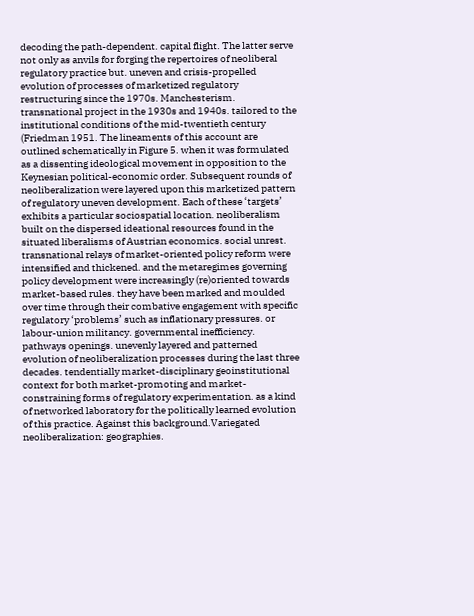decoding the path-dependent. capital flight. The latter serve not only as anvils for forging the repertoires of neoliberal regulatory practice but. uneven and crisis-propelled evolution of processes of marketized regulatory restructuring since the 1970s. Manchesterism. transnational project in the 1930s and 1940s. tailored to the institutional conditions of the mid-twentieth century (Friedman 1951. The lineaments of this account are outlined schematically in Figure 5. when it was formulated as a dissenting ideological movement in opposition to the Keynesian political-economic order. Subsequent rounds of neoliberalization were layered upon this marketized pattern of regulatory uneven development. Each of these ‘targets’ exhibits a particular sociospatial location. neoliberalism built on the dispersed ideational resources found in the situated liberalisms of Austrian economics. social unrest. transnational relays of market-oriented policy reform were intensified and thickened. and the metaregimes governing policy development were increasingly (re)oriented towards market-based rules. they have been marked and moulded over time through their combative engagement with specific regulatory ‘problems’ such as inflationary pressures. or labour-union militancy. governmental inefficiency. pathways openings. unevenly layered and patterned evolution of neoliberalization processes during the last three decades. tendentially market-disciplinary geoinstitutional context for both market-promoting and market-constraining forms of regulatory experimentation. as a kind of networked laboratory for the politically learned evolution of this practice. Against this background.Variegated neoliberalization: geographies.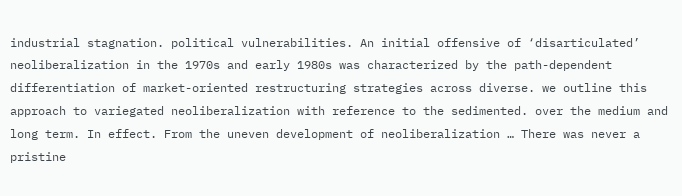industrial stagnation. political vulnerabilities. An initial offensive of ‘disarticulated’ neoliberalization in the 1970s and early 1980s was characterized by the path-dependent differentiation of market-oriented restructuring strategies across diverse. we outline this approach to variegated neoliberalization with reference to the sedimented. over the medium and long term. In effect. From the uneven development of neoliberalization … There was never a pristine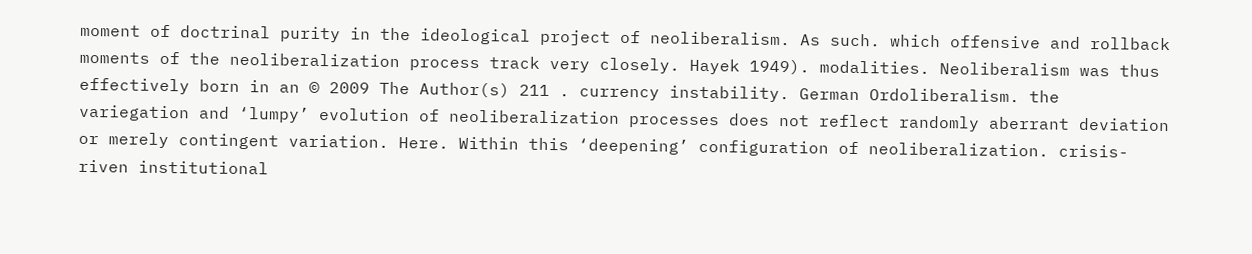moment of doctrinal purity in the ideological project of neoliberalism. As such. which offensive and rollback moments of the neoliberalization process track very closely. Hayek 1949). modalities. Neoliberalism was thus effectively born in an © 2009 The Author(s) 211 . currency instability. German Ordoliberalism. the variegation and ‘lumpy’ evolution of neoliberalization processes does not reflect randomly aberrant deviation or merely contingent variation. Here. Within this ‘deepening’ configuration of neoliberalization. crisis-riven institutional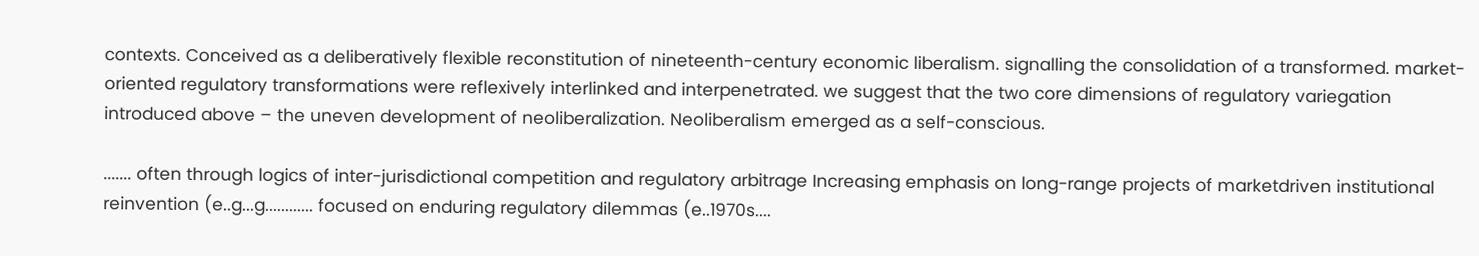contexts. Conceived as a deliberatively flexible reconstitution of nineteenth-century economic liberalism. signalling the consolidation of a transformed. market-oriented regulatory transformations were reflexively interlinked and interpenetrated. we suggest that the two core dimensions of regulatory variegation introduced above – the uneven development of neoliberalization. Neoliberalism emerged as a self-conscious.

....... often through logics of inter-jurisdictional competition and regulatory arbitrage Increasing emphasis on long-range projects of marketdriven institutional reinvention (e..g...g............ focused on enduring regulatory dilemmas (e..1970s....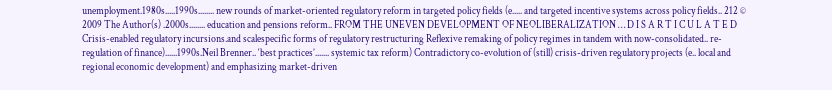unemployment.1980s.....1990s........ new rounds of market-oriented regulatory reform in targeted policy fields (e..... and targeted incentive systems across policy fields.. 212 © 2009 The Author(s) .2000s........ education and pensions reform.. FROM THE UNEVEN DEVELOPMENT OF NEOLIBERALIZATION … D I S A R T I C U L A T E D Crisis-enabled regulatory incursions.and scalespecific forms of regulatory restructuring Reflexive remaking of policy regimes in tandem with now-consolidated.. re-regulation of finance)......1990s.Neil Brenner.. ‘best practices’....... systemic tax reform) Contradictory co-evolution of (still) crisis-driven regulatory projects (e.. local and regional economic development) and emphasizing market-driven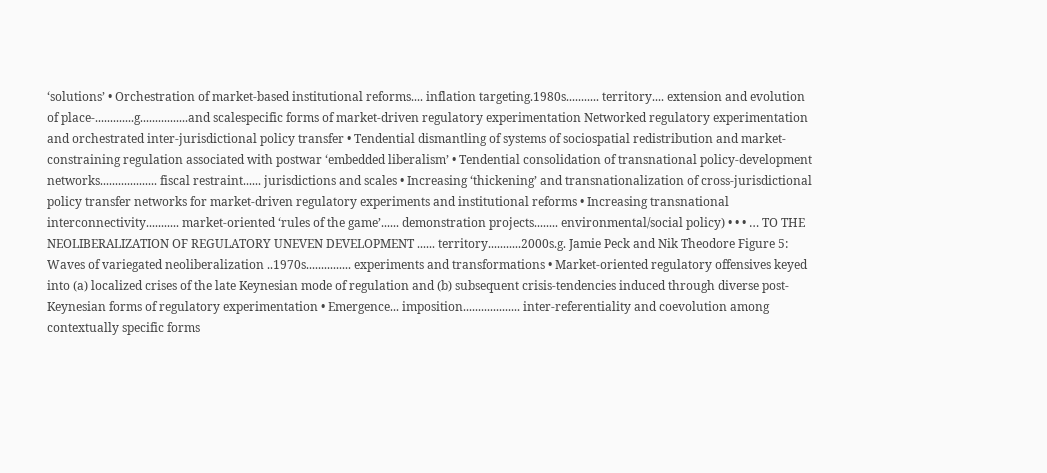‘solutions’ • Orchestration of market-based institutional reforms.... inflation targeting.1980s........... territory.... extension and evolution of place-.............g................and scalespecific forms of market-driven regulatory experimentation Networked regulatory experimentation and orchestrated inter-jurisdictional policy transfer • Tendential dismantling of systems of sociospatial redistribution and market-constraining regulation associated with postwar ‘embedded liberalism’ • Tendential consolidation of transnational policy-development networks................... fiscal restraint...... jurisdictions and scales • Increasing ‘thickening’ and transnationalization of cross-jurisdictional policy transfer networks for market-driven regulatory experiments and institutional reforms • Increasing transnational interconnectivity........... market-oriented ‘rules of the game’...... demonstration projects........ environmental/social policy) • • • … TO THE NEOLIBERALIZATION OF REGULATORY UNEVEN DEVELOPMENT ...... territory...........2000s.g. Jamie Peck and Nik Theodore Figure 5: Waves of variegated neoliberalization ..1970s............... experiments and transformations • Market-oriented regulatory offensives keyed into (a) localized crises of the late Keynesian mode of regulation and (b) subsequent crisis-tendencies induced through diverse post-Keynesian forms of regulatory experimentation • Emergence... imposition................... inter-referentiality and coevolution among contextually specific forms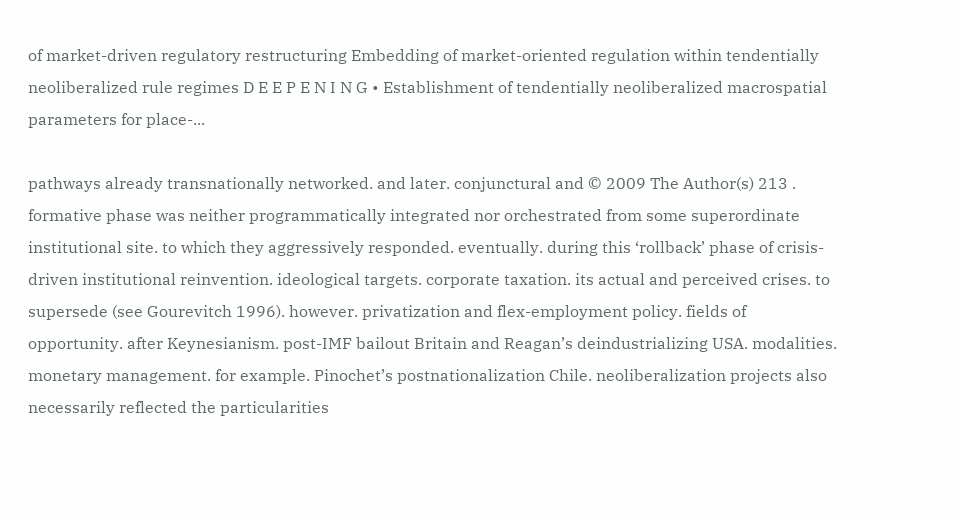of market-driven regulatory restructuring Embedding of market-oriented regulation within tendentially neoliberalized rule regimes D E E P E N I N G • Establishment of tendentially neoliberalized macrospatial parameters for place-...

pathways already transnationally networked. and later. conjunctural and © 2009 The Author(s) 213 . formative phase was neither programmatically integrated nor orchestrated from some superordinate institutional site. to which they aggressively responded. eventually. during this ‘rollback’ phase of crisis-driven institutional reinvention. ideological targets. corporate taxation. its actual and perceived crises. to supersede (see Gourevitch 1996). however. privatization and flex-employment policy. fields of opportunity. after Keynesianism. post-IMF bailout Britain and Reagan’s deindustrializing USA. modalities. monetary management. for example. Pinochet’s postnationalization Chile. neoliberalization projects also necessarily reflected the particularities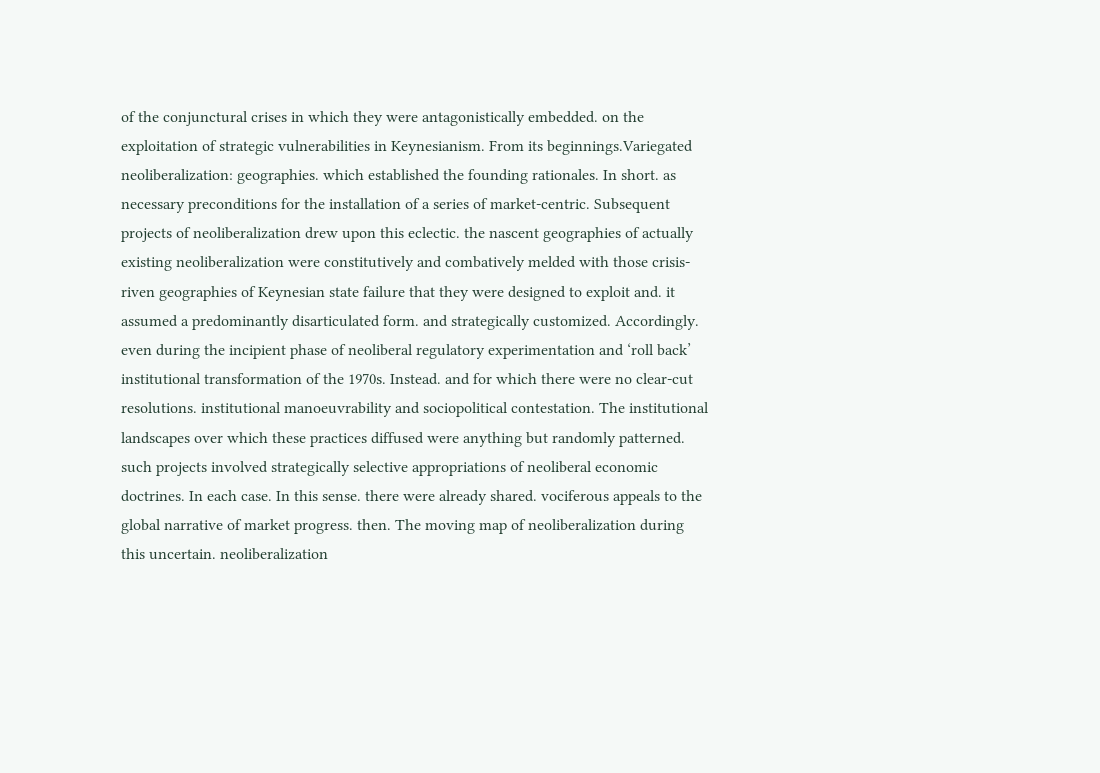of the conjunctural crises in which they were antagonistically embedded. on the exploitation of strategic vulnerabilities in Keynesianism. From its beginnings.Variegated neoliberalization: geographies. which established the founding rationales. In short. as necessary preconditions for the installation of a series of market-centric. Subsequent projects of neoliberalization drew upon this eclectic. the nascent geographies of actually existing neoliberalization were constitutively and combatively melded with those crisis-riven geographies of Keynesian state failure that they were designed to exploit and. it assumed a predominantly disarticulated form. and strategically customized. Accordingly. even during the incipient phase of neoliberal regulatory experimentation and ‘roll back’ institutional transformation of the 1970s. Instead. and for which there were no clear-cut resolutions. institutional manoeuvrability and sociopolitical contestation. The institutional landscapes over which these practices diffused were anything but randomly patterned. such projects involved strategically selective appropriations of neoliberal economic doctrines. In each case. In this sense. there were already shared. vociferous appeals to the global narrative of market progress. then. The moving map of neoliberalization during this uncertain. neoliberalization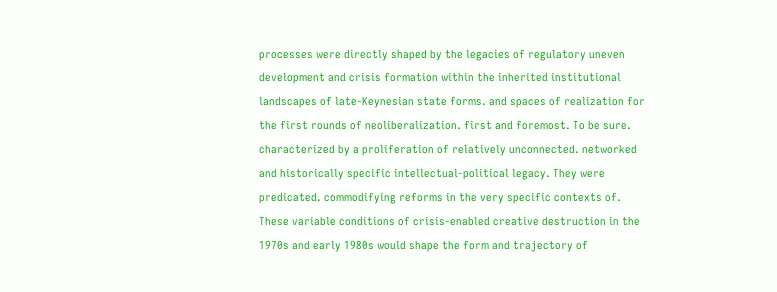processes were directly shaped by the legacies of regulatory uneven development and crisis formation within the inherited institutional landscapes of late-Keynesian state forms. and spaces of realization for the first rounds of neoliberalization. first and foremost. To be sure. characterized by a proliferation of relatively unconnected. networked and historically specific intellectual-political legacy. They were predicated. commodifying reforms in the very specific contexts of. These variable conditions of crisis-enabled creative destruction in the 1970s and early 1980s would shape the form and trajectory of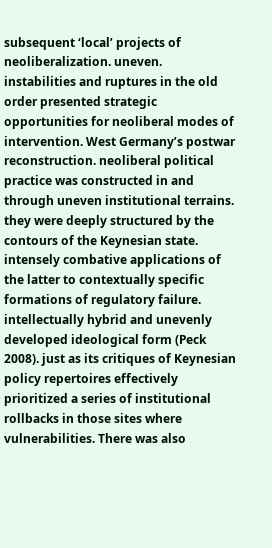subsequent ‘local’ projects of neoliberalization. uneven. instabilities and ruptures in the old order presented strategic opportunities for neoliberal modes of intervention. West Germany’s postwar reconstruction. neoliberal political practice was constructed in and through uneven institutional terrains. they were deeply structured by the contours of the Keynesian state. intensely combative applications of the latter to contextually specific formations of regulatory failure. intellectually hybrid and unevenly developed ideological form (Peck 2008). just as its critiques of Keynesian policy repertoires effectively prioritized a series of institutional rollbacks in those sites where vulnerabilities. There was also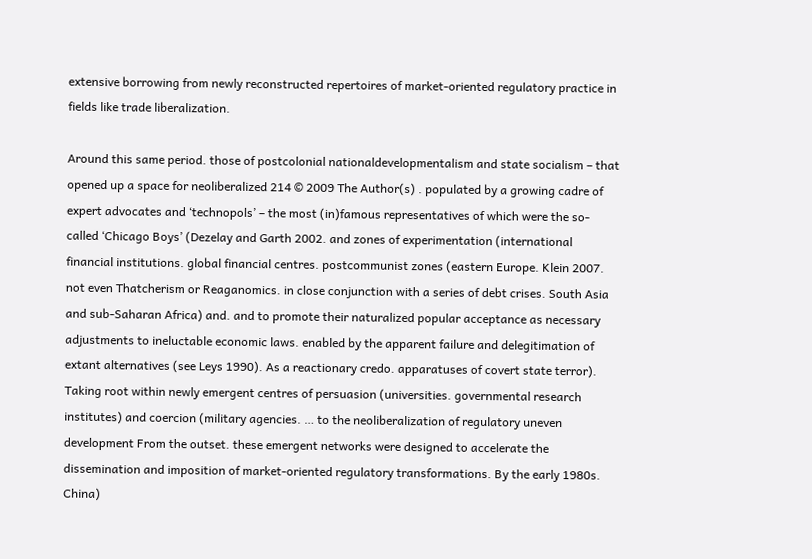extensive borrowing from newly reconstructed repertoires of market-oriented regulatory practice in fields like trade liberalization.

Around this same period. those of postcolonial nationaldevelopmentalism and state socialism – that opened up a space for neoliberalized 214 © 2009 The Author(s) . populated by a growing cadre of expert advocates and ‘technopols’ – the most (in)famous representatives of which were the so-called ‘Chicago Boys’ (Dezelay and Garth 2002. and zones of experimentation (international financial institutions. global financial centres. postcommunist zones (eastern Europe. Klein 2007. not even Thatcherism or Reaganomics. in close conjunction with a series of debt crises. South Asia and sub-Saharan Africa) and. and to promote their naturalized popular acceptance as necessary adjustments to ineluctable economic laws. enabled by the apparent failure and delegitimation of extant alternatives (see Leys 1990). As a reactionary credo. apparatuses of covert state terror). Taking root within newly emergent centres of persuasion (universities. governmental research institutes) and coercion (military agencies. … to the neoliberalization of regulatory uneven development From the outset. these emergent networks were designed to accelerate the dissemination and imposition of market-oriented regulatory transformations. By the early 1980s. China)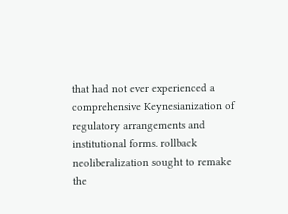that had not ever experienced a comprehensive Keynesianization of regulatory arrangements and institutional forms. rollback neoliberalization sought to remake the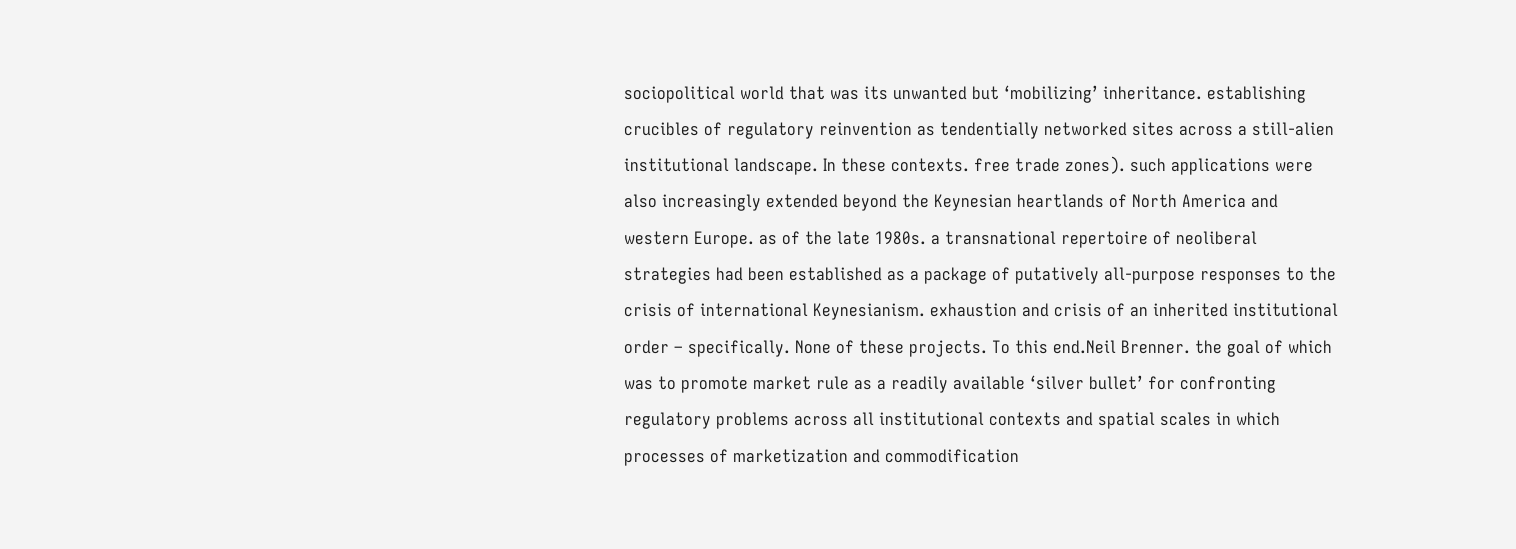sociopolitical world that was its unwanted but ‘mobilizing’ inheritance. establishing crucibles of regulatory reinvention as tendentially networked sites across a still-alien institutional landscape. In these contexts. free trade zones). such applications were also increasingly extended beyond the Keynesian heartlands of North America and western Europe. as of the late 1980s. a transnational repertoire of neoliberal strategies had been established as a package of putatively all-purpose responses to the crisis of international Keynesianism. exhaustion and crisis of an inherited institutional order – specifically. None of these projects. To this end.Neil Brenner. the goal of which was to promote market rule as a readily available ‘silver bullet’ for confronting regulatory problems across all institutional contexts and spatial scales in which processes of marketization and commodification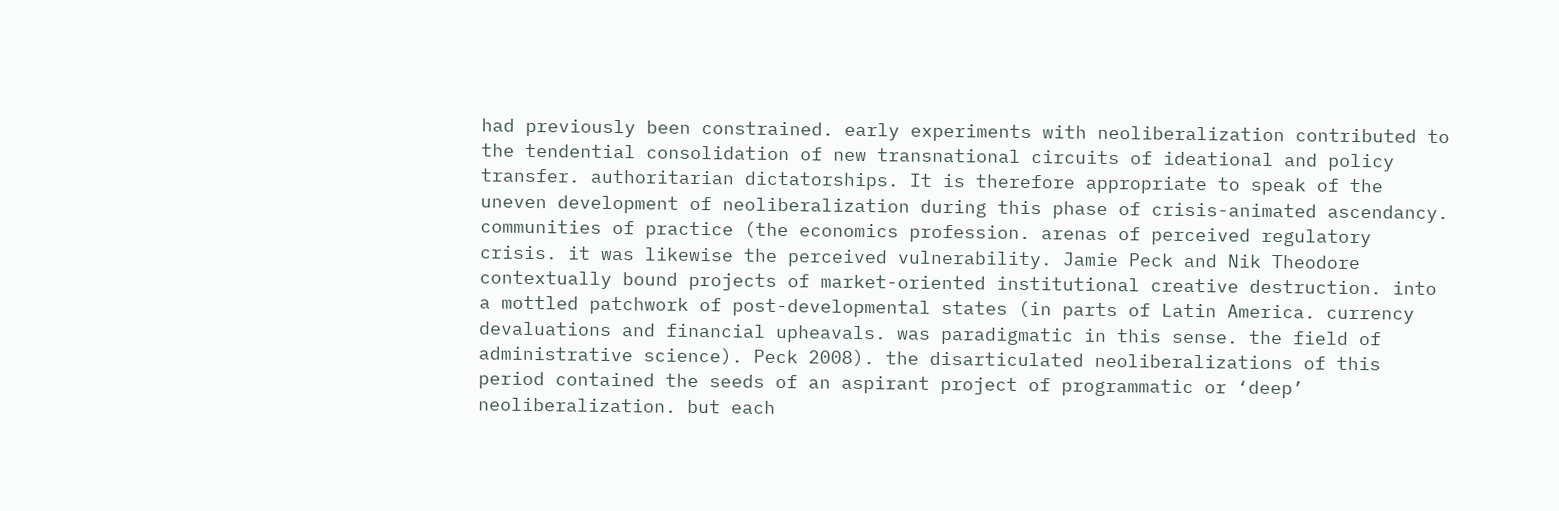had previously been constrained. early experiments with neoliberalization contributed to the tendential consolidation of new transnational circuits of ideational and policy transfer. authoritarian dictatorships. It is therefore appropriate to speak of the uneven development of neoliberalization during this phase of crisis-animated ascendancy. communities of practice (the economics profession. arenas of perceived regulatory crisis. it was likewise the perceived vulnerability. Jamie Peck and Nik Theodore contextually bound projects of market-oriented institutional creative destruction. into a mottled patchwork of post-developmental states (in parts of Latin America. currency devaluations and financial upheavals. was paradigmatic in this sense. the field of administrative science). Peck 2008). the disarticulated neoliberalizations of this period contained the seeds of an aspirant project of programmatic or ‘deep’ neoliberalization. but each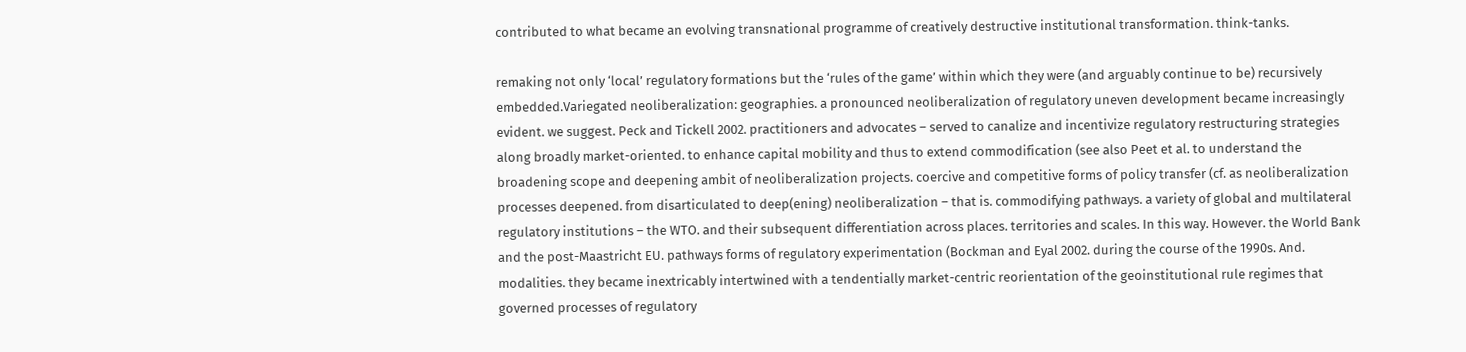contributed to what became an evolving transnational programme of creatively destructive institutional transformation. think-tanks.

remaking not only ‘local’ regulatory formations but the ‘rules of the game’ within which they were (and arguably continue to be) recursively embedded.Variegated neoliberalization: geographies. a pronounced neoliberalization of regulatory uneven development became increasingly evident. we suggest. Peck and Tickell 2002. practitioners and advocates – served to canalize and incentivize regulatory restructuring strategies along broadly market-oriented. to enhance capital mobility and thus to extend commodification (see also Peet et al. to understand the broadening scope and deepening ambit of neoliberalization projects. coercive and competitive forms of policy transfer (cf. as neoliberalization processes deepened. from disarticulated to deep(ening) neoliberalization – that is. commodifying pathways. a variety of global and multilateral regulatory institutions – the WTO. and their subsequent differentiation across places. territories and scales. In this way. However. the World Bank and the post-Maastricht EU. pathways forms of regulatory experimentation (Bockman and Eyal 2002. during the course of the 1990s. And. modalities. they became inextricably intertwined with a tendentially market-centric reorientation of the geoinstitutional rule regimes that governed processes of regulatory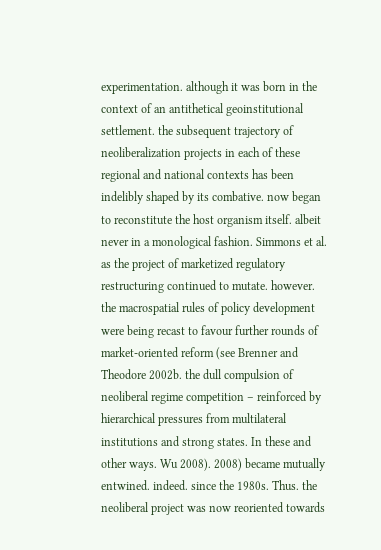experimentation. although it was born in the context of an antithetical geoinstitutional settlement. the subsequent trajectory of neoliberalization projects in each of these regional and national contexts has been indelibly shaped by its combative. now began to reconstitute the host organism itself. albeit never in a monological fashion. Simmons et al. as the project of marketized regulatory restructuring continued to mutate. however. the macrospatial rules of policy development were being recast to favour further rounds of market-oriented reform (see Brenner and Theodore 2002b. the dull compulsion of neoliberal regime competition – reinforced by hierarchical pressures from multilateral institutions and strong states. In these and other ways. Wu 2008). 2008) became mutually entwined. indeed. since the 1980s. Thus. the neoliberal project was now reoriented towards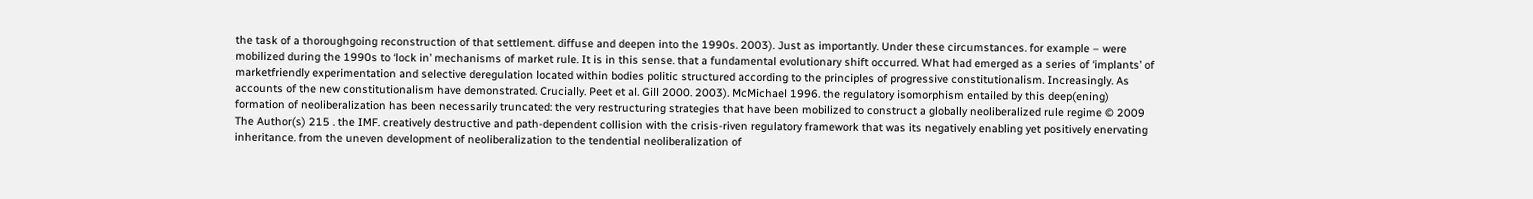the task of a thoroughgoing reconstruction of that settlement. diffuse and deepen into the 1990s. 2003). Just as importantly. Under these circumstances. for example – were mobilized during the 1990s to ‘lock in’ mechanisms of market rule. It is in this sense. that a fundamental evolutionary shift occurred. What had emerged as a series of ‘implants’ of marketfriendly experimentation and selective deregulation located within bodies politic structured according to the principles of progressive constitutionalism. Increasingly. As accounts of the new constitutionalism have demonstrated. Crucially. Peet et al. Gill 2000. 2003). McMichael 1996. the regulatory isomorphism entailed by this deep(ening) formation of neoliberalization has been necessarily truncated: the very restructuring strategies that have been mobilized to construct a globally neoliberalized rule regime © 2009 The Author(s) 215 . the IMF. creatively destructive and path-dependent collision with the crisis-riven regulatory framework that was its negatively enabling yet positively enervating inheritance. from the uneven development of neoliberalization to the tendential neoliberalization of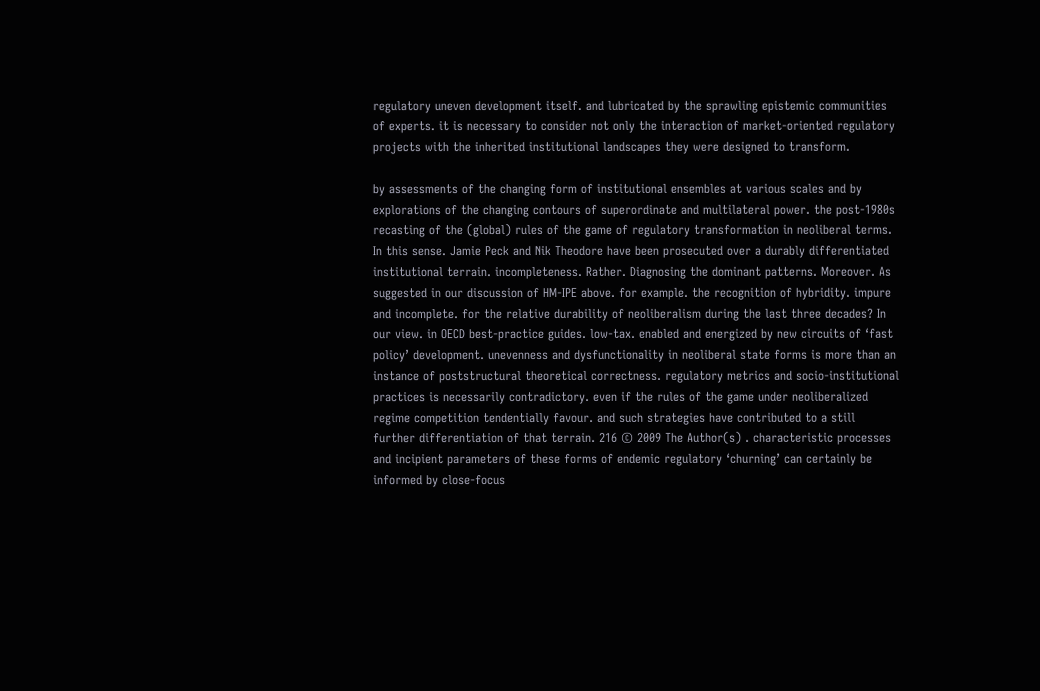regulatory uneven development itself. and lubricated by the sprawling epistemic communities of experts. it is necessary to consider not only the interaction of market-oriented regulatory projects with the inherited institutional landscapes they were designed to transform.

by assessments of the changing form of institutional ensembles at various scales and by explorations of the changing contours of superordinate and multilateral power. the post-1980s recasting of the (global) rules of the game of regulatory transformation in neoliberal terms. In this sense. Jamie Peck and Nik Theodore have been prosecuted over a durably differentiated institutional terrain. incompleteness. Rather. Diagnosing the dominant patterns. Moreover. As suggested in our discussion of HM-IPE above. for example. the recognition of hybridity. impure and incomplete. for the relative durability of neoliberalism during the last three decades? In our view. in OECD best-practice guides. low-tax. enabled and energized by new circuits of ‘fast policy’ development. unevenness and dysfunctionality in neoliberal state forms is more than an instance of poststructural theoretical correctness. regulatory metrics and socio-institutional practices is necessarily contradictory. even if the rules of the game under neoliberalized regime competition tendentially favour. and such strategies have contributed to a still further differentiation of that terrain. 216 © 2009 The Author(s) . characteristic processes and incipient parameters of these forms of endemic regulatory ‘churning’ can certainly be informed by close-focus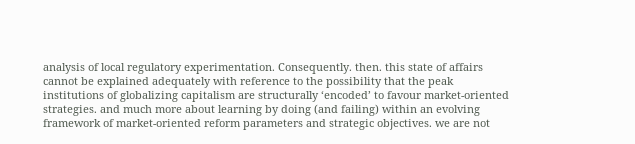analysis of local regulatory experimentation. Consequently. then. this state of affairs cannot be explained adequately with reference to the possibility that the peak institutions of globalizing capitalism are structurally ‘encoded’ to favour market-oriented strategies. and much more about learning by doing (and failing) within an evolving framework of market-oriented reform parameters and strategic objectives. we are not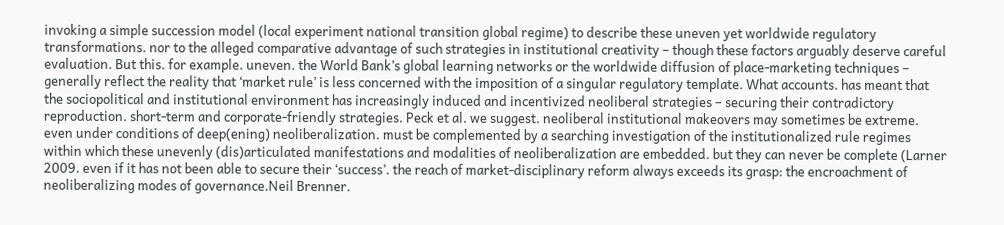invoking a simple succession model (local experiment national transition global regime) to describe these uneven yet worldwide regulatory transformations. nor to the alleged comparative advantage of such strategies in institutional creativity – though these factors arguably deserve careful evaluation. But this. for example. uneven. the World Bank’s global learning networks or the worldwide diffusion of place-marketing techniques – generally reflect the reality that ‘market rule’ is less concerned with the imposition of a singular regulatory template. What accounts. has meant that the sociopolitical and institutional environment has increasingly induced and incentivized neoliberal strategies – securing their contradictory reproduction. short-term and corporate-friendly strategies. Peck et al. we suggest. neoliberal institutional makeovers may sometimes be extreme. even under conditions of deep(ening) neoliberalization. must be complemented by a searching investigation of the institutionalized rule regimes within which these unevenly (dis)articulated manifestations and modalities of neoliberalization are embedded. but they can never be complete (Larner 2009. even if it has not been able to secure their ‘success’. the reach of market-disciplinary reform always exceeds its grasp: the encroachment of neoliberalizing modes of governance.Neil Brenner.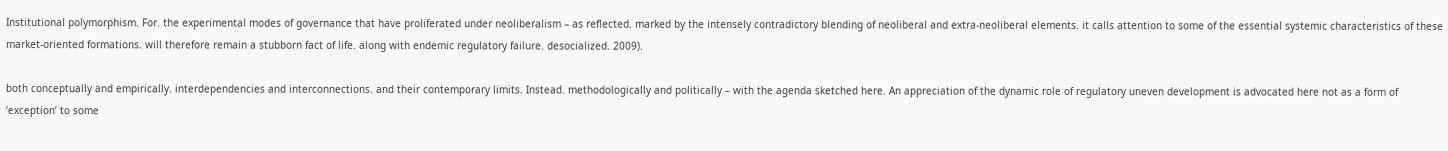Institutional polymorphism. For. the experimental modes of governance that have proliferated under neoliberalism – as reflected. marked by the intensely contradictory blending of neoliberal and extra-neoliberal elements. it calls attention to some of the essential systemic characteristics of these market-oriented formations. will therefore remain a stubborn fact of life. along with endemic regulatory failure. desocialized. 2009).

both conceptually and empirically. interdependencies and interconnections. and their contemporary limits. Instead. methodologically and politically – with the agenda sketched here. An appreciation of the dynamic role of regulatory uneven development is advocated here not as a form of ‘exception’ to some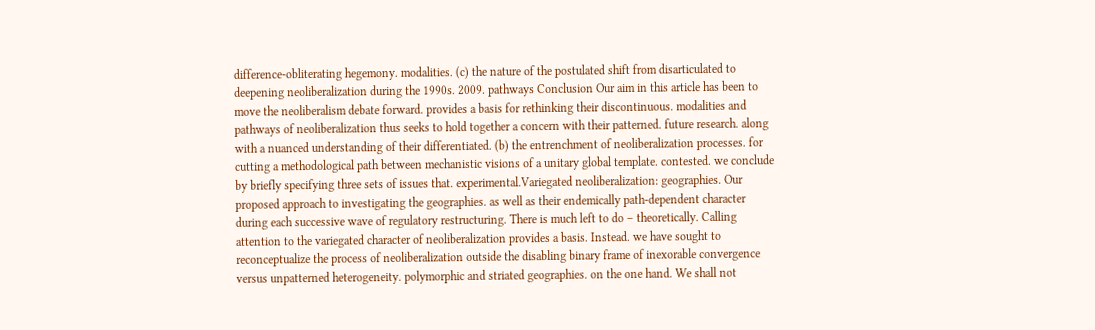difference-obliterating hegemony. modalities. (c) the nature of the postulated shift from disarticulated to deepening neoliberalization during the 1990s. 2009. pathways Conclusion Our aim in this article has been to move the neoliberalism debate forward. provides a basis for rethinking their discontinuous. modalities and pathways of neoliberalization thus seeks to hold together a concern with their patterned. future research. along with a nuanced understanding of their differentiated. (b) the entrenchment of neoliberalization processes. for cutting a methodological path between mechanistic visions of a unitary global template. contested. we conclude by briefly specifying three sets of issues that. experimental.Variegated neoliberalization: geographies. Our proposed approach to investigating the geographies. as well as their endemically path-dependent character during each successive wave of regulatory restructuring. There is much left to do – theoretically. Calling attention to the variegated character of neoliberalization provides a basis. Instead. we have sought to reconceptualize the process of neoliberalization outside the disabling binary frame of inexorable convergence versus unpatterned heterogeneity. polymorphic and striated geographies. on the one hand. We shall not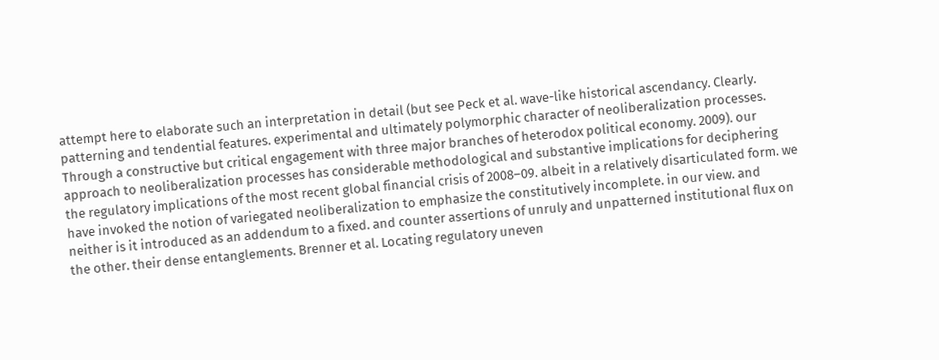attempt here to elaborate such an interpretation in detail (but see Peck et al. wave-like historical ascendancy. Clearly. patterning and tendential features. experimental and ultimately polymorphic character of neoliberalization processes. Through a constructive but critical engagement with three major branches of heterodox political economy. 2009). our approach to neoliberalization processes has considerable methodological and substantive implications for deciphering the regulatory implications of the most recent global financial crisis of 2008–09. albeit in a relatively disarticulated form. we have invoked the notion of variegated neoliberalization to emphasize the constitutively incomplete. in our view. and neither is it introduced as an addendum to a fixed. and counter assertions of unruly and unpatterned institutional flux on the other. their dense entanglements. Brenner et al. Locating regulatory uneven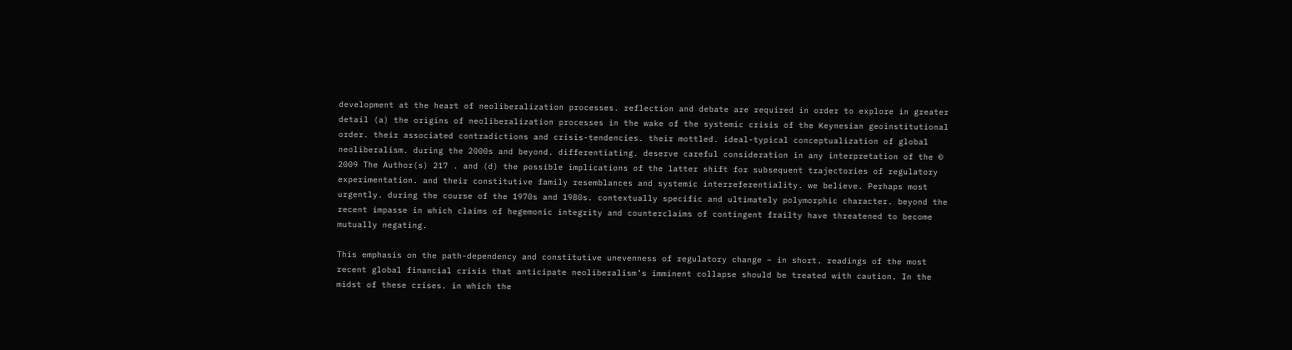development at the heart of neoliberalization processes. reflection and debate are required in order to explore in greater detail (a) the origins of neoliberalization processes in the wake of the systemic crisis of the Keynesian geoinstitutional order. their associated contradictions and crisis-tendencies. their mottled. ideal-typical conceptualization of global neoliberalism. during the 2000s and beyond. differentiating. deserve careful consideration in any interpretation of the © 2009 The Author(s) 217 . and (d) the possible implications of the latter shift for subsequent trajectories of regulatory experimentation. and their constitutive family resemblances and systemic interreferentiality. we believe. Perhaps most urgently. during the course of the 1970s and 1980s. contextually specific and ultimately polymorphic character. beyond the recent impasse in which claims of hegemonic integrity and counterclaims of contingent frailty have threatened to become mutually negating.

This emphasis on the path-dependency and constitutive unevenness of regulatory change – in short. readings of the most recent global financial crisis that anticipate neoliberalism’s imminent collapse should be treated with caution. In the midst of these crises. in which the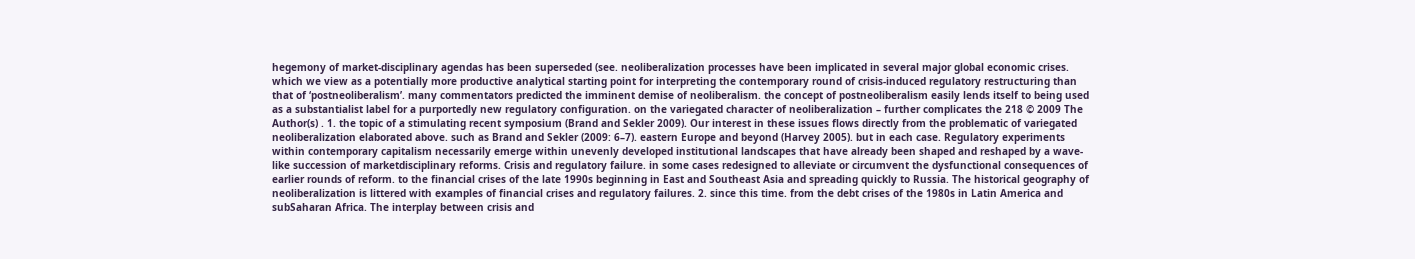hegemony of market-disciplinary agendas has been superseded (see. neoliberalization processes have been implicated in several major global economic crises. which we view as a potentially more productive analytical starting point for interpreting the contemporary round of crisis-induced regulatory restructuring than that of ‘postneoliberalism’. many commentators predicted the imminent demise of neoliberalism. the concept of postneoliberalism easily lends itself to being used as a substantialist label for a purportedly new regulatory configuration. on the variegated character of neoliberalization – further complicates the 218 © 2009 The Author(s) . 1. the topic of a stimulating recent symposium (Brand and Sekler 2009). Our interest in these issues flows directly from the problematic of variegated neoliberalization elaborated above. such as Brand and Sekler (2009: 6–7). eastern Europe and beyond (Harvey 2005). but in each case. Regulatory experiments within contemporary capitalism necessarily emerge within unevenly developed institutional landscapes that have already been shaped and reshaped by a wave-like succession of marketdisciplinary reforms. Crisis and regulatory failure. in some cases redesigned to alleviate or circumvent the dysfunctional consequences of earlier rounds of reform. to the financial crises of the late 1990s beginning in East and Southeast Asia and spreading quickly to Russia. The historical geography of neoliberalization is littered with examples of financial crises and regulatory failures. 2. since this time. from the debt crises of the 1980s in Latin America and subSaharan Africa. The interplay between crisis and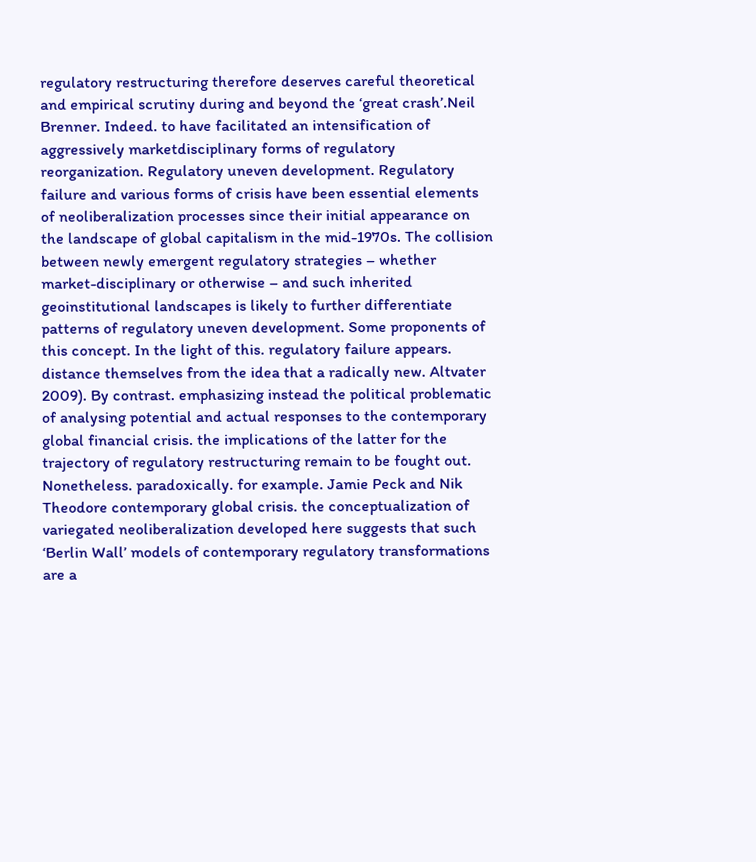regulatory restructuring therefore deserves careful theoretical and empirical scrutiny during and beyond the ‘great crash’.Neil Brenner. Indeed. to have facilitated an intensification of aggressively marketdisciplinary forms of regulatory reorganization. Regulatory uneven development. Regulatory failure and various forms of crisis have been essential elements of neoliberalization processes since their initial appearance on the landscape of global capitalism in the mid-1970s. The collision between newly emergent regulatory strategies – whether market-disciplinary or otherwise – and such inherited geoinstitutional landscapes is likely to further differentiate patterns of regulatory uneven development. Some proponents of this concept. In the light of this. regulatory failure appears. distance themselves from the idea that a radically new. Altvater 2009). By contrast. emphasizing instead the political problematic of analysing potential and actual responses to the contemporary global financial crisis. the implications of the latter for the trajectory of regulatory restructuring remain to be fought out. Nonetheless. paradoxically. for example. Jamie Peck and Nik Theodore contemporary global crisis. the conceptualization of variegated neoliberalization developed here suggests that such ‘Berlin Wall’ models of contemporary regulatory transformations are a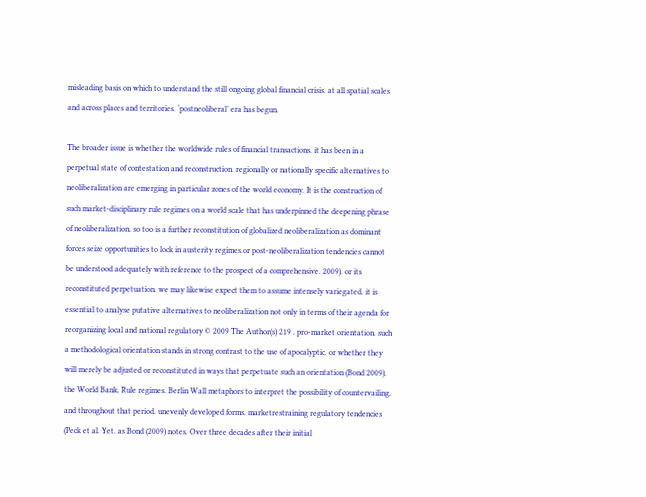misleading basis on which to understand the still ongoing global financial crisis. at all spatial scales and across places and territories. ‘postneoliberal’ era has begun.

The broader issue is whether the worldwide rules of financial transactions. it has been in a perpetual state of contestation and reconstruction. regionally or nationally specific alternatives to neoliberalization are emerging in particular zones of the world economy. It is the construction of such market-disciplinary rule regimes on a world scale that has underpinned the deepening phrase of neoliberalization. so too is a further reconstitution of globalized neoliberalization as dominant forces seize opportunities to lock in austerity regimes.or post-neoliberalization tendencies cannot be understood adequately with reference to the prospect of a comprehensive. 2009). or its reconstituted perpetuation. we may likewise expect them to assume intensely variegated. it is essential to analyse putative alternatives to neoliberalization not only in terms of their agenda for reorganizing local and national regulatory © 2009 The Author(s) 219 . pro-market orientation. such a methodological orientation stands in strong contrast to the use of apocalyptic. or whether they will merely be adjusted or reconstituted in ways that perpetuate such an orientation (Bond 2009). the World Bank. Rule regimes. Berlin Wall metaphors to interpret the possibility of countervailing. and throughout that period. unevenly developed forms. marketrestraining regulatory tendencies (Peck et al. Yet. as Bond (2009) notes. Over three decades after their initial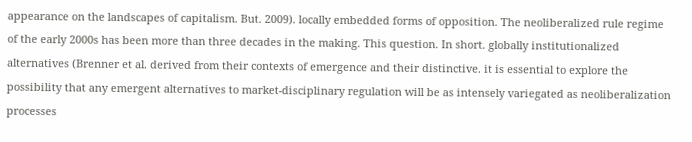appearance on the landscapes of capitalism. But. 2009). locally embedded forms of opposition. The neoliberalized rule regime of the early 2000s has been more than three decades in the making. This question. In short. globally institutionalized alternatives (Brenner et al. derived from their contexts of emergence and their distinctive. it is essential to explore the possibility that any emergent alternatives to market-disciplinary regulation will be as intensely variegated as neoliberalization processes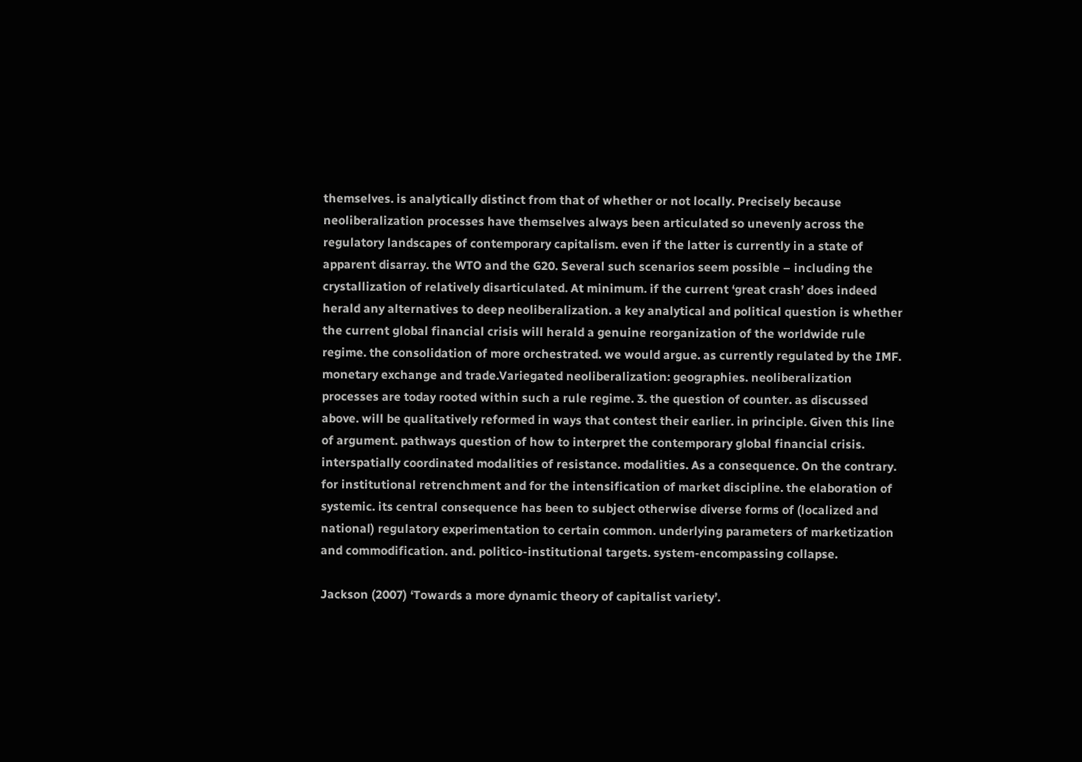themselves. is analytically distinct from that of whether or not locally. Precisely because neoliberalization processes have themselves always been articulated so unevenly across the regulatory landscapes of contemporary capitalism. even if the latter is currently in a state of apparent disarray. the WTO and the G20. Several such scenarios seem possible – including the crystallization of relatively disarticulated. At minimum. if the current ‘great crash’ does indeed herald any alternatives to deep neoliberalization. a key analytical and political question is whether the current global financial crisis will herald a genuine reorganization of the worldwide rule regime. the consolidation of more orchestrated. we would argue. as currently regulated by the IMF. monetary exchange and trade.Variegated neoliberalization: geographies. neoliberalization processes are today rooted within such a rule regime. 3. the question of counter. as discussed above. will be qualitatively reformed in ways that contest their earlier. in principle. Given this line of argument. pathways question of how to interpret the contemporary global financial crisis. interspatially coordinated modalities of resistance. modalities. As a consequence. On the contrary. for institutional retrenchment and for the intensification of market discipline. the elaboration of systemic. its central consequence has been to subject otherwise diverse forms of (localized and national) regulatory experimentation to certain common. underlying parameters of marketization and commodification. and. politico-institutional targets. system-encompassing collapse.

Jackson (2007) ‘Towards a more dynamic theory of capitalist variety’.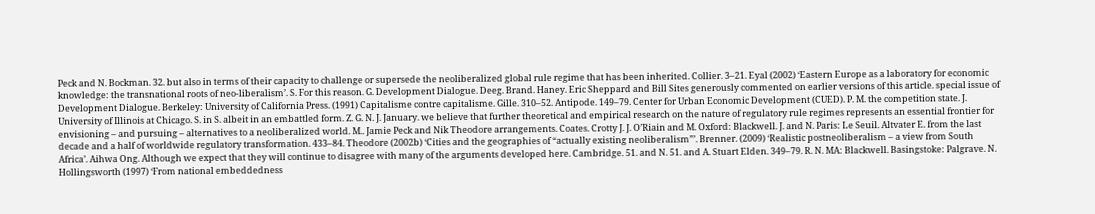Peck and N. Bockman. 32. but also in terms of their capacity to challenge or supersede the neoliberalized global rule regime that has been inherited. Collier. 3–21. Eyal (2002) ‘Eastern Europe as a laboratory for economic knowledge: the transnational roots of neo-liberalism’. S. For this reason. G. Development Dialogue. Deeg. Brand. Haney. Eric Sheppard and Bill Sites generously commented on earlier versions of this article. special issue of Development Dialogue. Berkeley: University of California Press. (1991) Capitalisme contre capitalisme. Gille. 310–52. Antipode. 149–79. Center for Urban Economic Development (CUED). P. M. the competition state. J. University of Illinois at Chicago. S. in S. albeit in an embattled form. Z. G. N. J. January. we believe that further theoretical and empirical research on the nature of regulatory rule regimes represents an essential frontier for envisioning – and pursuing – alternatives to a neoliberalized world. M.. Jamie Peck and Nik Theodore arrangements. Coates. Crotty J. J. O’Riain and M. Oxford: Blackwell. J. and N. Paris: Le Seuil. Altvater E. from the last decade and a half of worldwide regulatory transformation. 433–84. Theodore (2002b) ‘Cities and the geographies of “actually existing neoliberalism”’. Brenner. (2009) ‘Realistic postneoliberalism – a view from South Africa’. Aihwa Ong. Although we expect that they will continue to disagree with many of the arguments developed here. Cambridge. 51. and N. 51. and A. Stuart Elden. 349–79. R. N. MA: Blackwell. Basingstoke: Palgrave. N. Hollingsworth (1997) ‘From national embeddedness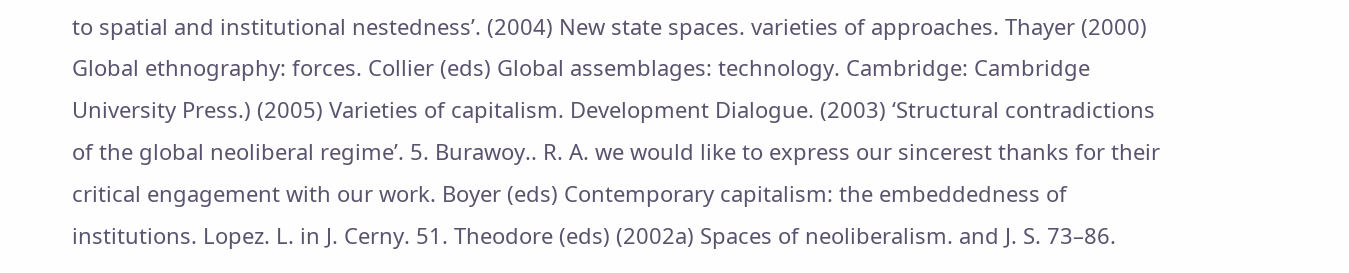to spatial and institutional nestedness’. (2004) New state spaces. varieties of approaches. Thayer (2000) Global ethnography: forces. Collier (eds) Global assemblages: technology. Cambridge: Cambridge University Press.) (2005) Varieties of capitalism. Development Dialogue. (2003) ‘Structural contradictions of the global neoliberal regime’. 5. Burawoy.. R. A. we would like to express our sincerest thanks for their critical engagement with our work. Boyer (eds) Contemporary capitalism: the embeddedness of institutions. Lopez. L. in J. Cerny. 51. Theodore (eds) (2002a) Spaces of neoliberalism. and J. S. 73–86.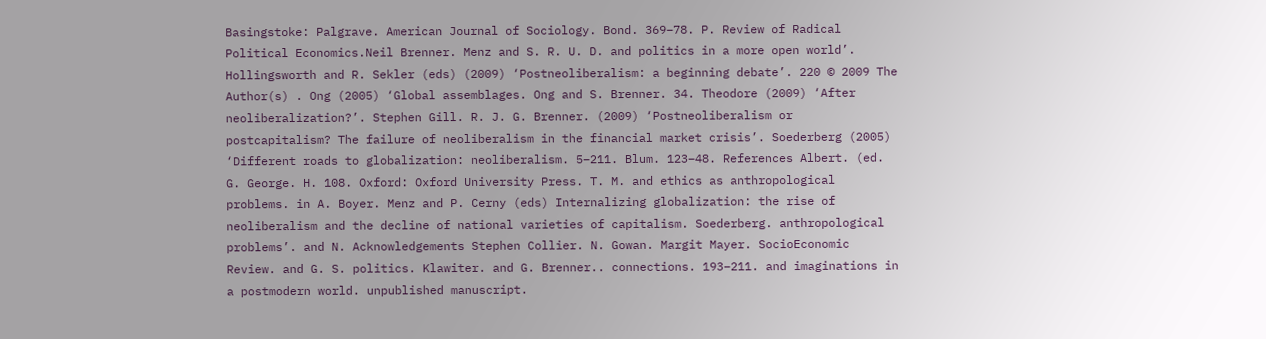Basingstoke: Palgrave. American Journal of Sociology. Bond. 369–78. P. Review of Radical Political Economics.Neil Brenner. Menz and S. R. U. D. and politics in a more open world’. Hollingsworth and R. Sekler (eds) (2009) ‘Postneoliberalism: a beginning debate’. 220 © 2009 The Author(s) . Ong (2005) ‘Global assemblages. Ong and S. Brenner. 34. Theodore (2009) ‘After neoliberalization?’. Stephen Gill. R. J. G. Brenner. (2009) ‘Postneoliberalism or postcapitalism? The failure of neoliberalism in the financial market crisis’. Soederberg (2005) ‘Different roads to globalization: neoliberalism. 5–211. Blum. 123–48. References Albert. (ed. G. George. H. 108. Oxford: Oxford University Press. T. M. and ethics as anthropological problems. in A. Boyer. Menz and P. Cerny (eds) Internalizing globalization: the rise of neoliberalism and the decline of national varieties of capitalism. Soederberg. anthropological problems’. and N. Acknowledgements Stephen Collier. N. Gowan. Margit Mayer. SocioEconomic Review. and G. S. politics. Klawiter. and G. Brenner.. connections. 193–211. and imaginations in a postmodern world. unpublished manuscript.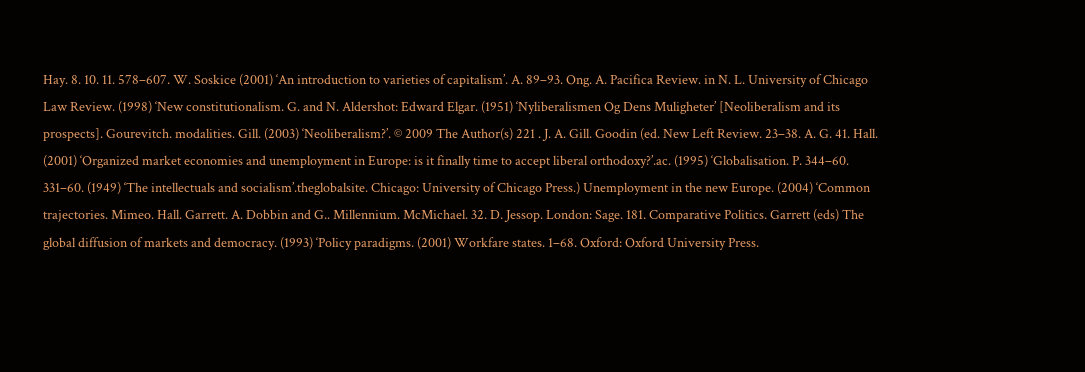Hay. 8. 10. 11. 578–607. W. Soskice (2001) ‘An introduction to varieties of capitalism’. A. 89–93. Ong. A. Pacifica Review. in N. L. University of Chicago Law Review. (1998) ‘New constitutionalism. G. and N. Aldershot: Edward Elgar. (1951) ‘Nyliberalismen Og Dens Muligheter’ [Neoliberalism and its prospects]. Gourevitch. modalities. Gill. (2003) ‘Neoliberalism?’. © 2009 The Author(s) 221 . J. A. Gill. Goodin (ed. New Left Review. 23–38. A. G. 41. Hall. (2001) ‘Organized market economies and unemployment in Europe: is it finally time to accept liberal orthodoxy?’.ac. (1995) ‘Globalisation. P. 344–60. 331–60. (1949) ‘The intellectuals and socialism’.theglobalsite. Chicago: University of Chicago Press.) Unemployment in the new Europe. (2004) ‘Common trajectories. Mimeo. Hall. Garrett. A. Dobbin and G.. Millennium. McMichael. 32. D. Jessop. London: Sage. 181. Comparative Politics. Garrett (eds) The global diffusion of markets and democracy. (1993) ‘Policy paradigms. (2001) Workfare states. 1–68. Oxford: Oxford University Press.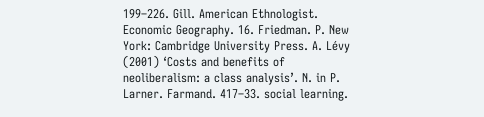199–226. Gill. American Ethnologist. Economic Geography. 16. Friedman. P. New York: Cambridge University Press. A. Lévy (2001) ‘Costs and benefits of neoliberalism: a class analysis’. N. in P. Larner. Farmand. 417–33. social learning.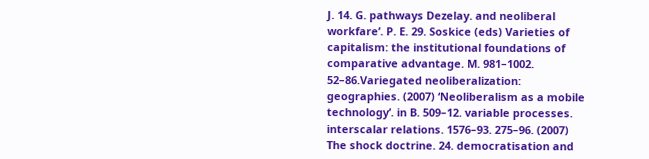J. 14. G. pathways Dezelay. and neoliberal workfare’. P. E. 29. Soskice (eds) Varieties of capitalism: the institutional foundations of comparative advantage. M. 981–1002. 52–86.Variegated neoliberalization: geographies. (2007) ‘Neoliberalism as a mobile technology’. in B. 509–12. variable processes. interscalar relations. 1576–93. 275–96. (2007) The shock doctrine. 24. democratisation and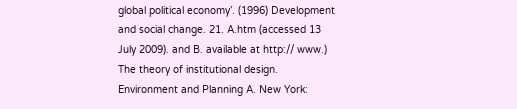global political economy’. (1996) Development and social change. 21. A.htm (accessed 13 July 2009). and B. available at http:// www.) The theory of institutional design. Environment and Planning A. New York: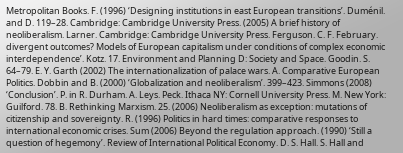Metropolitan Books. F. (1996) ‘Designing institutions in east European transitions’. Duménil. and D. 119–28. Cambridge: Cambridge University Press. (2005) A brief history of neoliberalism. Larner. Cambridge: Cambridge University Press. Ferguson. C. F. February. divergent outcomes? Models of European capitalism under conditions of complex economic interdependence’. Kotz. 17. Environment and Planning D: Society and Space. Goodin. S. 64–79. E. Y. Garth (2002) The internationalization of palace wars. A. Comparative European Politics. Dobbin and B. (2000) ‘Globalization and neoliberalism’. 399–423. Simmons (2008) ‘Conclusion’. P. in R. Durham. A. Leys. Peck. Ithaca NY: Cornell University Press. M. New York: Guilford. 78. B. Rethinking Marxism. 25. (2006) Neoliberalism as exception: mutations of citizenship and sovereignty. R. (1996) Politics in hard times: comparative responses to international economic crises. Sum (2006) Beyond the regulation approach. (1990) ‘Still a question of hegemony’. Review of International Political Economy. D. S. Hall. S. Hall and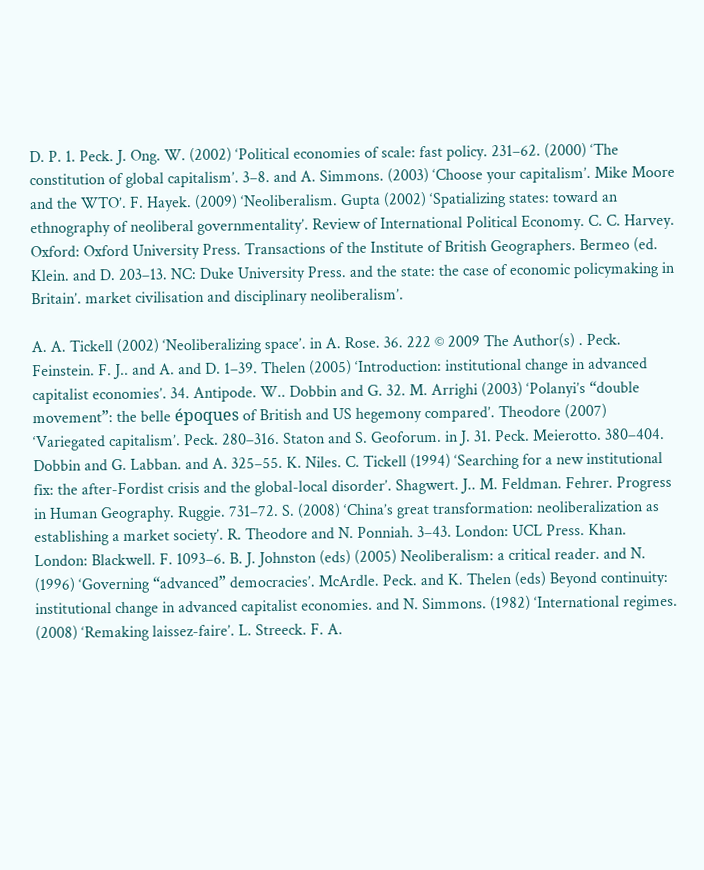D. P. 1. Peck. J. Ong. W. (2002) ‘Political economies of scale: fast policy. 231–62. (2000) ‘The constitution of global capitalism’. 3–8. and A. Simmons. (2003) ‘Choose your capitalism’. Mike Moore and the WTO’. F. Hayek. (2009) ‘Neoliberalism. Gupta (2002) ‘Spatializing states: toward an ethnography of neoliberal governmentality’. Review of International Political Economy. C. C. Harvey. Oxford: Oxford University Press. Transactions of the Institute of British Geographers. Bermeo (ed. Klein. and D. 203–13. NC: Duke University Press. and the state: the case of economic policymaking in Britain’. market civilisation and disciplinary neoliberalism’.

A. A. Tickell (2002) ‘Neoliberalizing space’. in A. Rose. 36. 222 © 2009 The Author(s) . Peck. Feinstein. F. J.. and A. and D. 1–39. Thelen (2005) ‘Introduction: institutional change in advanced capitalist economies’. 34. Antipode. W.. Dobbin and G. 32. M. Arrighi (2003) ‘Polanyi’s “double movement”: the belle époques of British and US hegemony compared’. Theodore (2007) ‘Variegated capitalism’. Peck. 280–316. Staton and S. Geoforum. in J. 31. Peck. Meierotto. 380–404. Dobbin and G. Labban. and A. 325–55. K. Niles. C. Tickell (1994) ‘Searching for a new institutional fix: the after-Fordist crisis and the global-local disorder’. Shagwert. J.. M. Feldman. Fehrer. Progress in Human Geography. Ruggie. 731–72. S. (2008) ‘China’s great transformation: neoliberalization as establishing a market society’. R. Theodore and N. Ponniah. 3–43. London: UCL Press. Khan. London: Blackwell. F. 1093–6. B. J. Johnston (eds) (2005) Neoliberalism: a critical reader. and N. (1996) ‘Governing “advanced” democracies’. McArdle. Peck. and K. Thelen (eds) Beyond continuity: institutional change in advanced capitalist economies. and N. Simmons. (1982) ‘International regimes. (2008) ‘Remaking laissez-faire’. L. Streeck. F. A.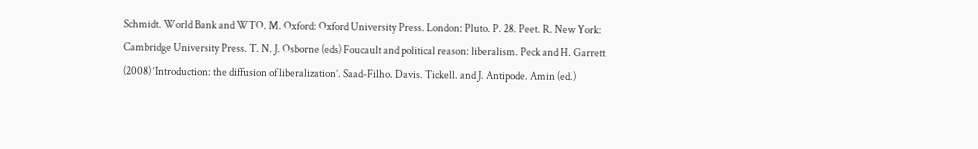Schmidt. World Bank and WTO. M. Oxford: Oxford University Press. London: Pluto. P. 28. Peet. R. New York: Cambridge University Press. T. N. J. Osborne (eds) Foucault and political reason: liberalism. Peck and H. Garrett (2008) ‘Introduction: the diffusion of liberalization’. Saad-Filho. Davis. Tickell. and J. Antipode. Amin (ed.)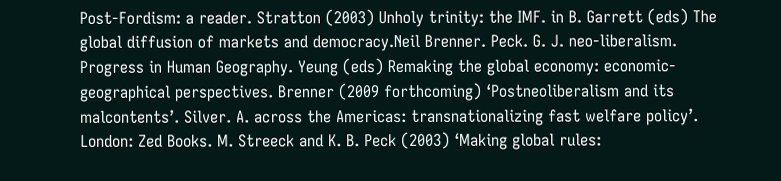Post-Fordism: a reader. Stratton (2003) Unholy trinity: the IMF. in B. Garrett (eds) The global diffusion of markets and democracy.Neil Brenner. Peck. G. J. neo-liberalism. Progress in Human Geography. Yeung (eds) Remaking the global economy: economic-geographical perspectives. Brenner (2009 forthcoming) ‘Postneoliberalism and its malcontents’. Silver. A. across the Americas: transnationalizing fast welfare policy’. London: Zed Books. M. Streeck and K. B. Peck (2003) ‘Making global rules: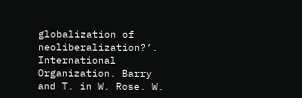globalization of neoliberalization?’. International Organization. Barry and T. in W. Rose. W.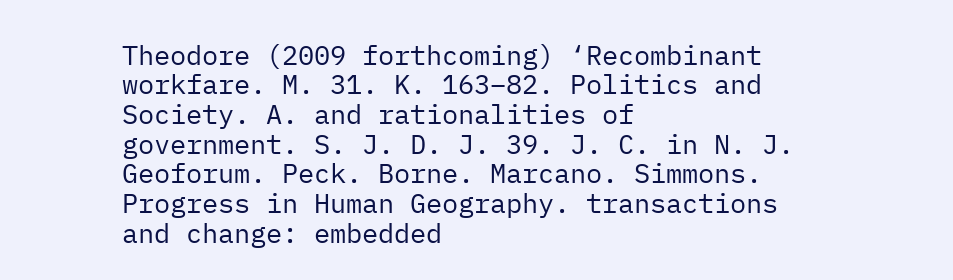Theodore (2009 forthcoming) ‘Recombinant workfare. M. 31. K. 163–82. Politics and Society. A. and rationalities of government. S. J. D. J. 39. J. C. in N. J. Geoforum. Peck. Borne. Marcano. Simmons. Progress in Human Geography. transactions and change: embedded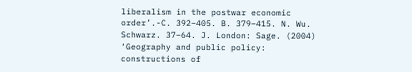liberalism in the postwar economic order’.-C. 392–405. B. 379–415. N. Wu. Schwarz. 37–64. J. London: Sage. (2004) ‘Geography and public policy: constructions of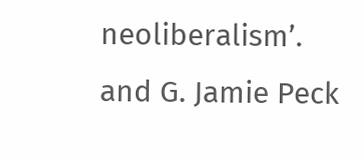neoliberalism’. and G. Jamie Peck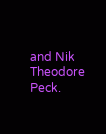and Nik Theodore Peck.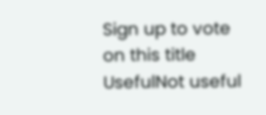Sign up to vote on this title
UsefulNot useful